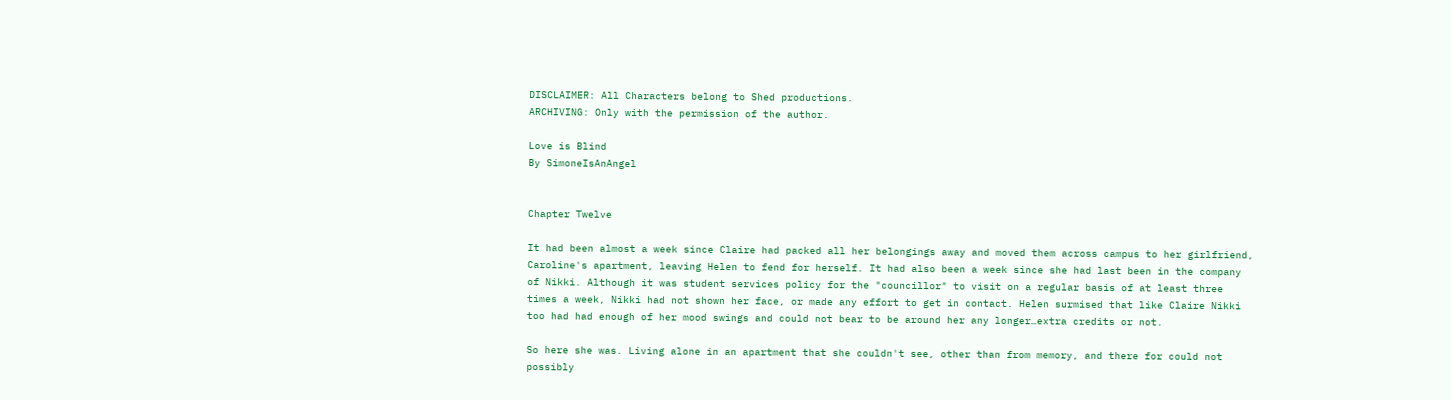DISCLAIMER: All Characters belong to Shed productions.
ARCHIVING: Only with the permission of the author.

Love is Blind
By SimoneIsAnAngel


Chapter Twelve

It had been almost a week since Claire had packed all her belongings away and moved them across campus to her girlfriend, Caroline's apartment, leaving Helen to fend for herself. It had also been a week since she had last been in the company of Nikki. Although it was student services policy for the "councillor" to visit on a regular basis of at least three times a week, Nikki had not shown her face, or made any effort to get in contact. Helen surmised that like Claire Nikki too had had enough of her mood swings and could not bear to be around her any longer…extra credits or not.

So here she was. Living alone in an apartment that she couldn't see, other than from memory, and there for could not possibly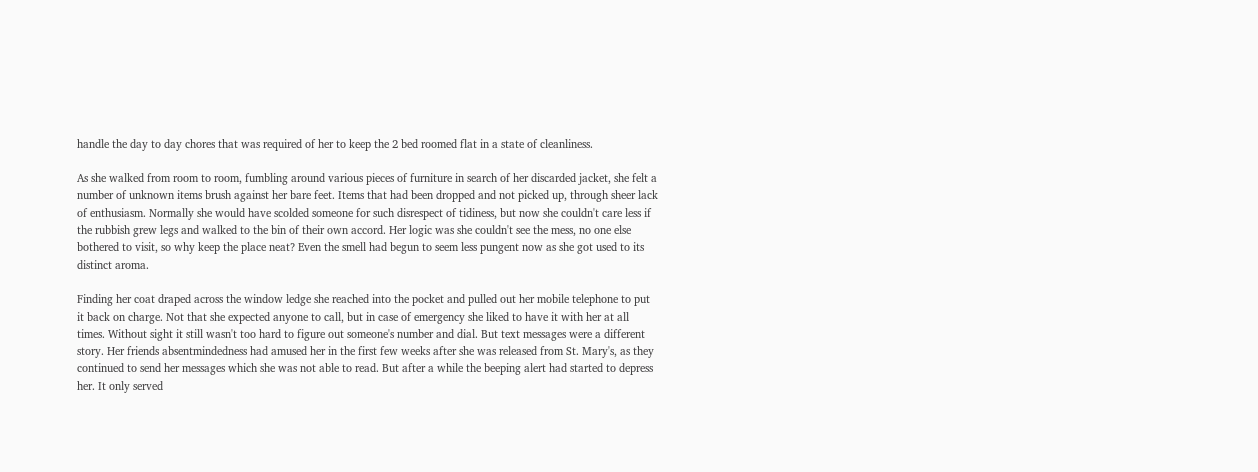handle the day to day chores that was required of her to keep the 2 bed roomed flat in a state of cleanliness.

As she walked from room to room, fumbling around various pieces of furniture in search of her discarded jacket, she felt a number of unknown items brush against her bare feet. Items that had been dropped and not picked up, through sheer lack of enthusiasm. Normally she would have scolded someone for such disrespect of tidiness, but now she couldn't care less if the rubbish grew legs and walked to the bin of their own accord. Her logic was she couldn't see the mess, no one else bothered to visit, so why keep the place neat? Even the smell had begun to seem less pungent now as she got used to its distinct aroma.

Finding her coat draped across the window ledge she reached into the pocket and pulled out her mobile telephone to put it back on charge. Not that she expected anyone to call, but in case of emergency she liked to have it with her at all times. Without sight it still wasn't too hard to figure out someone's number and dial. But text messages were a different story. Her friends absentmindedness had amused her in the first few weeks after she was released from St. Mary's, as they continued to send her messages which she was not able to read. But after a while the beeping alert had started to depress her. It only served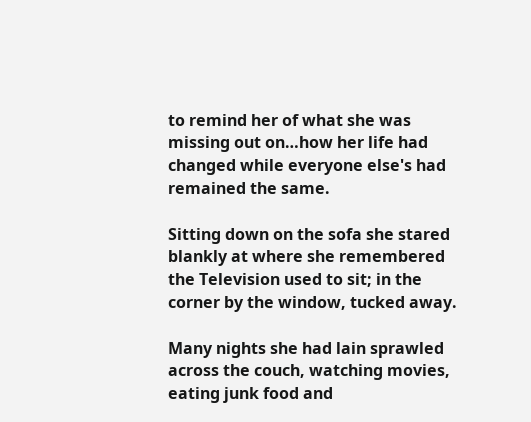to remind her of what she was missing out on…how her life had changed while everyone else's had remained the same.

Sitting down on the sofa she stared blankly at where she remembered the Television used to sit; in the corner by the window, tucked away.

Many nights she had lain sprawled across the couch, watching movies, eating junk food and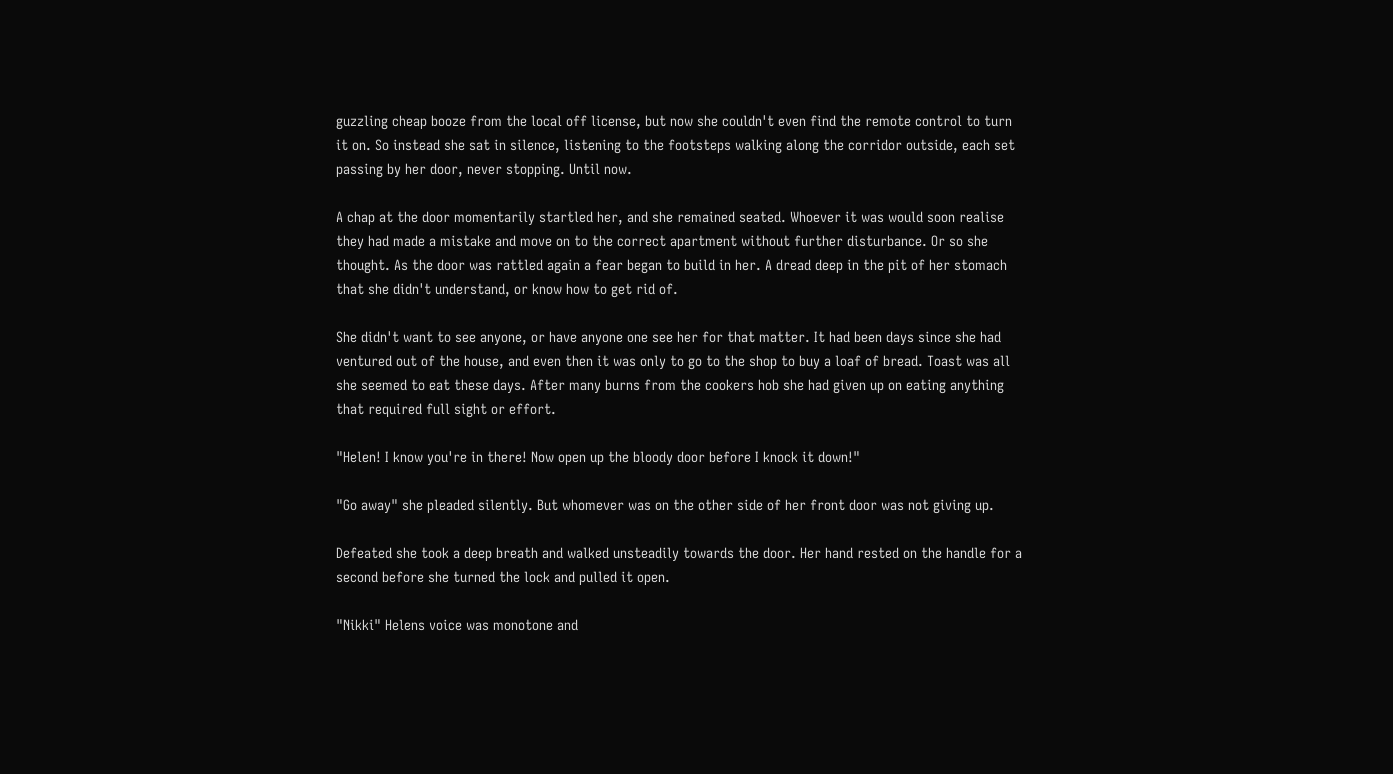guzzling cheap booze from the local off license, but now she couldn't even find the remote control to turn it on. So instead she sat in silence, listening to the footsteps walking along the corridor outside, each set passing by her door, never stopping. Until now.

A chap at the door momentarily startled her, and she remained seated. Whoever it was would soon realise they had made a mistake and move on to the correct apartment without further disturbance. Or so she thought. As the door was rattled again a fear began to build in her. A dread deep in the pit of her stomach that she didn't understand, or know how to get rid of.

She didn't want to see anyone, or have anyone one see her for that matter. It had been days since she had ventured out of the house, and even then it was only to go to the shop to buy a loaf of bread. Toast was all she seemed to eat these days. After many burns from the cookers hob she had given up on eating anything that required full sight or effort.

"Helen! I know you're in there! Now open up the bloody door before I knock it down!"

"Go away" she pleaded silently. But whomever was on the other side of her front door was not giving up.

Defeated she took a deep breath and walked unsteadily towards the door. Her hand rested on the handle for a second before she turned the lock and pulled it open.

"Nikki" Helens voice was monotone and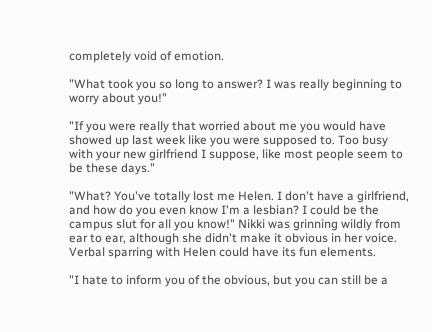completely void of emotion.

"What took you so long to answer? I was really beginning to worry about you!"

"If you were really that worried about me you would have showed up last week like you were supposed to. Too busy with your new girlfriend I suppose, like most people seem to be these days."

"What? You've totally lost me Helen. I don't have a girlfriend, and how do you even know I'm a lesbian? I could be the campus slut for all you know!" Nikki was grinning wildly from ear to ear, although she didn't make it obvious in her voice. Verbal sparring with Helen could have its fun elements.

"I hate to inform you of the obvious, but you can still be a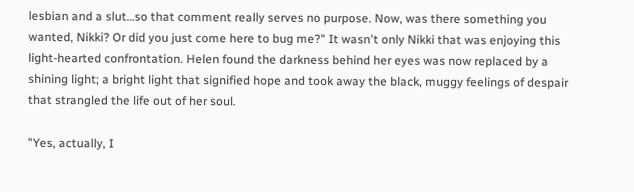lesbian and a slut…so that comment really serves no purpose. Now, was there something you wanted, Nikki? Or did you just come here to bug me?" It wasn't only Nikki that was enjoying this light-hearted confrontation. Helen found the darkness behind her eyes was now replaced by a shining light; a bright light that signified hope and took away the black, muggy feelings of despair that strangled the life out of her soul.

"Yes, actually, I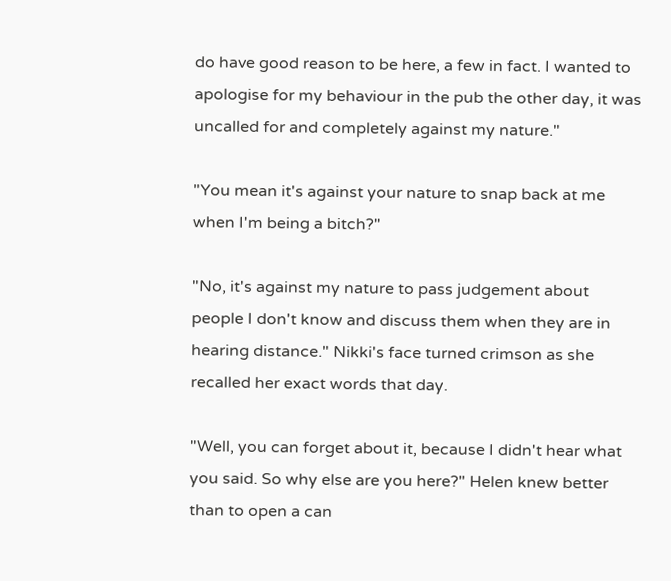do have good reason to be here, a few in fact. I wanted to apologise for my behaviour in the pub the other day, it was uncalled for and completely against my nature."

"You mean it's against your nature to snap back at me when I'm being a bitch?"

"No, it's against my nature to pass judgement about people I don't know and discuss them when they are in hearing distance." Nikki's face turned crimson as she recalled her exact words that day.

"Well, you can forget about it, because I didn't hear what you said. So why else are you here?" Helen knew better than to open a can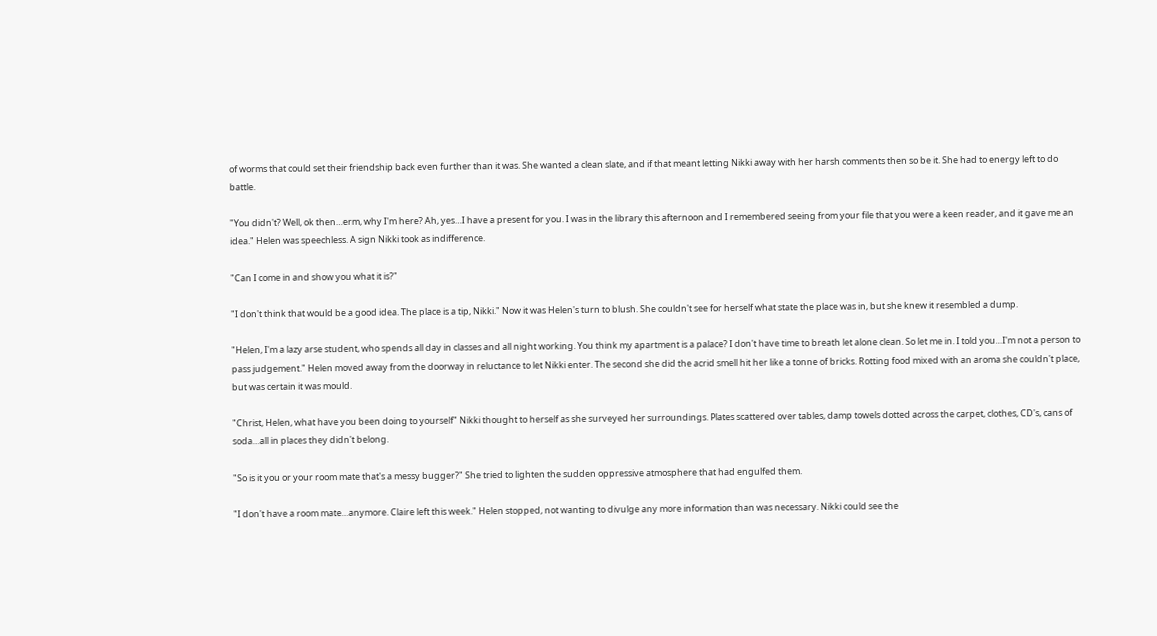of worms that could set their friendship back even further than it was. She wanted a clean slate, and if that meant letting Nikki away with her harsh comments then so be it. She had to energy left to do battle.

"You didn't? Well, ok then…erm, why I'm here? Ah, yes…I have a present for you. I was in the library this afternoon and I remembered seeing from your file that you were a keen reader, and it gave me an idea." Helen was speechless. A sign Nikki took as indifference.

"Can I come in and show you what it is?"

"I don't think that would be a good idea. The place is a tip, Nikki." Now it was Helen's turn to blush. She couldn't see for herself what state the place was in, but she knew it resembled a dump.

"Helen, I'm a lazy arse student, who spends all day in classes and all night working. You think my apartment is a palace? I don't have time to breath let alone clean. So let me in. I told you…I'm not a person to pass judgement." Helen moved away from the doorway in reluctance to let Nikki enter. The second she did the acrid smell hit her like a tonne of bricks. Rotting food mixed with an aroma she couldn't place, but was certain it was mould.

"Christ, Helen, what have you been doing to yourself" Nikki thought to herself as she surveyed her surroundings. Plates scattered over tables, damp towels dotted across the carpet, clothes, CD's, cans of soda…all in places they didn't belong.

"So is it you or your room mate that's a messy bugger?" She tried to lighten the sudden oppressive atmosphere that had engulfed them.

"I don't have a room mate…anymore. Claire left this week." Helen stopped, not wanting to divulge any more information than was necessary. Nikki could see the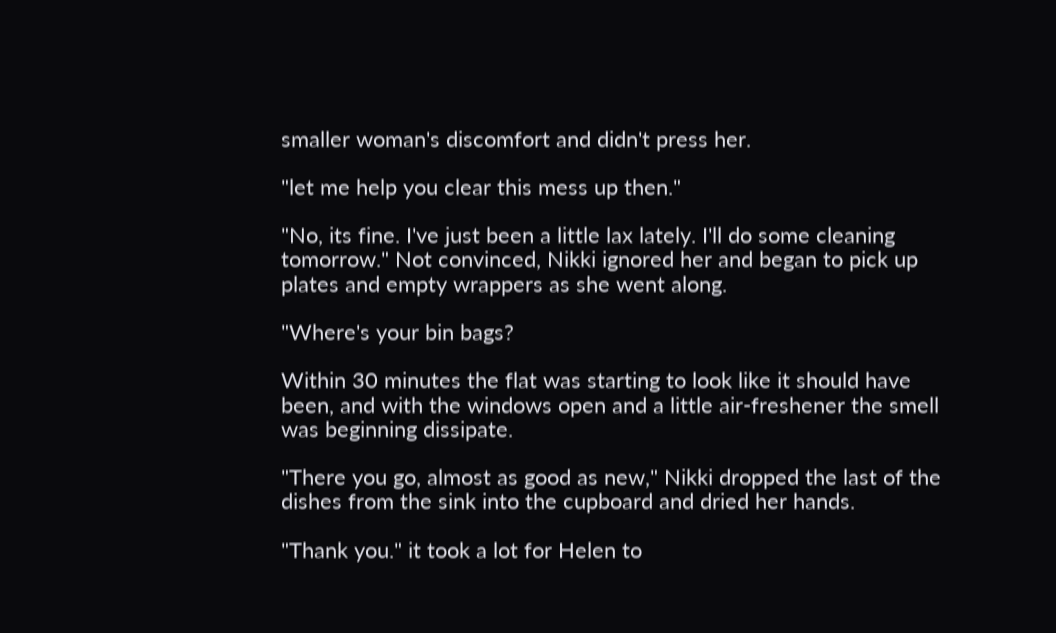smaller woman's discomfort and didn't press her.

"let me help you clear this mess up then."

"No, its fine. I've just been a little lax lately. I'll do some cleaning tomorrow." Not convinced, Nikki ignored her and began to pick up plates and empty wrappers as she went along.

"Where's your bin bags?

Within 30 minutes the flat was starting to look like it should have been, and with the windows open and a little air-freshener the smell was beginning dissipate.

"There you go, almost as good as new," Nikki dropped the last of the dishes from the sink into the cupboard and dried her hands.

"Thank you." it took a lot for Helen to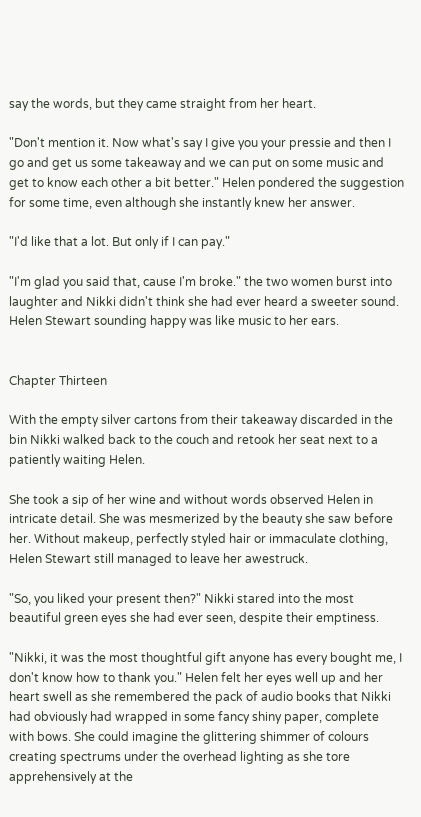say the words, but they came straight from her heart.

"Don't mention it. Now what's say I give you your pressie and then I go and get us some takeaway and we can put on some music and get to know each other a bit better." Helen pondered the suggestion for some time, even although she instantly knew her answer.

"I'd like that a lot. But only if I can pay."

"I'm glad you said that, cause I'm broke." the two women burst into laughter and Nikki didn't think she had ever heard a sweeter sound. Helen Stewart sounding happy was like music to her ears.


Chapter Thirteen

With the empty silver cartons from their takeaway discarded in the bin Nikki walked back to the couch and retook her seat next to a patiently waiting Helen.

She took a sip of her wine and without words observed Helen in intricate detail. She was mesmerized by the beauty she saw before her. Without makeup, perfectly styled hair or immaculate clothing, Helen Stewart still managed to leave her awestruck.

"So, you liked your present then?" Nikki stared into the most beautiful green eyes she had ever seen, despite their emptiness.

"Nikki, it was the most thoughtful gift anyone has every bought me, I don't know how to thank you." Helen felt her eyes well up and her heart swell as she remembered the pack of audio books that Nikki had obviously had wrapped in some fancy shiny paper, complete with bows. She could imagine the glittering shimmer of colours creating spectrums under the overhead lighting as she tore apprehensively at the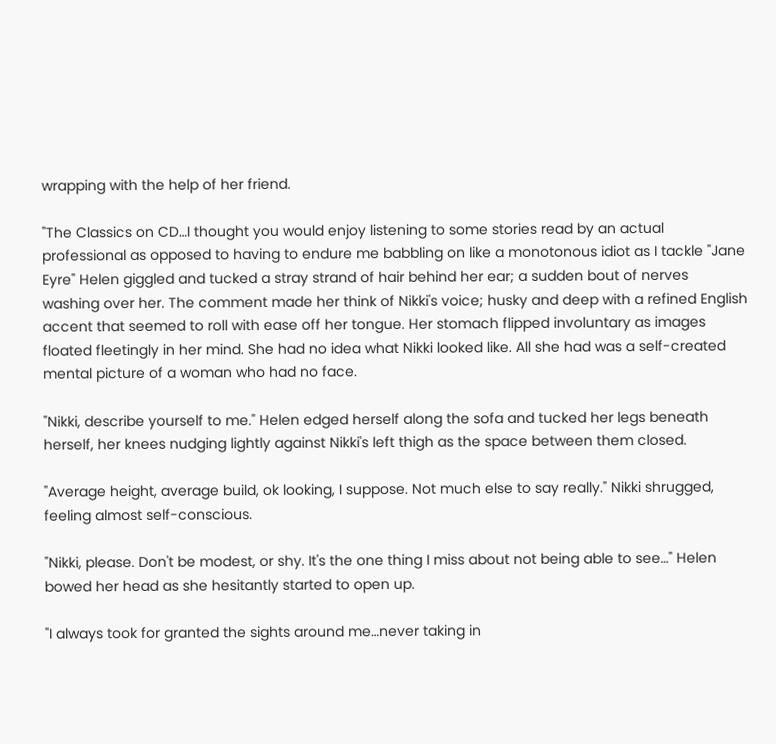wrapping with the help of her friend.

"The Classics on CD…I thought you would enjoy listening to some stories read by an actual professional as opposed to having to endure me babbling on like a monotonous idiot as I tackle "Jane Eyre" Helen giggled and tucked a stray strand of hair behind her ear; a sudden bout of nerves washing over her. The comment made her think of Nikki's voice; husky and deep with a refined English accent that seemed to roll with ease off her tongue. Her stomach flipped involuntary as images floated fleetingly in her mind. She had no idea what Nikki looked like. All she had was a self-created mental picture of a woman who had no face.

"Nikki, describe yourself to me." Helen edged herself along the sofa and tucked her legs beneath herself, her knees nudging lightly against Nikki's left thigh as the space between them closed.

"Average height, average build, ok looking, I suppose. Not much else to say really." Nikki shrugged, feeling almost self-conscious.

"Nikki, please. Don't be modest, or shy. It's the one thing I miss about not being able to see…" Helen bowed her head as she hesitantly started to open up.

"I always took for granted the sights around me…never taking in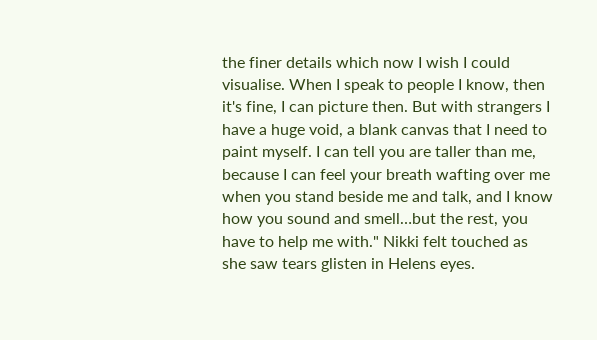the finer details which now I wish I could visualise. When I speak to people I know, then it's fine, I can picture then. But with strangers I have a huge void, a blank canvas that I need to paint myself. I can tell you are taller than me, because I can feel your breath wafting over me when you stand beside me and talk, and I know how you sound and smell…but the rest, you have to help me with." Nikki felt touched as she saw tears glisten in Helens eyes.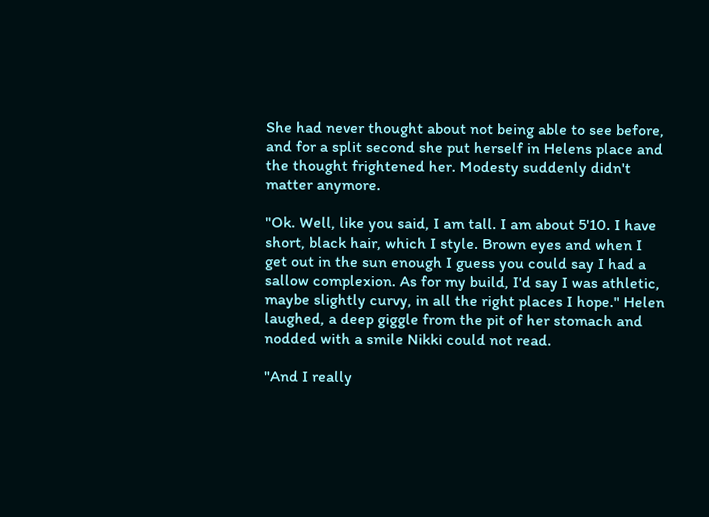She had never thought about not being able to see before, and for a split second she put herself in Helens place and the thought frightened her. Modesty suddenly didn't matter anymore.

"Ok. Well, like you said, I am tall. I am about 5'10. I have short, black hair, which I style. Brown eyes and when I get out in the sun enough I guess you could say I had a sallow complexion. As for my build, I'd say I was athletic, maybe slightly curvy, in all the right places I hope." Helen laughed, a deep giggle from the pit of her stomach and nodded with a smile Nikki could not read.

"And I really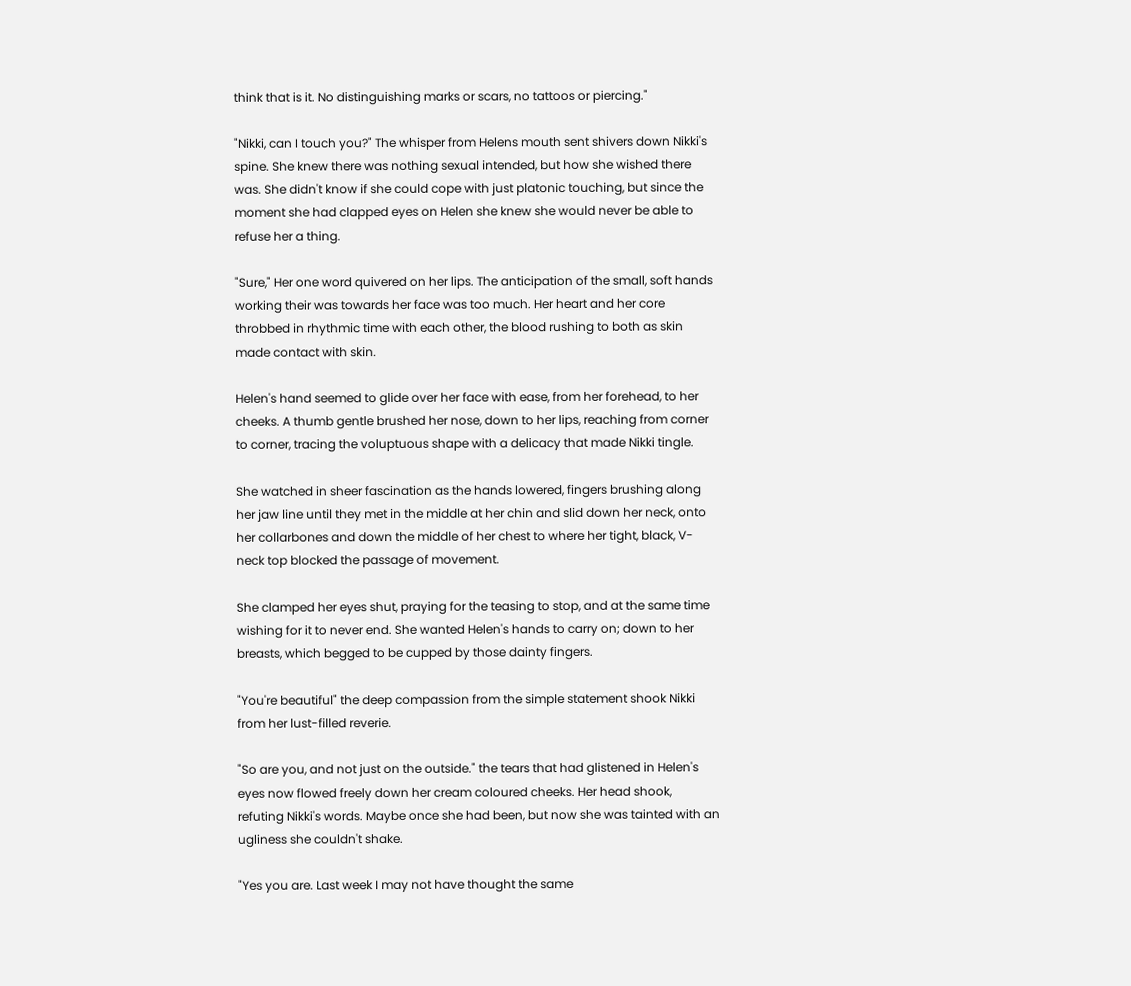think that is it. No distinguishing marks or scars, no tattoos or piercing."

"Nikki, can I touch you?" The whisper from Helens mouth sent shivers down Nikki's spine. She knew there was nothing sexual intended, but how she wished there was. She didn't know if she could cope with just platonic touching, but since the moment she had clapped eyes on Helen she knew she would never be able to refuse her a thing.

"Sure," Her one word quivered on her lips. The anticipation of the small, soft hands working their was towards her face was too much. Her heart and her core throbbed in rhythmic time with each other, the blood rushing to both as skin made contact with skin.

Helen's hand seemed to glide over her face with ease, from her forehead, to her cheeks. A thumb gentle brushed her nose, down to her lips, reaching from corner to corner, tracing the voluptuous shape with a delicacy that made Nikki tingle.

She watched in sheer fascination as the hands lowered, fingers brushing along her jaw line until they met in the middle at her chin and slid down her neck, onto her collarbones and down the middle of her chest to where her tight, black, V-neck top blocked the passage of movement.

She clamped her eyes shut, praying for the teasing to stop, and at the same time wishing for it to never end. She wanted Helen's hands to carry on; down to her breasts, which begged to be cupped by those dainty fingers.

"You're beautiful" the deep compassion from the simple statement shook Nikki from her lust-filled reverie.

"So are you, and not just on the outside." the tears that had glistened in Helen's eyes now flowed freely down her cream coloured cheeks. Her head shook, refuting Nikki's words. Maybe once she had been, but now she was tainted with an ugliness she couldn't shake.

"Yes you are. Last week I may not have thought the same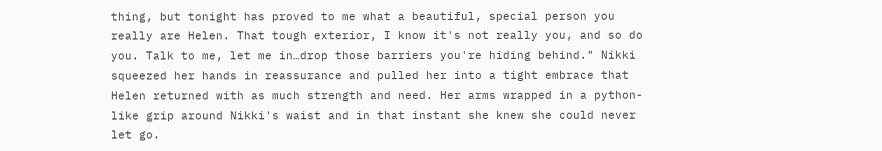thing, but tonight has proved to me what a beautiful, special person you really are Helen. That tough exterior, I know it's not really you, and so do you. Talk to me, let me in…drop those barriers you're hiding behind." Nikki squeezed her hands in reassurance and pulled her into a tight embrace that Helen returned with as much strength and need. Her arms wrapped in a python-like grip around Nikki's waist and in that instant she knew she could never let go.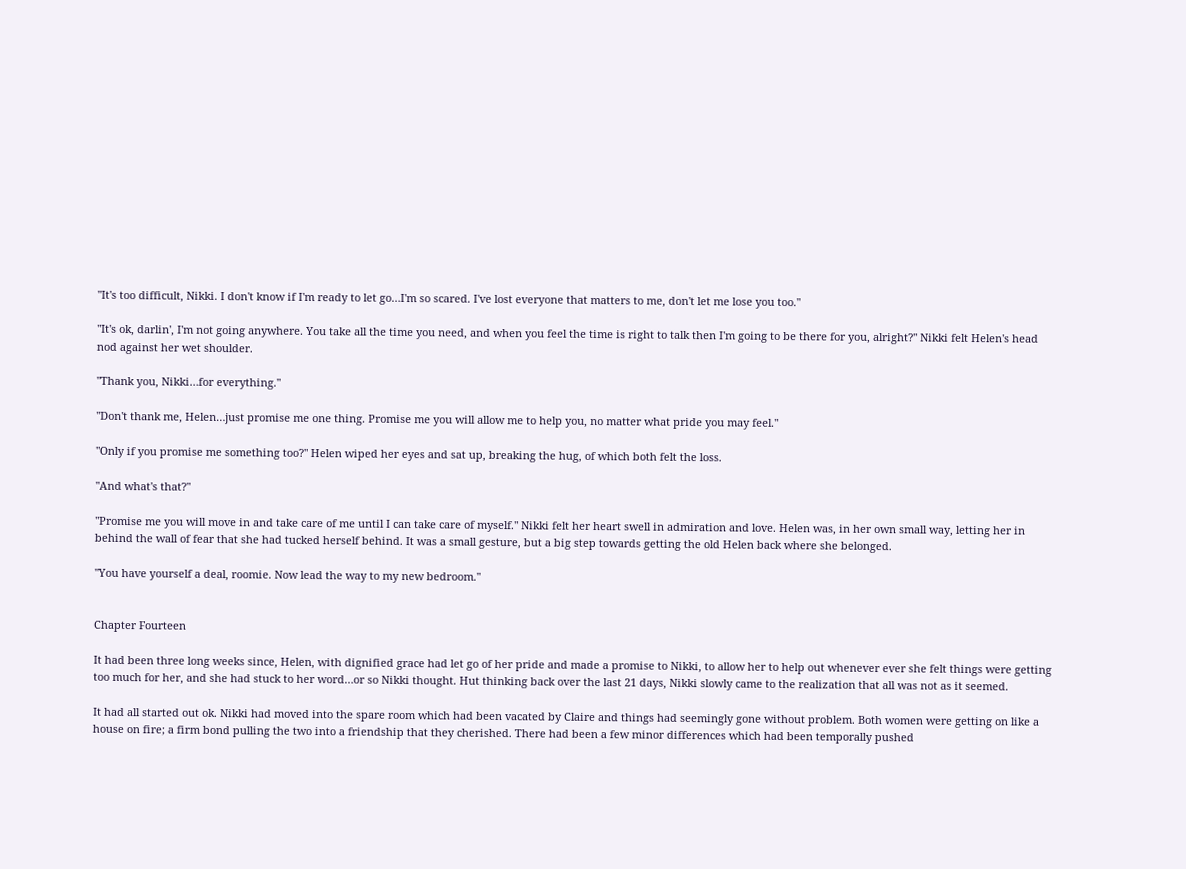"It's too difficult, Nikki. I don't know if I'm ready to let go…I'm so scared. I've lost everyone that matters to me, don't let me lose you too."

"It's ok, darlin', I'm not going anywhere. You take all the time you need, and when you feel the time is right to talk then I'm going to be there for you, alright?" Nikki felt Helen's head nod against her wet shoulder.

"Thank you, Nikki…for everything."

"Don't thank me, Helen…just promise me one thing. Promise me you will allow me to help you, no matter what pride you may feel."

"Only if you promise me something too?" Helen wiped her eyes and sat up, breaking the hug, of which both felt the loss.

"And what's that?"

"Promise me you will move in and take care of me until I can take care of myself." Nikki felt her heart swell in admiration and love. Helen was, in her own small way, letting her in behind the wall of fear that she had tucked herself behind. It was a small gesture, but a big step towards getting the old Helen back where she belonged.

"You have yourself a deal, roomie. Now lead the way to my new bedroom."


Chapter Fourteen

It had been three long weeks since, Helen, with dignified grace had let go of her pride and made a promise to Nikki, to allow her to help out whenever ever she felt things were getting too much for her, and she had stuck to her word…or so Nikki thought. Hut thinking back over the last 21 days, Nikki slowly came to the realization that all was not as it seemed.

It had all started out ok. Nikki had moved into the spare room which had been vacated by Claire and things had seemingly gone without problem. Both women were getting on like a house on fire; a firm bond pulling the two into a friendship that they cherished. There had been a few minor differences which had been temporally pushed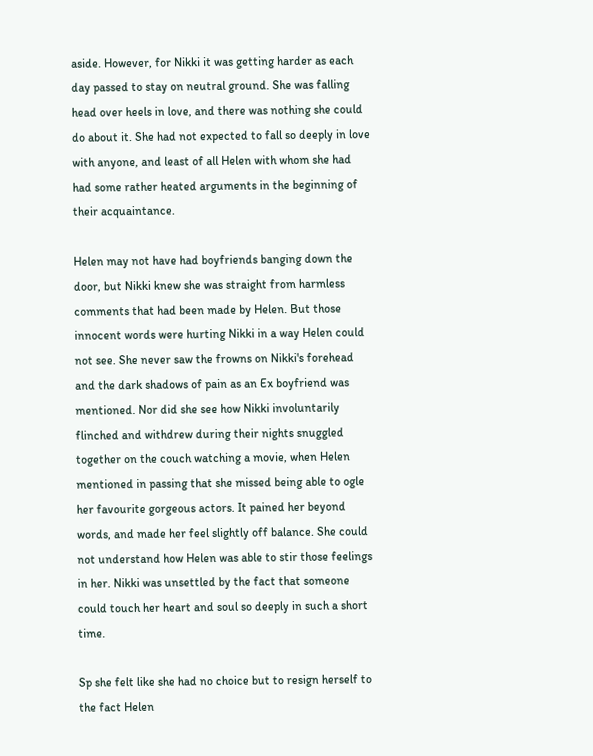aside. However, for Nikki it was getting harder as each day passed to stay on neutral ground. She was falling head over heels in love, and there was nothing she could do about it. She had not expected to fall so deeply in love with anyone, and least of all Helen with whom she had had some rather heated arguments in the beginning of their acquaintance.

Helen may not have had boyfriends banging down the door, but Nikki knew she was straight from harmless comments that had been made by Helen. But those innocent words were hurting Nikki in a way Helen could not see. She never saw the frowns on Nikki's forehead and the dark shadows of pain as an Ex boyfriend was mentioned. Nor did she see how Nikki involuntarily flinched and withdrew during their nights snuggled together on the couch watching a movie, when Helen mentioned in passing that she missed being able to ogle her favourite gorgeous actors. It pained her beyond words, and made her feel slightly off balance. She could not understand how Helen was able to stir those feelings in her. Nikki was unsettled by the fact that someone could touch her heart and soul so deeply in such a short time.

Sp she felt like she had no choice but to resign herself to the fact Helen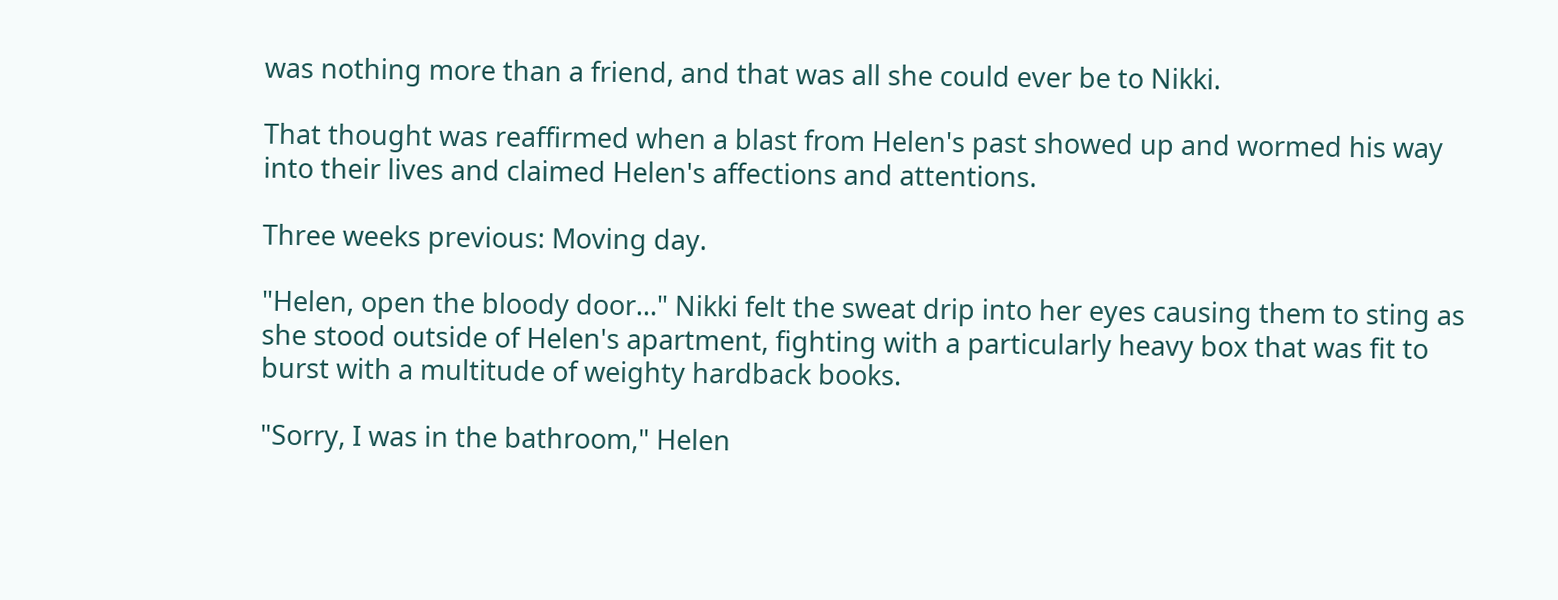was nothing more than a friend, and that was all she could ever be to Nikki.

That thought was reaffirmed when a blast from Helen's past showed up and wormed his way into their lives and claimed Helen's affections and attentions.

Three weeks previous: Moving day.

"Helen, open the bloody door…" Nikki felt the sweat drip into her eyes causing them to sting as she stood outside of Helen's apartment, fighting with a particularly heavy box that was fit to burst with a multitude of weighty hardback books.

"Sorry, I was in the bathroom," Helen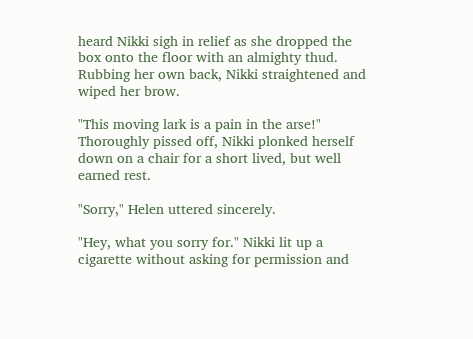heard Nikki sigh in relief as she dropped the box onto the floor with an almighty thud. Rubbing her own back, Nikki straightened and wiped her brow.

"This moving lark is a pain in the arse!" Thoroughly pissed off, Nikki plonked herself down on a chair for a short lived, but well earned rest.

"Sorry," Helen uttered sincerely.

"Hey, what you sorry for." Nikki lit up a cigarette without asking for permission and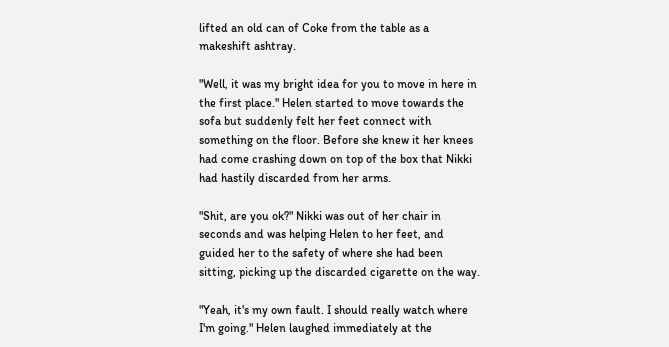lifted an old can of Coke from the table as a makeshift ashtray.

"Well, it was my bright idea for you to move in here in the first place." Helen started to move towards the sofa but suddenly felt her feet connect with something on the floor. Before she knew it her knees had come crashing down on top of the box that Nikki had hastily discarded from her arms.

"Shit, are you ok?" Nikki was out of her chair in seconds and was helping Helen to her feet, and guided her to the safety of where she had been sitting, picking up the discarded cigarette on the way.

"Yeah, it's my own fault. I should really watch where I'm going." Helen laughed immediately at the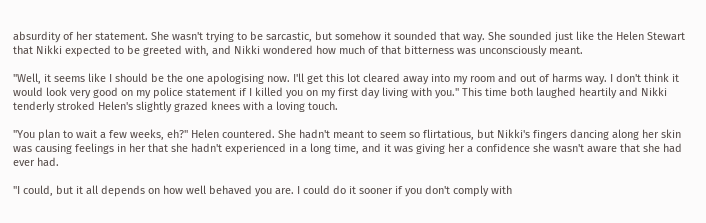absurdity of her statement. She wasn't trying to be sarcastic, but somehow it sounded that way. She sounded just like the Helen Stewart that Nikki expected to be greeted with, and Nikki wondered how much of that bitterness was unconsciously meant.

"Well, it seems like I should be the one apologising now. I'll get this lot cleared away into my room and out of harms way. I don't think it would look very good on my police statement if I killed you on my first day living with you." This time both laughed heartily and Nikki tenderly stroked Helen's slightly grazed knees with a loving touch.

"You plan to wait a few weeks, eh?" Helen countered. She hadn't meant to seem so flirtatious, but Nikki's fingers dancing along her skin was causing feelings in her that she hadn't experienced in a long time, and it was giving her a confidence she wasn't aware that she had ever had.

"I could, but it all depends on how well behaved you are. I could do it sooner if you don't comply with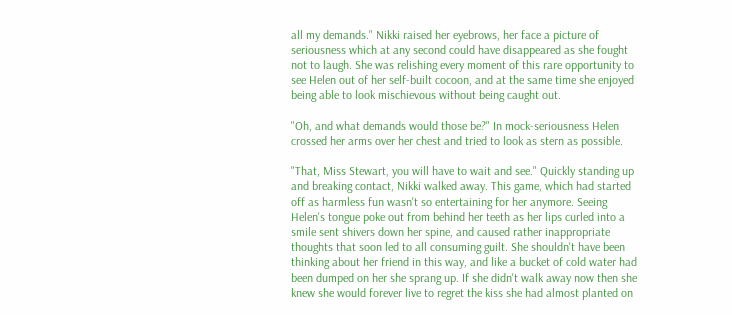all my demands." Nikki raised her eyebrows, her face a picture of seriousness which at any second could have disappeared as she fought not to laugh. She was relishing every moment of this rare opportunity to see Helen out of her self-built cocoon, and at the same time she enjoyed being able to look mischievous without being caught out.

"Oh, and what demands would those be?" In mock-seriousness Helen crossed her arms over her chest and tried to look as stern as possible.

"That, Miss Stewart, you will have to wait and see." Quickly standing up and breaking contact, Nikki walked away. This game, which had started off as harmless fun wasn't so entertaining for her anymore. Seeing Helen's tongue poke out from behind her teeth as her lips curled into a smile sent shivers down her spine, and caused rather inappropriate thoughts that soon led to all consuming guilt. She shouldn't have been thinking about her friend in this way, and like a bucket of cold water had been dumped on her she sprang up. If she didn't walk away now then she knew she would forever live to regret the kiss she had almost planted on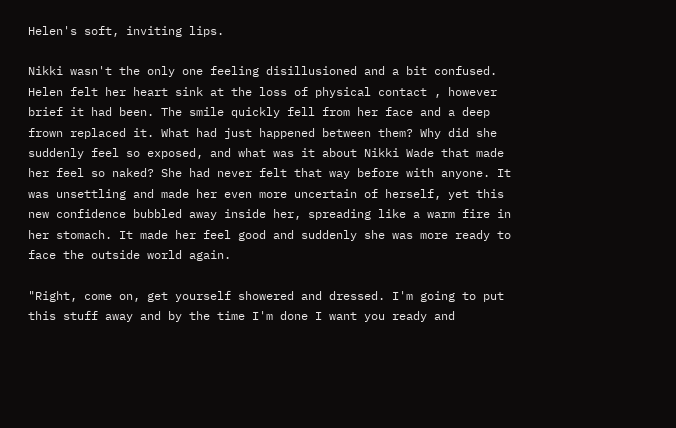Helen's soft, inviting lips.

Nikki wasn't the only one feeling disillusioned and a bit confused. Helen felt her heart sink at the loss of physical contact , however brief it had been. The smile quickly fell from her face and a deep frown replaced it. What had just happened between them? Why did she suddenly feel so exposed, and what was it about Nikki Wade that made her feel so naked? She had never felt that way before with anyone. It was unsettling and made her even more uncertain of herself, yet this new confidence bubbled away inside her, spreading like a warm fire in her stomach. It made her feel good and suddenly she was more ready to face the outside world again.

"Right, come on, get yourself showered and dressed. I'm going to put this stuff away and by the time I'm done I want you ready and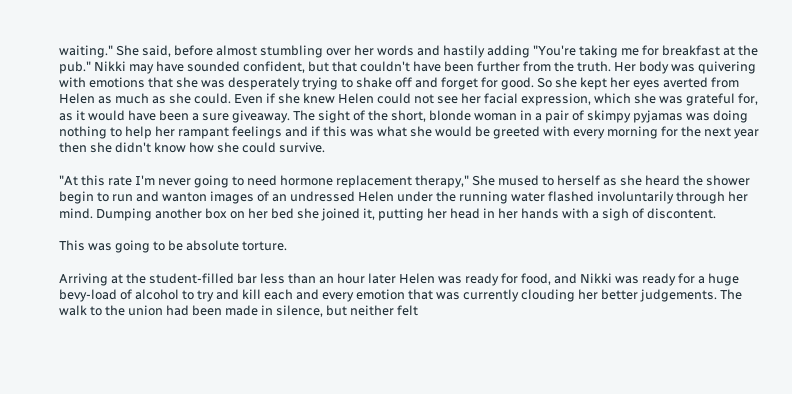waiting." She said, before almost stumbling over her words and hastily adding "You're taking me for breakfast at the pub." Nikki may have sounded confident, but that couldn't have been further from the truth. Her body was quivering with emotions that she was desperately trying to shake off and forget for good. So she kept her eyes averted from Helen as much as she could. Even if she knew Helen could not see her facial expression, which she was grateful for, as it would have been a sure giveaway. The sight of the short, blonde woman in a pair of skimpy pyjamas was doing nothing to help her rampant feelings and if this was what she would be greeted with every morning for the next year then she didn't know how she could survive.

"At this rate I'm never going to need hormone replacement therapy," She mused to herself as she heard the shower begin to run and wanton images of an undressed Helen under the running water flashed involuntarily through her mind. Dumping another box on her bed she joined it, putting her head in her hands with a sigh of discontent.

This was going to be absolute torture.

Arriving at the student-filled bar less than an hour later Helen was ready for food, and Nikki was ready for a huge bevy-load of alcohol to try and kill each and every emotion that was currently clouding her better judgements. The walk to the union had been made in silence, but neither felt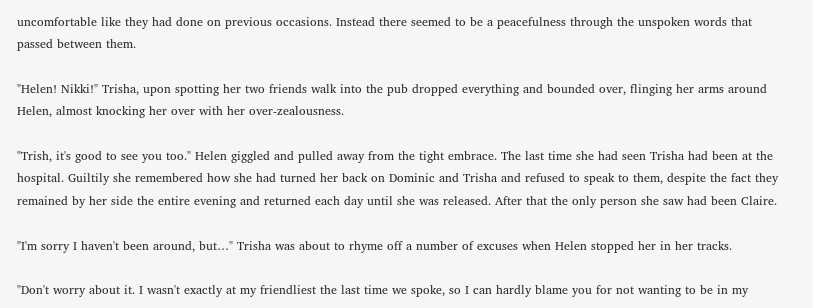uncomfortable like they had done on previous occasions. Instead there seemed to be a peacefulness through the unspoken words that passed between them.

"Helen! Nikki!" Trisha, upon spotting her two friends walk into the pub dropped everything and bounded over, flinging her arms around Helen, almost knocking her over with her over-zealousness.

"Trish, it's good to see you too." Helen giggled and pulled away from the tight embrace. The last time she had seen Trisha had been at the hospital. Guiltily she remembered how she had turned her back on Dominic and Trisha and refused to speak to them, despite the fact they remained by her side the entire evening and returned each day until she was released. After that the only person she saw had been Claire.

"I'm sorry I haven't been around, but…" Trisha was about to rhyme off a number of excuses when Helen stopped her in her tracks.

"Don't worry about it. I wasn't exactly at my friendliest the last time we spoke, so I can hardly blame you for not wanting to be in my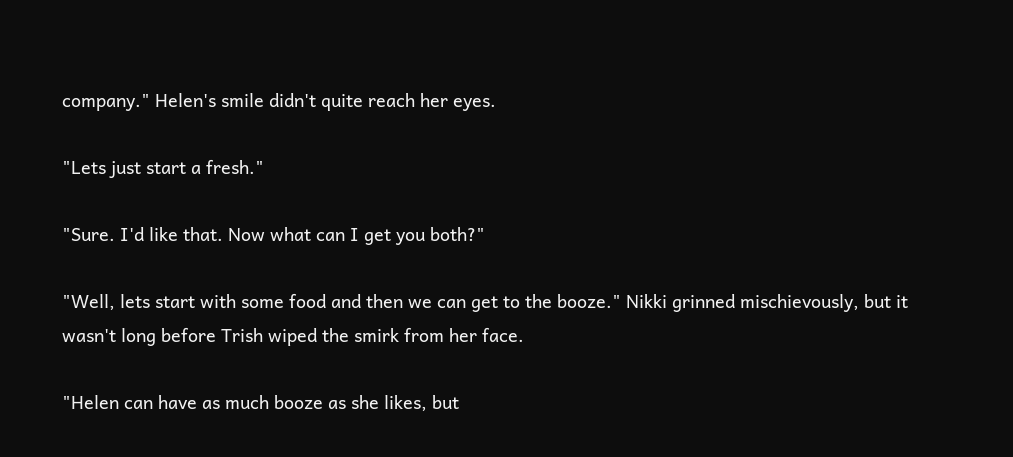company." Helen's smile didn't quite reach her eyes.

"Lets just start a fresh."

"Sure. I'd like that. Now what can I get you both?"

"Well, lets start with some food and then we can get to the booze." Nikki grinned mischievously, but it wasn't long before Trish wiped the smirk from her face.

"Helen can have as much booze as she likes, but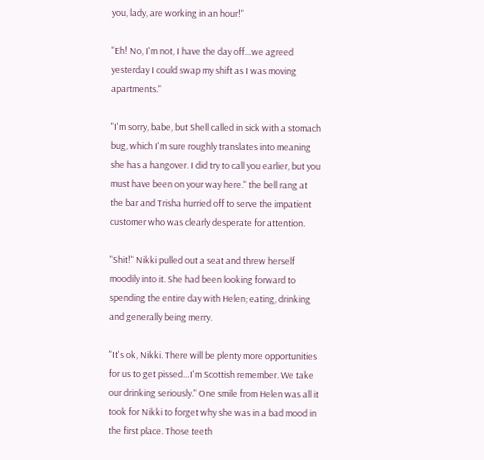you, lady, are working in an hour!"

"Eh! No, I'm not, I have the day off…we agreed yesterday I could swap my shift as I was moving apartments."

"I'm sorry, babe, but Shell called in sick with a stomach bug, which I'm sure roughly translates into meaning she has a hangover. I did try to call you earlier, but you must have been on your way here." the bell rang at the bar and Trisha hurried off to serve the impatient customer who was clearly desperate for attention.

"Shit!" Nikki pulled out a seat and threw herself moodily into it. She had been looking forward to spending the entire day with Helen; eating, drinking and generally being merry.

"It's ok, Nikki. There will be plenty more opportunities for us to get pissed…I'm Scottish remember. We take our drinking seriously." One smile from Helen was all it took for Nikki to forget why she was in a bad mood in the first place. Those teeth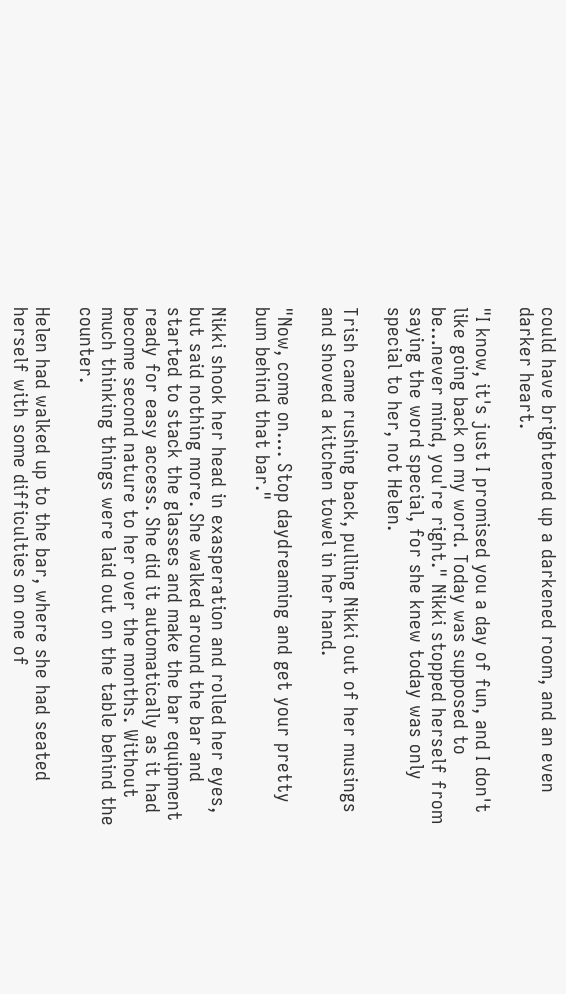could have brightened up a darkened room, and an even darker heart.

"I know, it's just I promised you a day of fun, and I don't like going back on my word. Today was supposed to be…never mind, you're right." Nikki stopped herself from saying the word special, for she knew today was only special to her, not Helen.

Trish came rushing back, pulling Nikki out of her musings and shoved a kitchen towel in her hand.

"Now, come on…. Stop daydreaming and get your pretty bum behind that bar."

Nikki shook her head in exasperation and rolled her eyes, but said nothing more. She walked around the bar and started to stack the glasses and make the bar equipment ready for easy access. She did it automatically as it had become second nature to her over the months. Without much thinking things were laid out on the table behind the counter.

Helen had walked up to the bar, where she had seated herself with some difficulties on one of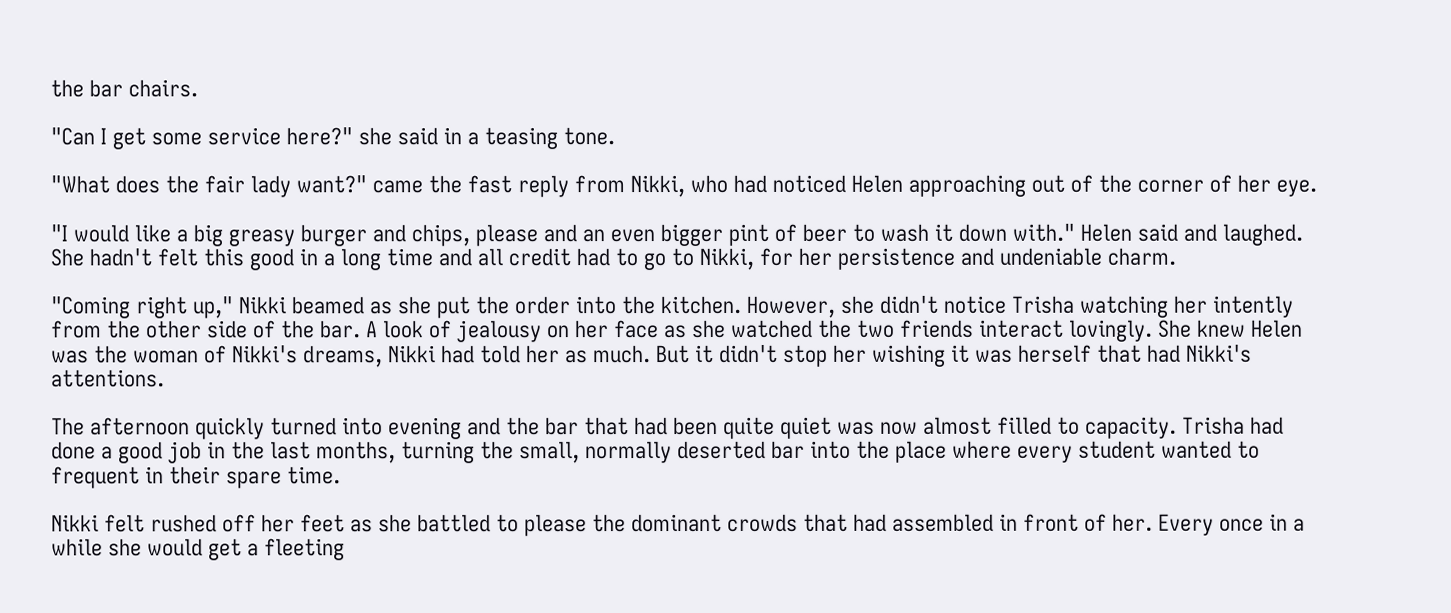the bar chairs.

"Can I get some service here?" she said in a teasing tone.

"What does the fair lady want?" came the fast reply from Nikki, who had noticed Helen approaching out of the corner of her eye.

"I would like a big greasy burger and chips, please and an even bigger pint of beer to wash it down with." Helen said and laughed. She hadn't felt this good in a long time and all credit had to go to Nikki, for her persistence and undeniable charm.

"Coming right up," Nikki beamed as she put the order into the kitchen. However, she didn't notice Trisha watching her intently from the other side of the bar. A look of jealousy on her face as she watched the two friends interact lovingly. She knew Helen was the woman of Nikki's dreams, Nikki had told her as much. But it didn't stop her wishing it was herself that had Nikki's attentions.

The afternoon quickly turned into evening and the bar that had been quite quiet was now almost filled to capacity. Trisha had done a good job in the last months, turning the small, normally deserted bar into the place where every student wanted to frequent in their spare time.

Nikki felt rushed off her feet as she battled to please the dominant crowds that had assembled in front of her. Every once in a while she would get a fleeting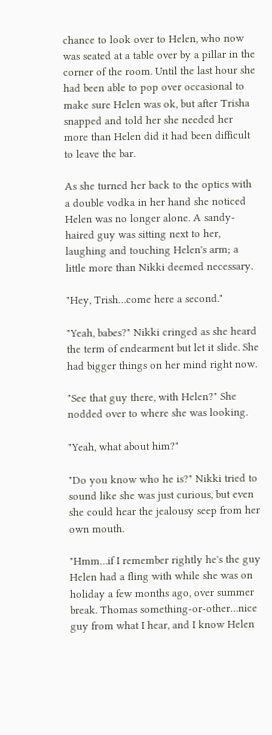chance to look over to Helen, who now was seated at a table over by a pillar in the corner of the room. Until the last hour she had been able to pop over occasional to make sure Helen was ok, but after Trisha snapped and told her she needed her more than Helen did it had been difficult to leave the bar.

As she turned her back to the optics with a double vodka in her hand she noticed Helen was no longer alone. A sandy-haired guy was sitting next to her, laughing and touching Helen's arm; a little more than Nikki deemed necessary.

"Hey, Trish…come here a second."

"Yeah, babes?" Nikki cringed as she heard the term of endearment but let it slide. She had bigger things on her mind right now.

"See that guy there, with Helen?" She nodded over to where she was looking.

"Yeah, what about him?"

"Do you know who he is?" Nikki tried to sound like she was just curious, but even she could hear the jealousy seep from her own mouth.

"Hmm…if I remember rightly he's the guy Helen had a fling with while she was on holiday a few months ago, over summer break. Thomas something-or-other…nice guy from what I hear, and I know Helen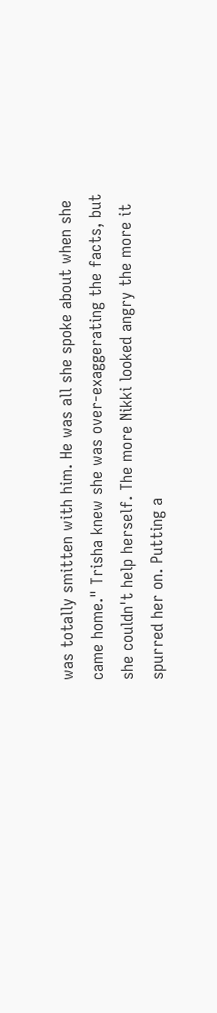was totally smitten with him. He was all she spoke about when she came home." Trisha knew she was over-exaggerating the facts, but she couldn't help herself. The more Nikki looked angry the more it spurred her on. Putting a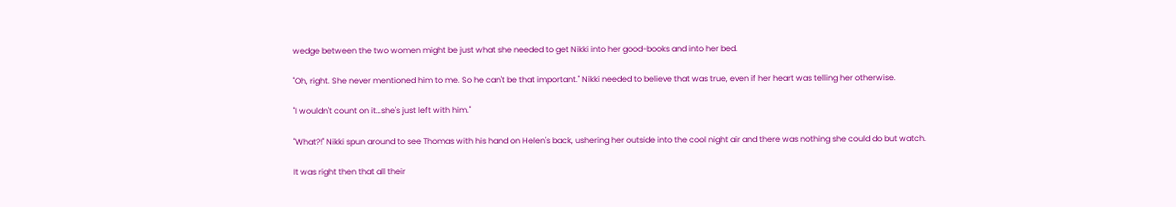wedge between the two women might be just what she needed to get Nikki into her good-books and into her bed.

"Oh, right. She never mentioned him to me. So he can't be that important." Nikki needed to believe that was true, even if her heart was telling her otherwise.

"I wouldn't count on it…she's just left with him."

"What?!" Nikki spun around to see Thomas with his hand on Helen's back, ushering her outside into the cool night air and there was nothing she could do but watch.

It was right then that all their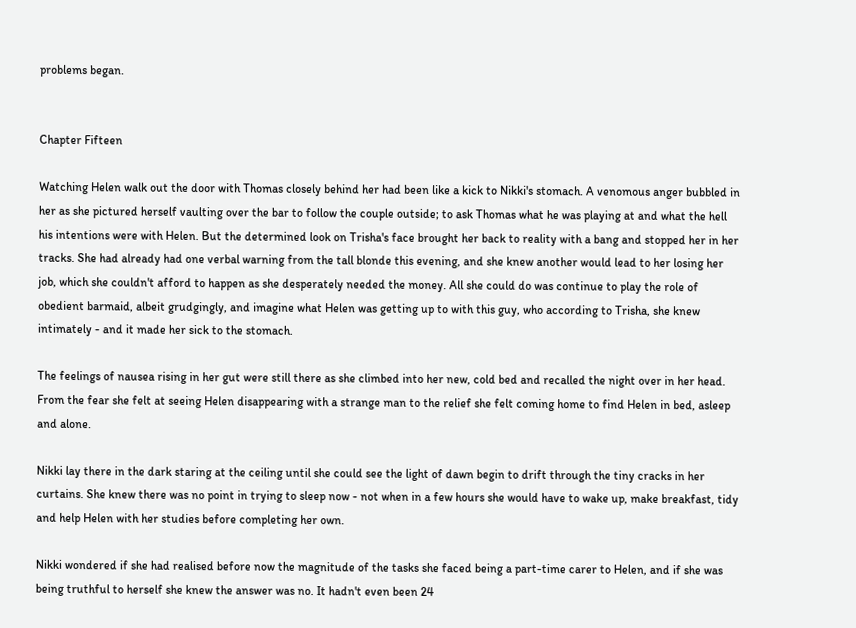problems began.


Chapter Fifteen

Watching Helen walk out the door with Thomas closely behind her had been like a kick to Nikki's stomach. A venomous anger bubbled in her as she pictured herself vaulting over the bar to follow the couple outside; to ask Thomas what he was playing at and what the hell his intentions were with Helen. But the determined look on Trisha's face brought her back to reality with a bang and stopped her in her tracks. She had already had one verbal warning from the tall blonde this evening, and she knew another would lead to her losing her job, which she couldn't afford to happen as she desperately needed the money. All she could do was continue to play the role of obedient barmaid, albeit grudgingly, and imagine what Helen was getting up to with this guy, who according to Trisha, she knew intimately - and it made her sick to the stomach.

The feelings of nausea rising in her gut were still there as she climbed into her new, cold bed and recalled the night over in her head. From the fear she felt at seeing Helen disappearing with a strange man to the relief she felt coming home to find Helen in bed, asleep and alone.

Nikki lay there in the dark staring at the ceiling until she could see the light of dawn begin to drift through the tiny cracks in her curtains. She knew there was no point in trying to sleep now - not when in a few hours she would have to wake up, make breakfast, tidy and help Helen with her studies before completing her own.

Nikki wondered if she had realised before now the magnitude of the tasks she faced being a part-time carer to Helen, and if she was being truthful to herself she knew the answer was no. It hadn't even been 24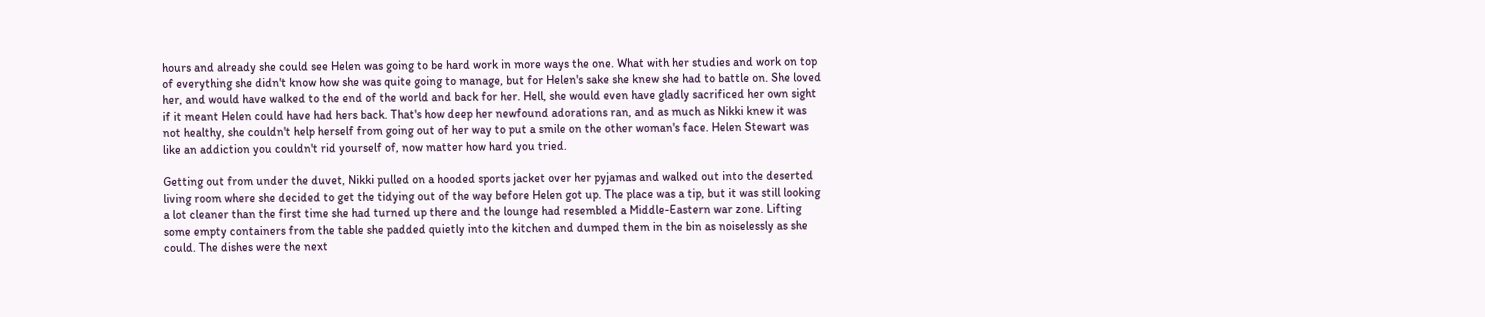hours and already she could see Helen was going to be hard work in more ways the one. What with her studies and work on top of everything she didn't know how she was quite going to manage, but for Helen's sake she knew she had to battle on. She loved her, and would have walked to the end of the world and back for her. Hell, she would even have gladly sacrificed her own sight if it meant Helen could have had hers back. That's how deep her newfound adorations ran, and as much as Nikki knew it was not healthy, she couldn't help herself from going out of her way to put a smile on the other woman's face. Helen Stewart was like an addiction you couldn't rid yourself of, now matter how hard you tried.

Getting out from under the duvet, Nikki pulled on a hooded sports jacket over her pyjamas and walked out into the deserted living room where she decided to get the tidying out of the way before Helen got up. The place was a tip, but it was still looking a lot cleaner than the first time she had turned up there and the lounge had resembled a Middle-Eastern war zone. Lifting some empty containers from the table she padded quietly into the kitchen and dumped them in the bin as noiselessly as she could. The dishes were the next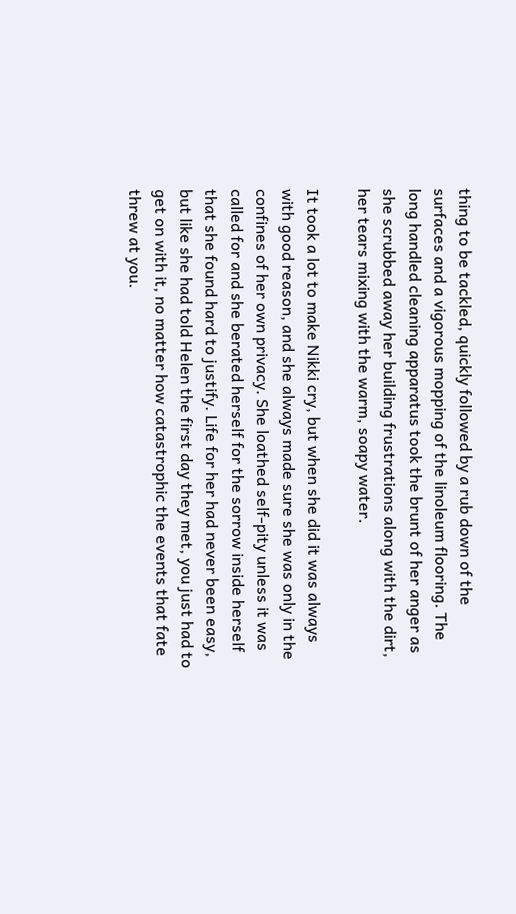thing to be tackled, quickly followed by a rub down of the surfaces and a vigorous mopping of the linoleum flooring. The long handled cleaning apparatus took the brunt of her anger as she scrubbed away her building frustrations along with the dirt, her tears mixing with the warm, soapy water.

It took a lot to make Nikki cry, but when she did it was always with good reason, and she always made sure she was only in the confines of her own privacy. She loathed self-pity unless it was called for and she berated herself for the sorrow inside herself that she found hard to justify. Life for her had never been easy, but like she had told Helen the first day they met, you just had to get on with it, no matter how catastrophic the events that fate threw at you.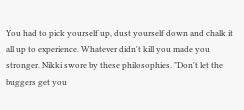You had to pick yourself up, dust yourself down and chalk it all up to experience. Whatever didn't kill you made you stronger. Nikki swore by these philosophies. "Don't let the buggers get you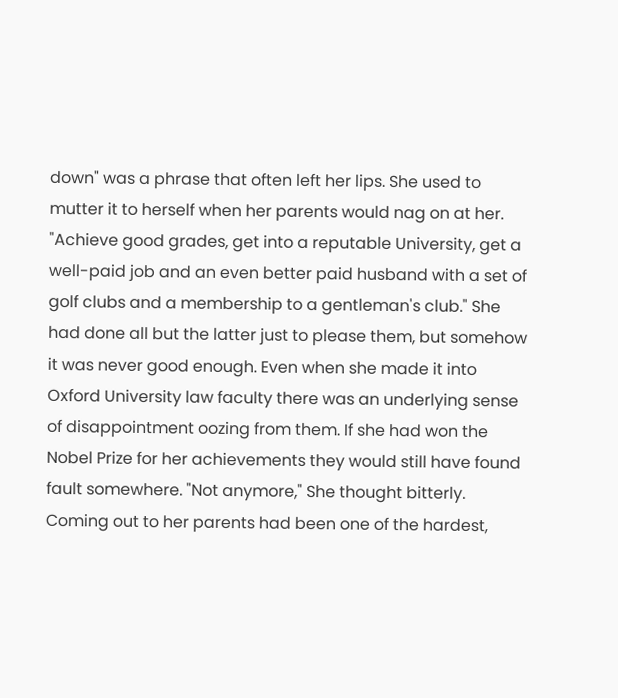down" was a phrase that often left her lips. She used to mutter it to herself when her parents would nag on at her. "Achieve good grades, get into a reputable University, get a well-paid job and an even better paid husband with a set of golf clubs and a membership to a gentleman's club." She had done all but the latter just to please them, but somehow it was never good enough. Even when she made it into Oxford University law faculty there was an underlying sense of disappointment oozing from them. If she had won the Nobel Prize for her achievements they would still have found fault somewhere. "Not anymore," She thought bitterly. Coming out to her parents had been one of the hardest,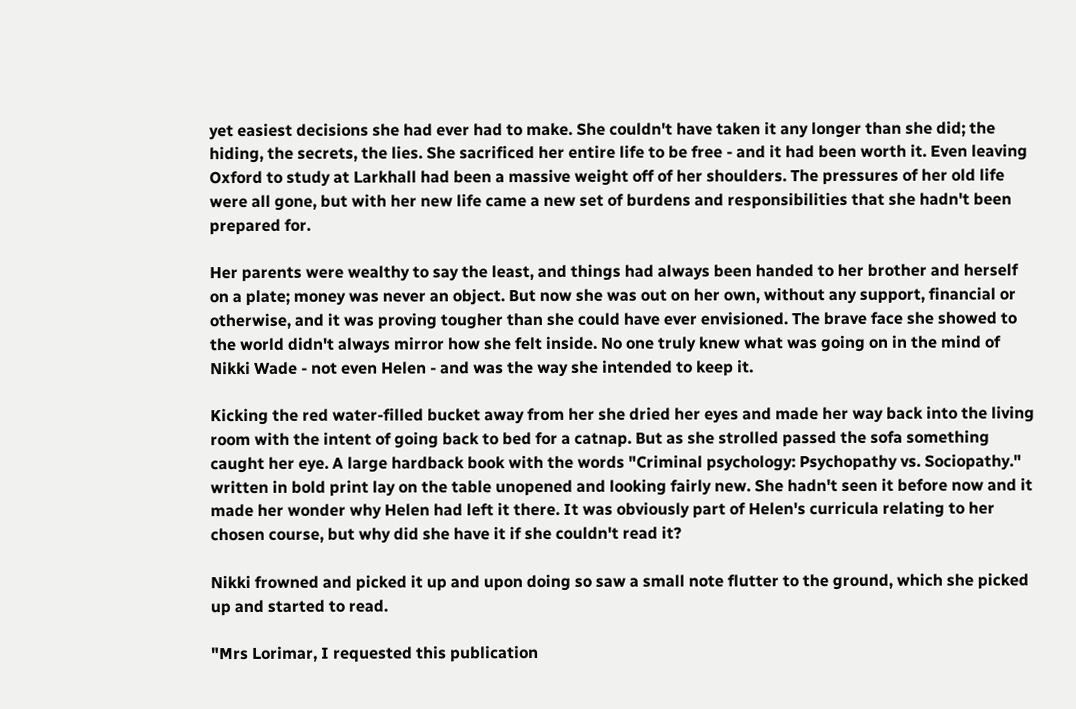yet easiest decisions she had ever had to make. She couldn't have taken it any longer than she did; the hiding, the secrets, the lies. She sacrificed her entire life to be free - and it had been worth it. Even leaving Oxford to study at Larkhall had been a massive weight off of her shoulders. The pressures of her old life were all gone, but with her new life came a new set of burdens and responsibilities that she hadn't been prepared for.

Her parents were wealthy to say the least, and things had always been handed to her brother and herself on a plate; money was never an object. But now she was out on her own, without any support, financial or otherwise, and it was proving tougher than she could have ever envisioned. The brave face she showed to the world didn't always mirror how she felt inside. No one truly knew what was going on in the mind of Nikki Wade - not even Helen - and was the way she intended to keep it.

Kicking the red water-filled bucket away from her she dried her eyes and made her way back into the living room with the intent of going back to bed for a catnap. But as she strolled passed the sofa something caught her eye. A large hardback book with the words "Criminal psychology: Psychopathy vs. Sociopathy." written in bold print lay on the table unopened and looking fairly new. She hadn't seen it before now and it made her wonder why Helen had left it there. It was obviously part of Helen's curricula relating to her chosen course, but why did she have it if she couldn't read it?

Nikki frowned and picked it up and upon doing so saw a small note flutter to the ground, which she picked up and started to read.

"Mrs Lorimar, I requested this publication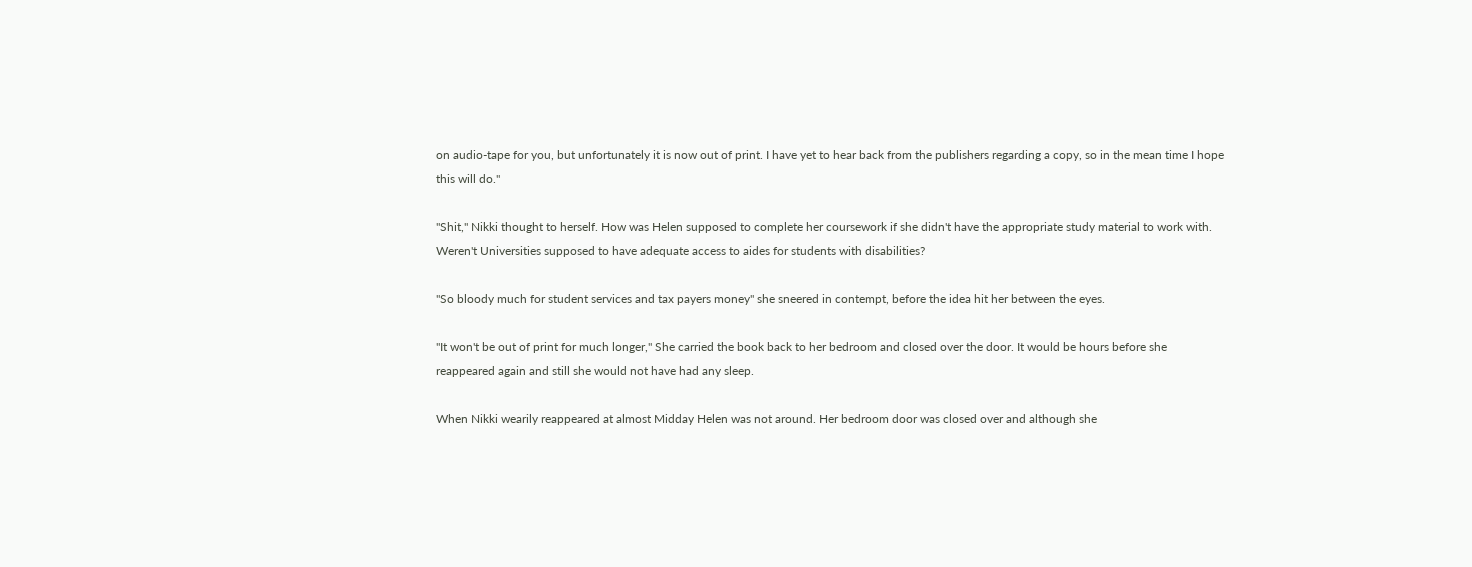on audio-tape for you, but unfortunately it is now out of print. I have yet to hear back from the publishers regarding a copy, so in the mean time I hope this will do."

"Shit," Nikki thought to herself. How was Helen supposed to complete her coursework if she didn't have the appropriate study material to work with. Weren't Universities supposed to have adequate access to aides for students with disabilities?

"So bloody much for student services and tax payers money" she sneered in contempt, before the idea hit her between the eyes.

"It won't be out of print for much longer," She carried the book back to her bedroom and closed over the door. It would be hours before she reappeared again and still she would not have had any sleep.

When Nikki wearily reappeared at almost Midday Helen was not around. Her bedroom door was closed over and although she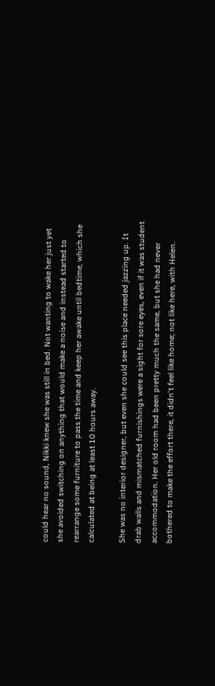could hear no sound, Nikki knew she was still in bed. Not wanting to wake her just yet she avoided switching on anything that would make a noise and instead started to rearrange some furniture to pass the time and keep her awake until bedtime, which she calculated at being at least 10 hours away.

She was no interior designer, but even she could see this place needed jazzing up. It drab walls and mismatched furnishings were a sight for sore eyes, even if it was student accommodation. Her old room had been pretty much the same, but she had never bothered to make the effort there, it didn't feel like home; not like here, with Helen.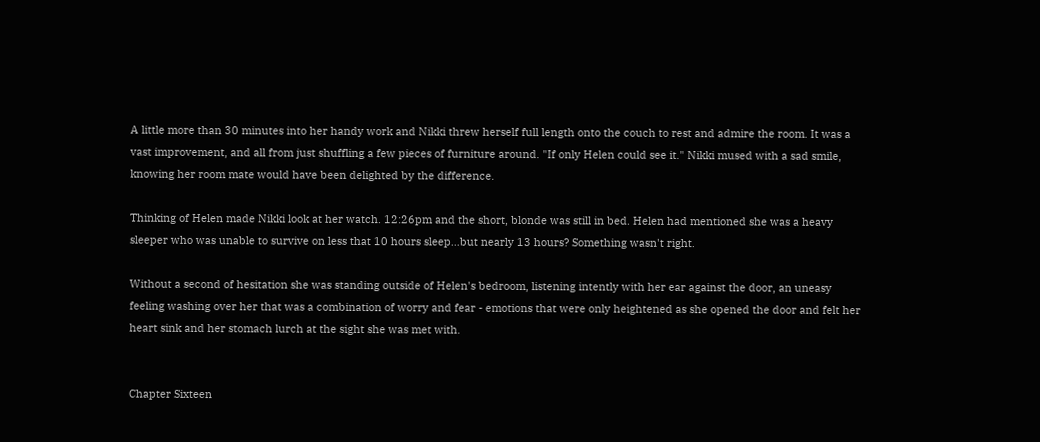A little more than 30 minutes into her handy work and Nikki threw herself full length onto the couch to rest and admire the room. It was a vast improvement, and all from just shuffling a few pieces of furniture around. "If only Helen could see it." Nikki mused with a sad smile, knowing her room mate would have been delighted by the difference.

Thinking of Helen made Nikki look at her watch. 12:26pm and the short, blonde was still in bed. Helen had mentioned she was a heavy sleeper who was unable to survive on less that 10 hours sleep…but nearly 13 hours? Something wasn't right.

Without a second of hesitation she was standing outside of Helen's bedroom, listening intently with her ear against the door, an uneasy feeling washing over her that was a combination of worry and fear - emotions that were only heightened as she opened the door and felt her heart sink and her stomach lurch at the sight she was met with.


Chapter Sixteen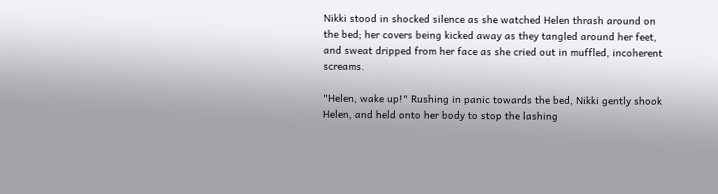Nikki stood in shocked silence as she watched Helen thrash around on the bed; her covers being kicked away as they tangled around her feet, and sweat dripped from her face as she cried out in muffled, incoherent screams.

"Helen, wake up!" Rushing in panic towards the bed, Nikki gently shook Helen, and held onto her body to stop the lashing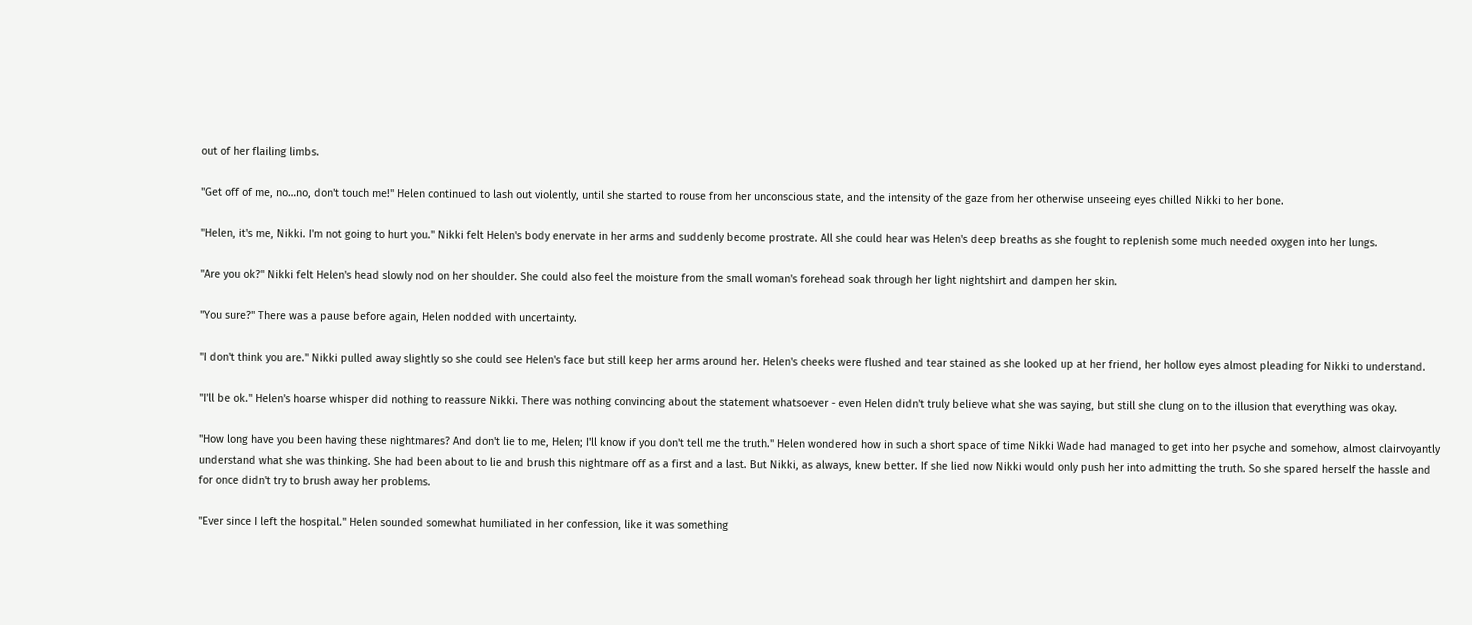out of her flailing limbs.

"Get off of me, no…no, don't touch me!" Helen continued to lash out violently, until she started to rouse from her unconscious state, and the intensity of the gaze from her otherwise unseeing eyes chilled Nikki to her bone.

"Helen, it's me, Nikki. I'm not going to hurt you." Nikki felt Helen's body enervate in her arms and suddenly become prostrate. All she could hear was Helen's deep breaths as she fought to replenish some much needed oxygen into her lungs.

"Are you ok?" Nikki felt Helen's head slowly nod on her shoulder. She could also feel the moisture from the small woman's forehead soak through her light nightshirt and dampen her skin.

"You sure?" There was a pause before again, Helen nodded with uncertainty.

"I don't think you are." Nikki pulled away slightly so she could see Helen's face but still keep her arms around her. Helen's cheeks were flushed and tear stained as she looked up at her friend, her hollow eyes almost pleading for Nikki to understand.

"I'll be ok." Helen's hoarse whisper did nothing to reassure Nikki. There was nothing convincing about the statement whatsoever - even Helen didn't truly believe what she was saying, but still she clung on to the illusion that everything was okay.

"How long have you been having these nightmares? And don't lie to me, Helen; I'll know if you don't tell me the truth." Helen wondered how in such a short space of time Nikki Wade had managed to get into her psyche and somehow, almost clairvoyantly understand what she was thinking. She had been about to lie and brush this nightmare off as a first and a last. But Nikki, as always, knew better. If she lied now Nikki would only push her into admitting the truth. So she spared herself the hassle and for once didn't try to brush away her problems.

"Ever since I left the hospital." Helen sounded somewhat humiliated in her confession, like it was something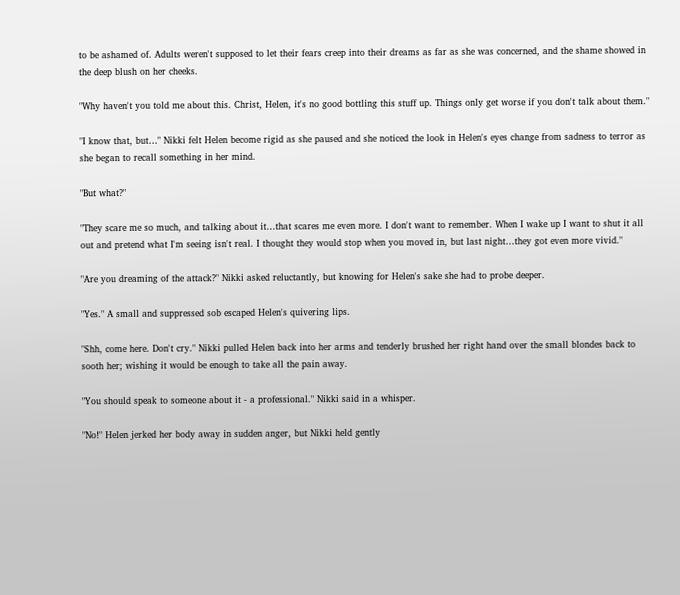to be ashamed of. Adults weren't supposed to let their fears creep into their dreams as far as she was concerned, and the shame showed in the deep blush on her cheeks.

"Why haven't you told me about this. Christ, Helen, it's no good bottling this stuff up. Things only get worse if you don't talk about them."

"I know that, but…" Nikki felt Helen become rigid as she paused and she noticed the look in Helen's eyes change from sadness to terror as she began to recall something in her mind.

"But what?"

"They scare me so much, and talking about it…that scares me even more. I don't want to remember. When I wake up I want to shut it all out and pretend what I'm seeing isn't real. I thought they would stop when you moved in, but last night…they got even more vivid."

"Are you dreaming of the attack?" Nikki asked reluctantly, but knowing for Helen's sake she had to probe deeper.

"Yes." A small and suppressed sob escaped Helen's quivering lips.

"Shh, come here. Don't cry." Nikki pulled Helen back into her arms and tenderly brushed her right hand over the small blondes back to sooth her; wishing it would be enough to take all the pain away.

"You should speak to someone about it - a professional." Nikki said in a whisper.

"No!" Helen jerked her body away in sudden anger, but Nikki held gently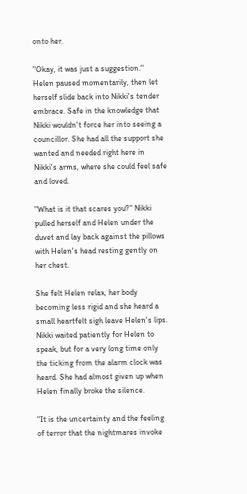onto her.

"Okay, it was just a suggestion." Helen paused momentarily, then let herself slide back into Nikki's tender embrace. Safe in the knowledge that Nikki wouldn't force her into seeing a councillor. She had all the support she wanted and needed right here in Nikki's arms, where she could feel safe and loved.

"What is it that scares you?" Nikki pulled herself and Helen under the duvet and lay back against the pillows with Helen's head resting gently on her chest.

She felt Helen relax, her body becoming less rigid and she heard a small heartfelt sigh leave Helen's lips. Nikki waited patiently for Helen to speak, but for a very long time only the ticking from the alarm clock was heard. She had almost given up when Helen finally broke the silence.

"It is the uncertainty and the feeling of terror that the nightmares invoke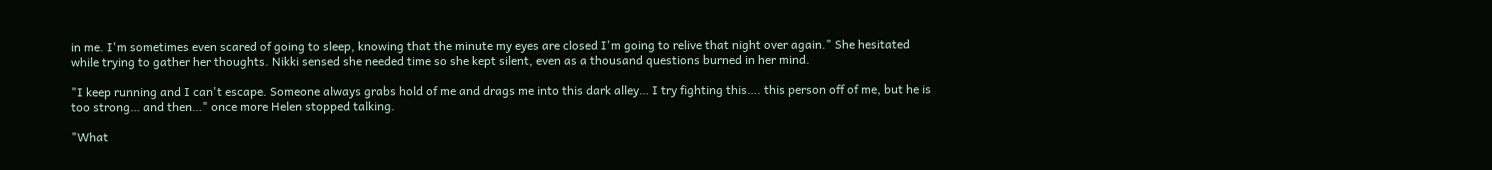in me. I'm sometimes even scared of going to sleep, knowing that the minute my eyes are closed I'm going to relive that night over again." She hesitated while trying to gather her thoughts. Nikki sensed she needed time so she kept silent, even as a thousand questions burned in her mind.

"I keep running and I can't escape. Someone always grabs hold of me and drags me into this dark alley… I try fighting this…. this person off of me, but he is too strong… and then…" once more Helen stopped talking.

"What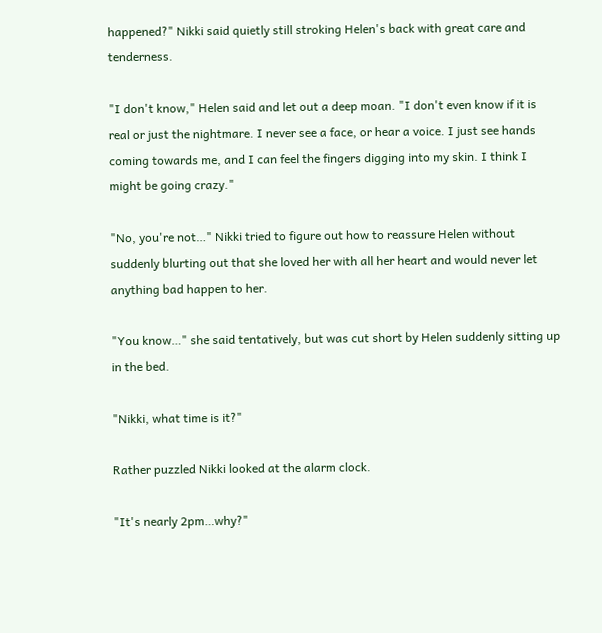happened?" Nikki said quietly still stroking Helen's back with great care and tenderness.

"I don't know," Helen said and let out a deep moan. "I don't even know if it is real or just the nightmare. I never see a face, or hear a voice. I just see hands coming towards me, and I can feel the fingers digging into my skin. I think I might be going crazy."

"No, you're not…" Nikki tried to figure out how to reassure Helen without suddenly blurting out that she loved her with all her heart and would never let anything bad happen to her.

"You know…" she said tentatively, but was cut short by Helen suddenly sitting up in the bed.

"Nikki, what time is it?"

Rather puzzled Nikki looked at the alarm clock.

"It's nearly 2pm…why?"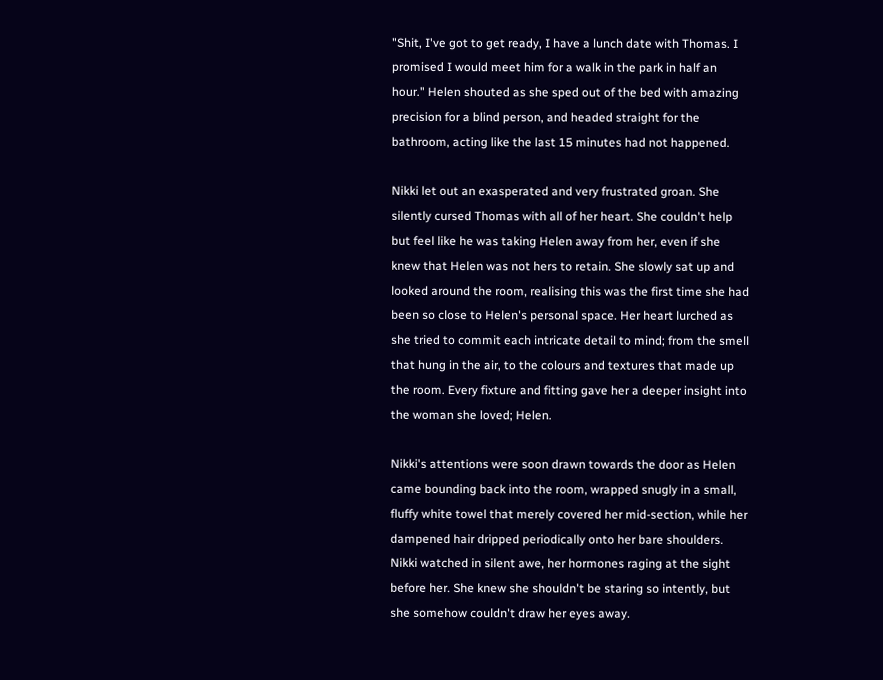"Shit, I've got to get ready, I have a lunch date with Thomas. I promised I would meet him for a walk in the park in half an hour." Helen shouted as she sped out of the bed with amazing precision for a blind person, and headed straight for the bathroom, acting like the last 15 minutes had not happened.

Nikki let out an exasperated and very frustrated groan. She silently cursed Thomas with all of her heart. She couldn't help but feel like he was taking Helen away from her, even if she knew that Helen was not hers to retain. She slowly sat up and looked around the room, realising this was the first time she had been so close to Helen's personal space. Her heart lurched as she tried to commit each intricate detail to mind; from the smell that hung in the air, to the colours and textures that made up the room. Every fixture and fitting gave her a deeper insight into the woman she loved; Helen.

Nikki's attentions were soon drawn towards the door as Helen came bounding back into the room, wrapped snugly in a small, fluffy white towel that merely covered her mid-section, while her dampened hair dripped periodically onto her bare shoulders. Nikki watched in silent awe, her hormones raging at the sight before her. She knew she shouldn't be staring so intently, but she somehow couldn't draw her eyes away.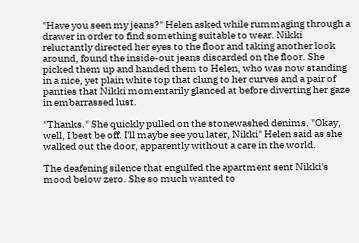"Have you seen my jeans?" Helen asked while rummaging through a drawer in order to find something suitable to wear. Nikki reluctantly directed her eyes to the floor and taking another look around, found the inside-out jeans discarded on the floor. She picked them up and handed them to Helen, who was now standing in a nice, yet plain white top that clung to her curves and a pair of panties that Nikki momentarily glanced at before diverting her gaze in embarrassed lust.

"Thanks." She quickly pulled on the stonewashed denims. "Okay, well, I best be off. I'll maybe see you later, Nikki" Helen said as she walked out the door, apparently without a care in the world.

The deafening silence that engulfed the apartment sent Nikki's mood below zero. She so much wanted to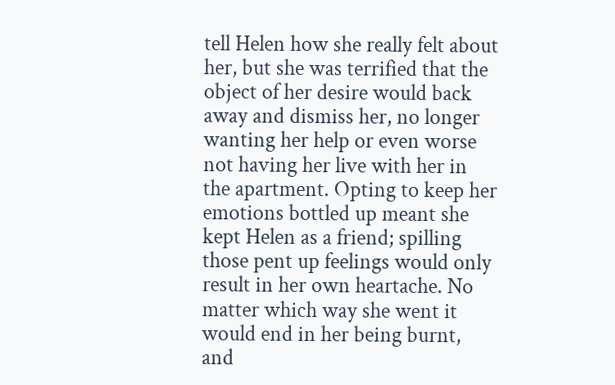tell Helen how she really felt about her, but she was terrified that the object of her desire would back away and dismiss her, no longer wanting her help or even worse not having her live with her in the apartment. Opting to keep her emotions bottled up meant she kept Helen as a friend; spilling those pent up feelings would only result in her own heartache. No matter which way she went it would end in her being burnt, and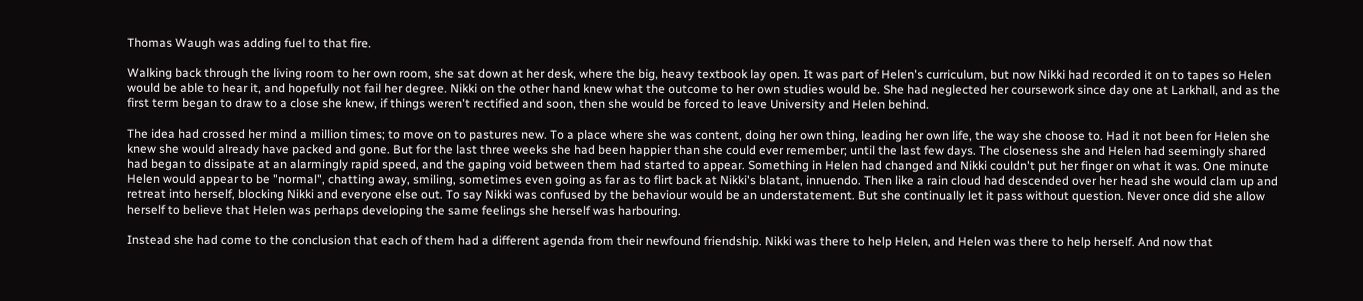Thomas Waugh was adding fuel to that fire.

Walking back through the living room to her own room, she sat down at her desk, where the big, heavy textbook lay open. It was part of Helen's curriculum, but now Nikki had recorded it on to tapes so Helen would be able to hear it, and hopefully not fail her degree. Nikki on the other hand knew what the outcome to her own studies would be. She had neglected her coursework since day one at Larkhall, and as the first term began to draw to a close she knew, if things weren't rectified and soon, then she would be forced to leave University and Helen behind.

The idea had crossed her mind a million times; to move on to pastures new. To a place where she was content, doing her own thing, leading her own life, the way she choose to. Had it not been for Helen she knew she would already have packed and gone. But for the last three weeks she had been happier than she could ever remember; until the last few days. The closeness she and Helen had seemingly shared had began to dissipate at an alarmingly rapid speed, and the gaping void between them had started to appear. Something in Helen had changed and Nikki couldn't put her finger on what it was. One minute Helen would appear to be "normal", chatting away, smiling, sometimes even going as far as to flirt back at Nikki's blatant, innuendo. Then like a rain cloud had descended over her head she would clam up and retreat into herself, blocking Nikki and everyone else out. To say Nikki was confused by the behaviour would be an understatement. But she continually let it pass without question. Never once did she allow herself to believe that Helen was perhaps developing the same feelings she herself was harbouring.

Instead she had come to the conclusion that each of them had a different agenda from their newfound friendship. Nikki was there to help Helen, and Helen was there to help herself. And now that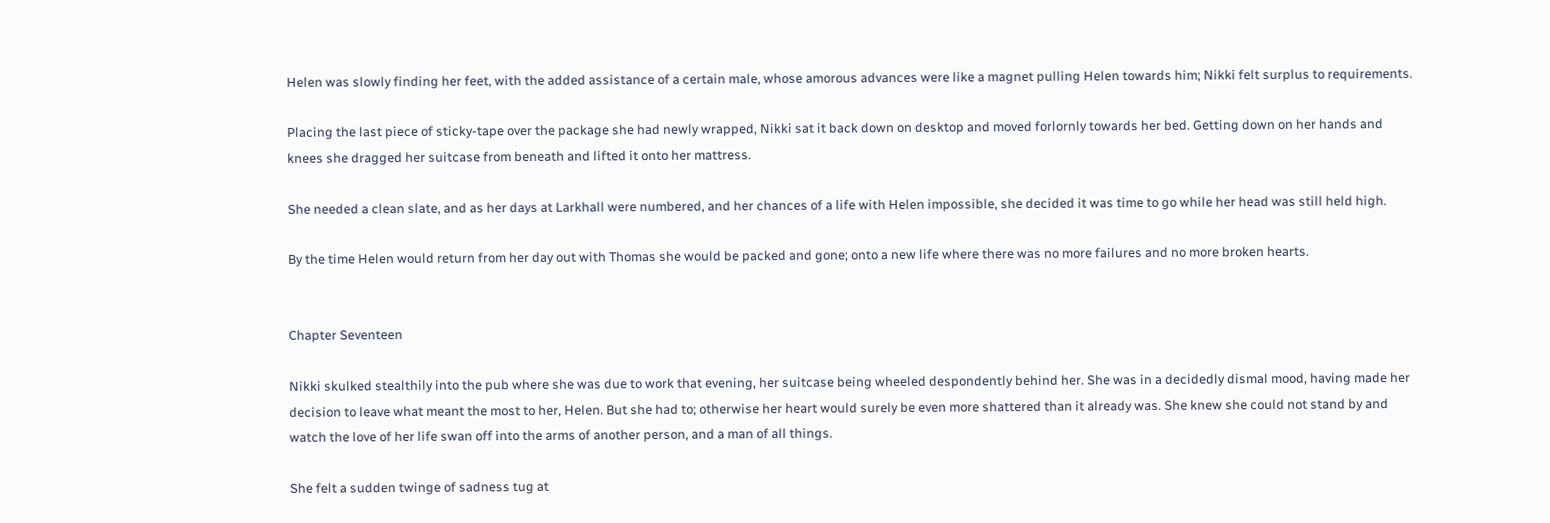Helen was slowly finding her feet, with the added assistance of a certain male, whose amorous advances were like a magnet pulling Helen towards him; Nikki felt surplus to requirements.

Placing the last piece of sticky-tape over the package she had newly wrapped, Nikki sat it back down on desktop and moved forlornly towards her bed. Getting down on her hands and knees she dragged her suitcase from beneath and lifted it onto her mattress.

She needed a clean slate, and as her days at Larkhall were numbered, and her chances of a life with Helen impossible, she decided it was time to go while her head was still held high.

By the time Helen would return from her day out with Thomas she would be packed and gone; onto a new life where there was no more failures and no more broken hearts.


Chapter Seventeen

Nikki skulked stealthily into the pub where she was due to work that evening, her suitcase being wheeled despondently behind her. She was in a decidedly dismal mood, having made her decision to leave what meant the most to her, Helen. But she had to; otherwise her heart would surely be even more shattered than it already was. She knew she could not stand by and watch the love of her life swan off into the arms of another person, and a man of all things.

She felt a sudden twinge of sadness tug at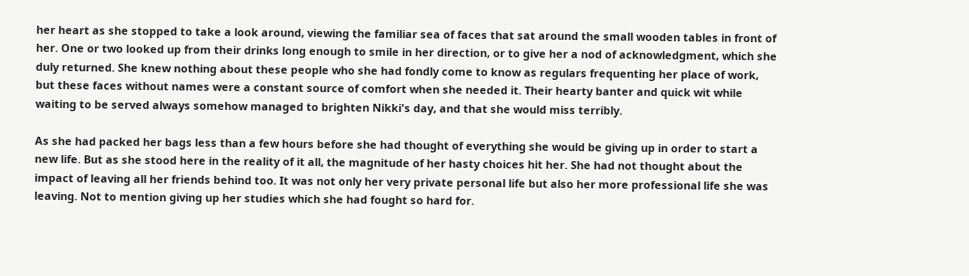her heart as she stopped to take a look around, viewing the familiar sea of faces that sat around the small wooden tables in front of her. One or two looked up from their drinks long enough to smile in her direction, or to give her a nod of acknowledgment, which she duly returned. She knew nothing about these people who she had fondly come to know as regulars frequenting her place of work, but these faces without names were a constant source of comfort when she needed it. Their hearty banter and quick wit while waiting to be served always somehow managed to brighten Nikki's day, and that she would miss terribly.

As she had packed her bags less than a few hours before she had thought of everything she would be giving up in order to start a new life. But as she stood here in the reality of it all, the magnitude of her hasty choices hit her. She had not thought about the impact of leaving all her friends behind too. It was not only her very private personal life but also her more professional life she was leaving. Not to mention giving up her studies which she had fought so hard for.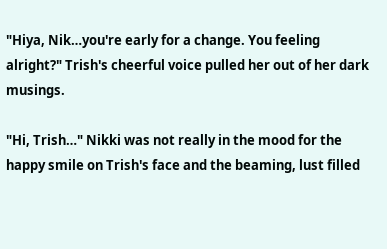"Hiya, Nik…you're early for a change. You feeling alright?" Trish's cheerful voice pulled her out of her dark musings.

"Hi, Trish…" Nikki was not really in the mood for the happy smile on Trish's face and the beaming, lust filled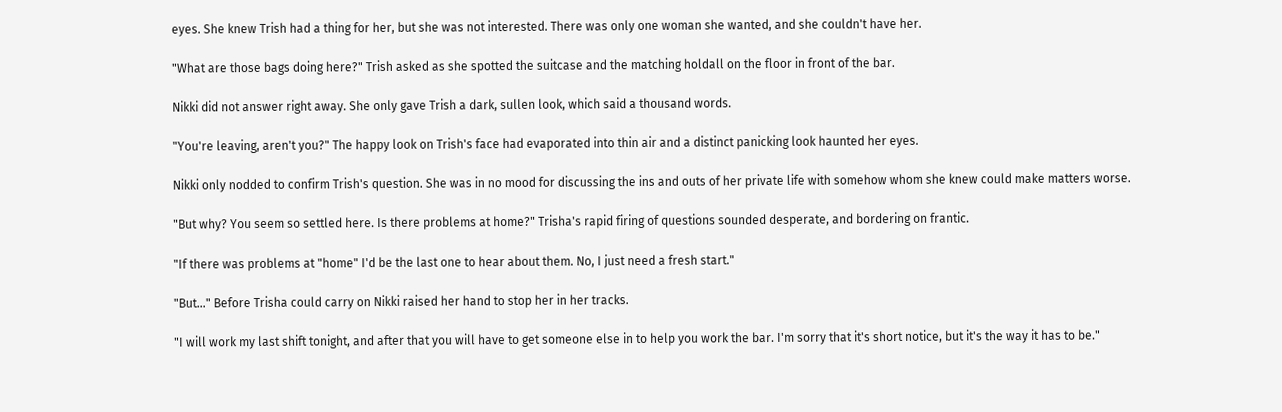eyes. She knew Trish had a thing for her, but she was not interested. There was only one woman she wanted, and she couldn't have her.

"What are those bags doing here?" Trish asked as she spotted the suitcase and the matching holdall on the floor in front of the bar.

Nikki did not answer right away. She only gave Trish a dark, sullen look, which said a thousand words.

"You're leaving, aren't you?" The happy look on Trish's face had evaporated into thin air and a distinct panicking look haunted her eyes.

Nikki only nodded to confirm Trish's question. She was in no mood for discussing the ins and outs of her private life with somehow whom she knew could make matters worse.

"But why? You seem so settled here. Is there problems at home?" Trisha's rapid firing of questions sounded desperate, and bordering on frantic.

"If there was problems at "home" I'd be the last one to hear about them. No, I just need a fresh start."

"But…" Before Trisha could carry on Nikki raised her hand to stop her in her tracks.

"I will work my last shift tonight, and after that you will have to get someone else in to help you work the bar. I'm sorry that it's short notice, but it's the way it has to be."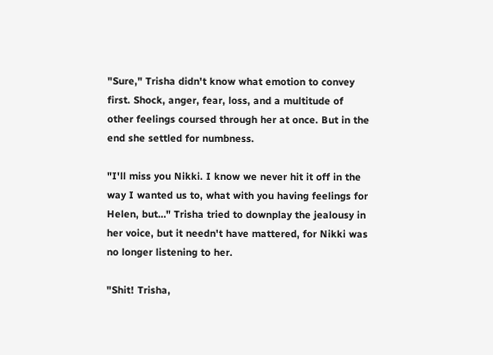"Sure," Trisha didn't know what emotion to convey first. Shock, anger, fear, loss, and a multitude of other feelings coursed through her at once. But in the end she settled for numbness.

"I'll miss you Nikki. I know we never hit it off in the way I wanted us to, what with you having feelings for Helen, but…" Trisha tried to downplay the jealousy in her voice, but it needn't have mattered, for Nikki was no longer listening to her.

"Shit! Trisha,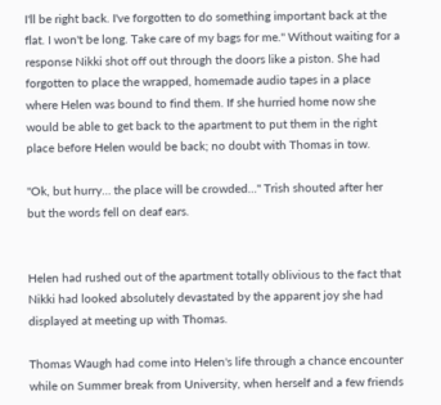I'll be right back. I've forgotten to do something important back at the flat. I won't be long. Take care of my bags for me." Without waiting for a response Nikki shot off out through the doors like a piston. She had forgotten to place the wrapped, homemade audio tapes in a place where Helen was bound to find them. If she hurried home now she would be able to get back to the apartment to put them in the right place before Helen would be back; no doubt with Thomas in tow.

"Ok, but hurry… the place will be crowded…" Trish shouted after her but the words fell on deaf ears.


Helen had rushed out of the apartment totally oblivious to the fact that Nikki had looked absolutely devastated by the apparent joy she had displayed at meeting up with Thomas.

Thomas Waugh had come into Helen's life through a chance encounter while on Summer break from University, when herself and a few friends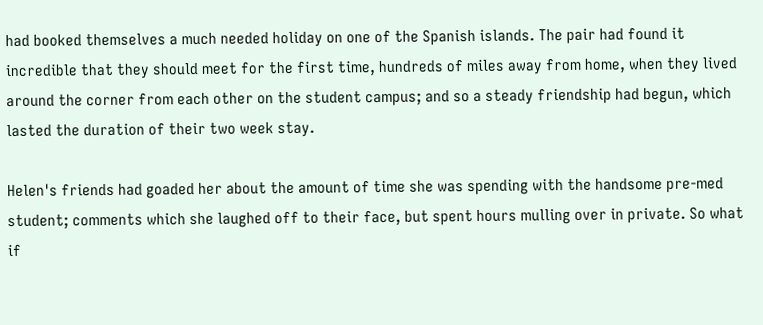had booked themselves a much needed holiday on one of the Spanish islands. The pair had found it incredible that they should meet for the first time, hundreds of miles away from home, when they lived around the corner from each other on the student campus; and so a steady friendship had begun, which lasted the duration of their two week stay.

Helen's friends had goaded her about the amount of time she was spending with the handsome pre-med student; comments which she laughed off to their face, but spent hours mulling over in private. So what if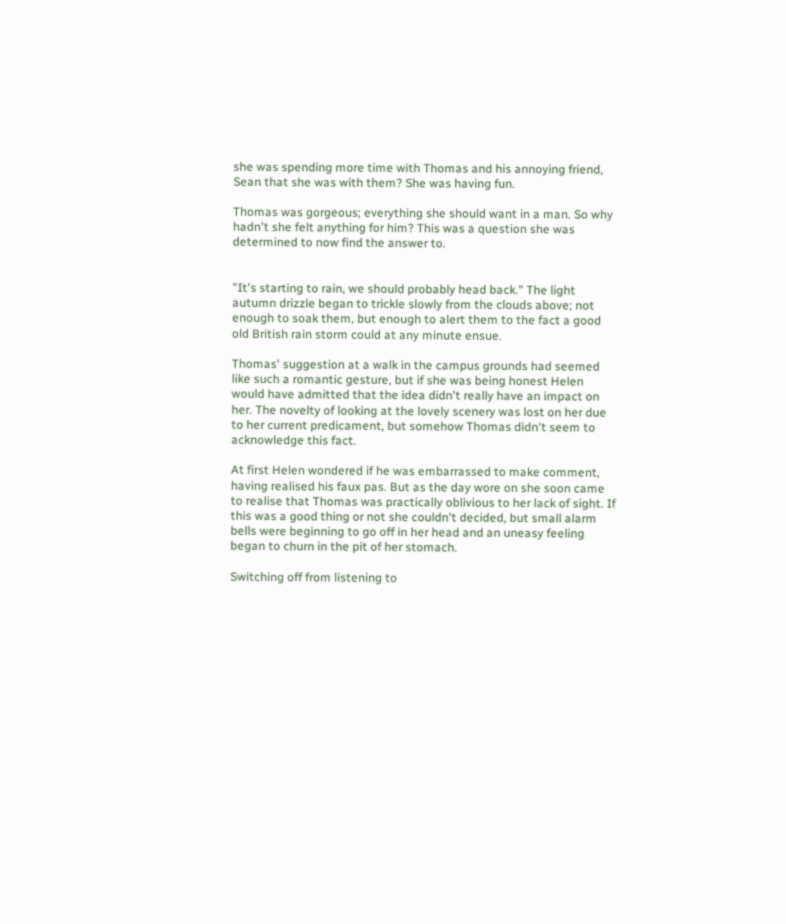she was spending more time with Thomas and his annoying friend, Sean that she was with them? She was having fun.

Thomas was gorgeous; everything she should want in a man. So why hadn't she felt anything for him? This was a question she was determined to now find the answer to.


"It's starting to rain, we should probably head back." The light autumn drizzle began to trickle slowly from the clouds above; not enough to soak them, but enough to alert them to the fact a good old British rain storm could at any minute ensue.

Thomas' suggestion at a walk in the campus grounds had seemed like such a romantic gesture, but if she was being honest Helen would have admitted that the idea didn't really have an impact on her. The novelty of looking at the lovely scenery was lost on her due to her current predicament, but somehow Thomas didn't seem to acknowledge this fact.

At first Helen wondered if he was embarrassed to make comment, having realised his faux pas. But as the day wore on she soon came to realise that Thomas was practically oblivious to her lack of sight. If this was a good thing or not she couldn't decided, but small alarm bells were beginning to go off in her head and an uneasy feeling began to churn in the pit of her stomach.

Switching off from listening to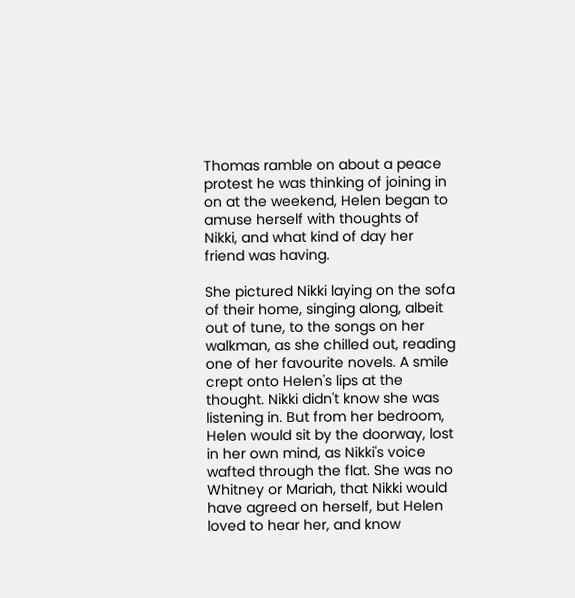Thomas ramble on about a peace protest he was thinking of joining in on at the weekend, Helen began to amuse herself with thoughts of Nikki, and what kind of day her friend was having.

She pictured Nikki laying on the sofa of their home, singing along, albeit out of tune, to the songs on her walkman, as she chilled out, reading one of her favourite novels. A smile crept onto Helen's lips at the thought. Nikki didn't know she was listening in. But from her bedroom, Helen would sit by the doorway, lost in her own mind, as Nikki's voice wafted through the flat. She was no Whitney or Mariah, that Nikki would have agreed on herself, but Helen loved to hear her, and know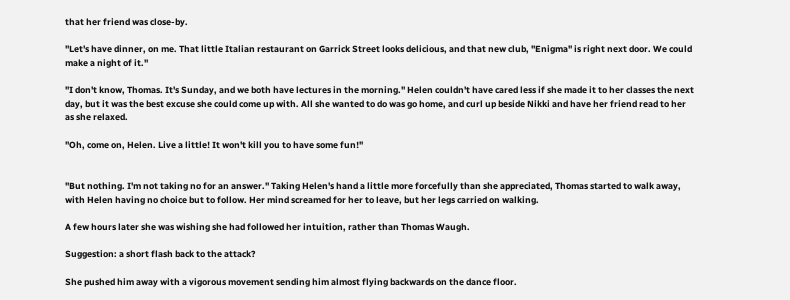that her friend was close-by.

"Let's have dinner, on me. That little Italian restaurant on Garrick Street looks delicious, and that new club, "Enigma" is right next door. We could make a night of it."

"I don't know, Thomas. It's Sunday, and we both have lectures in the morning." Helen couldn't have cared less if she made it to her classes the next day, but it was the best excuse she could come up with. All she wanted to do was go home, and curl up beside Nikki and have her friend read to her as she relaxed.

"Oh, come on, Helen. Live a little! It won't kill you to have some fun!"


"But nothing. I'm not taking no for an answer." Taking Helen's hand a little more forcefully than she appreciated, Thomas started to walk away, with Helen having no choice but to follow. Her mind screamed for her to leave, but her legs carried on walking.

A few hours later she was wishing she had followed her intuition, rather than Thomas Waugh.

Suggestion: a short flash back to the attack?

She pushed him away with a vigorous movement sending him almost flying backwards on the dance floor.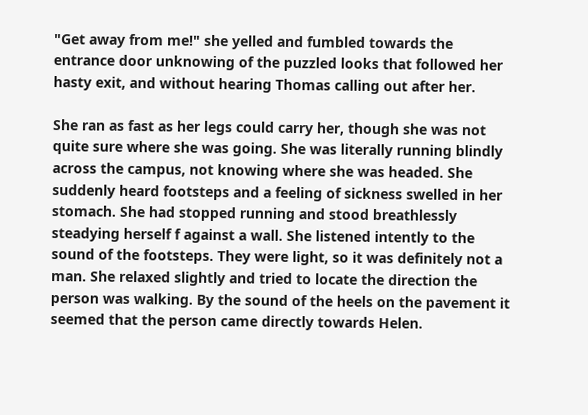"Get away from me!" she yelled and fumbled towards the entrance door unknowing of the puzzled looks that followed her hasty exit, and without hearing Thomas calling out after her.

She ran as fast as her legs could carry her, though she was not quite sure where she was going. She was literally running blindly across the campus, not knowing where she was headed. She suddenly heard footsteps and a feeling of sickness swelled in her stomach. She had stopped running and stood breathlessly steadying herself f against a wall. She listened intently to the sound of the footsteps. They were light, so it was definitely not a man. She relaxed slightly and tried to locate the direction the person was walking. By the sound of the heels on the pavement it seemed that the person came directly towards Helen.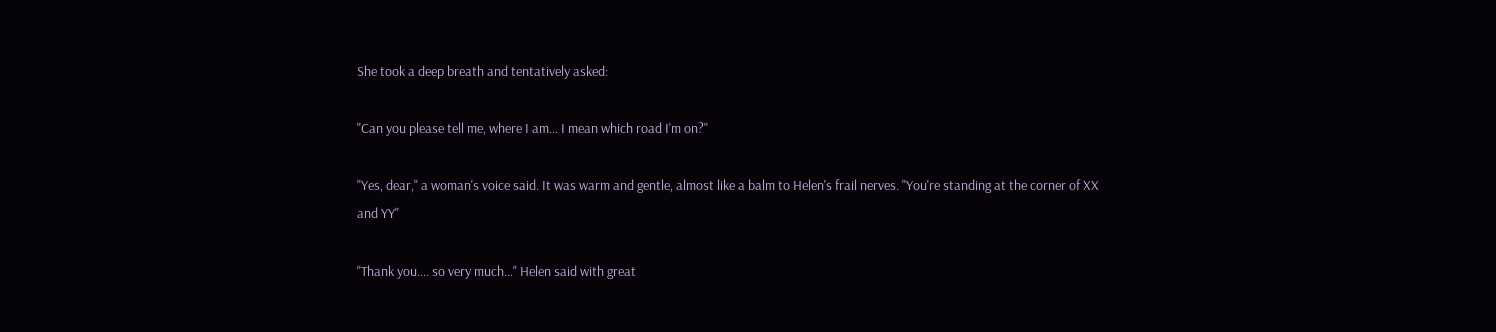She took a deep breath and tentatively asked:

"Can you please tell me, where I am… I mean which road I'm on?"

"Yes, dear," a woman's voice said. It was warm and gentle, almost like a balm to Helen's frail nerves. "You're standing at the corner of XX and YY"

"Thank you.... so very much…" Helen said with great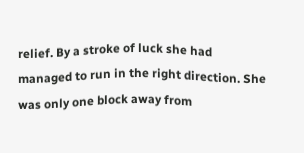relief. By a stroke of luck she had managed to run in the right direction. She was only one block away from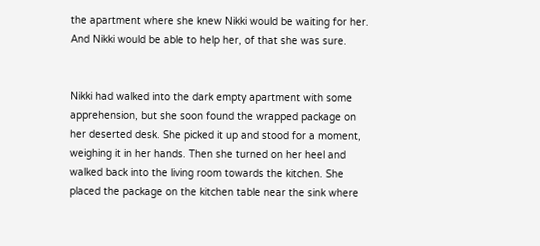the apartment where she knew Nikki would be waiting for her. And Nikki would be able to help her, of that she was sure.


Nikki had walked into the dark empty apartment with some apprehension, but she soon found the wrapped package on her deserted desk. She picked it up and stood for a moment, weighing it in her hands. Then she turned on her heel and walked back into the living room towards the kitchen. She placed the package on the kitchen table near the sink where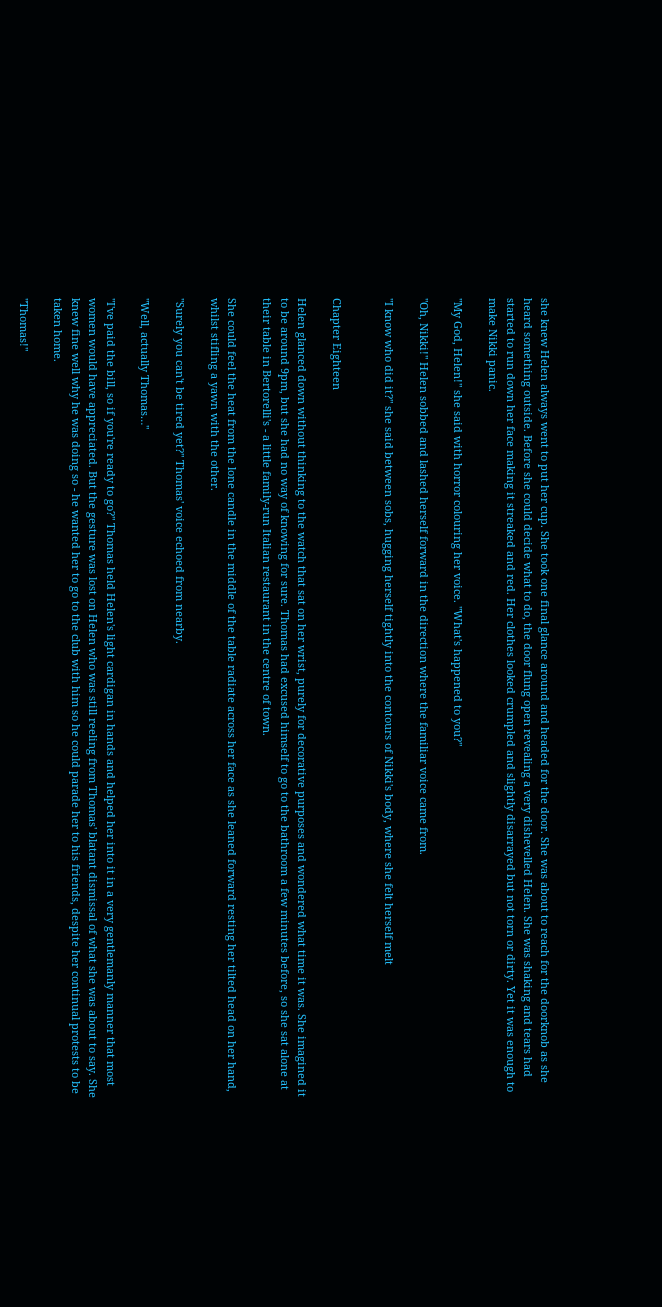she knew Helen always went to put her cup. She took one final glance around and headed for the door. She was about to reach for the doorknob as she heard something outside. Before she could decide what to do, the door flung open revealing a very dishevelled Helen. She was shaking and tears had started to run down her face making it streaked and red. Her clothes looked crumpled and slightly disarrayed but not torn or dirty. Yet it was enough to make Nikki panic.

"My God, Helen!" she said with horror colouring her voice. "What's happened to you?"

"Oh, Nikki!" Helen sobbed and lashed herself forward in the direction where the familiar voice came from.

"I know who did it?" she said between sobs, hugging herself tightly into the contours of Nikki's body, where she felt herself melt


Chapter Eighteen

Helen glanced down without thinking to the watch that sat on her wrist, purely for decorative purposes and wondered what time it was. She imagined it to be around 9pm, but she had no way of knowing for sure. Thomas had excused himself to go to the bathroom a few minutes before, so she sat alone at their table in Bertorelli's - a little family-run Italian restaurant in the centre of town.

She could feel the heat from the lone candle in the middle of the table radiate across her face as she leaned forward resting her tilted head on her hand, whilst stifling a yawn with the other.

"Surely you can't be tired yet?" Thomas' voice echoed from nearby.

"Well, actually Thomas…"

"I've paid the bill, so if you're ready to go?" Thomas held Helen's light cardigan in hands and helped her into it in a very gentlemanly manner that most women would have appreciated. But the gesture was lost on Helen who was still reeling from Thomas' blatant dismissal of what she was about to say. She knew fine well why he was doing so - he wanted her to go to the club with him so he could parade her to his friends, despite her continual protests to be taken home.

"Thomas!"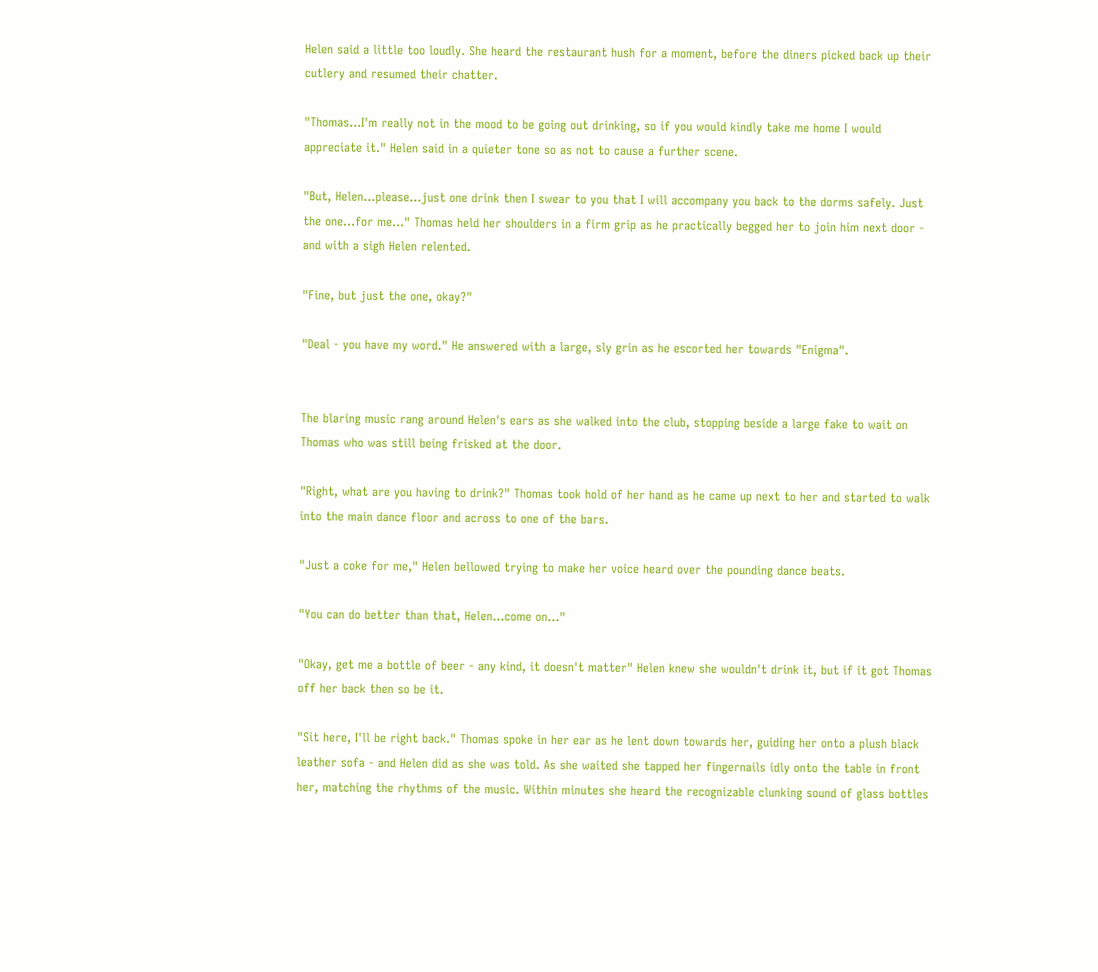Helen said a little too loudly. She heard the restaurant hush for a moment, before the diners picked back up their cutlery and resumed their chatter.

"Thomas…I'm really not in the mood to be going out drinking, so if you would kindly take me home I would appreciate it." Helen said in a quieter tone so as not to cause a further scene.

"But, Helen…please…just one drink then I swear to you that I will accompany you back to the dorms safely. Just the one…for me…" Thomas held her shoulders in a firm grip as he practically begged her to join him next door - and with a sigh Helen relented.

"Fine, but just the one, okay?"

"Deal - you have my word." He answered with a large, sly grin as he escorted her towards "Enigma".


The blaring music rang around Helen's ears as she walked into the club, stopping beside a large fake to wait on Thomas who was still being frisked at the door.

"Right, what are you having to drink?" Thomas took hold of her hand as he came up next to her and started to walk into the main dance floor and across to one of the bars.

"Just a coke for me," Helen bellowed trying to make her voice heard over the pounding dance beats.

"You can do better than that, Helen…come on…"

"Okay, get me a bottle of beer - any kind, it doesn't matter" Helen knew she wouldn't drink it, but if it got Thomas off her back then so be it.

"Sit here, I'll be right back." Thomas spoke in her ear as he lent down towards her, guiding her onto a plush black leather sofa - and Helen did as she was told. As she waited she tapped her fingernails idly onto the table in front her, matching the rhythms of the music. Within minutes she heard the recognizable clunking sound of glass bottles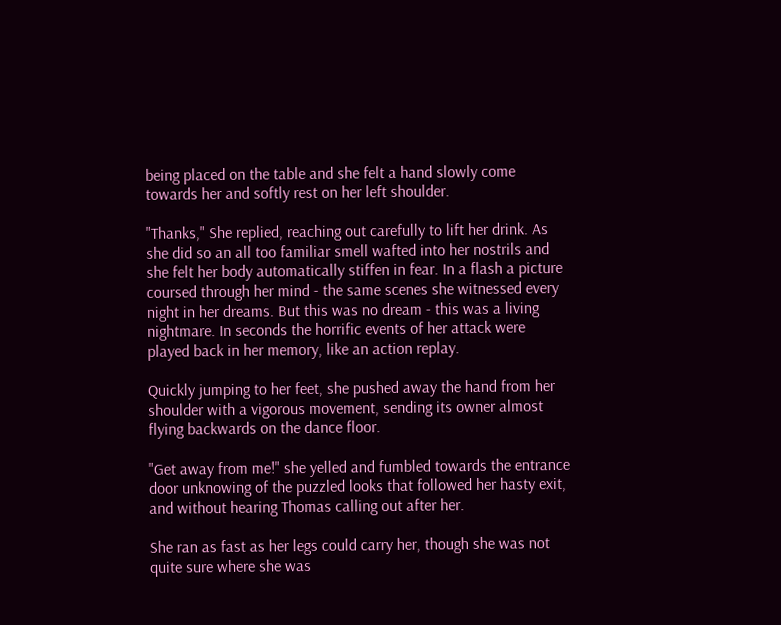being placed on the table and she felt a hand slowly come towards her and softly rest on her left shoulder.

"Thanks," She replied, reaching out carefully to lift her drink. As she did so an all too familiar smell wafted into her nostrils and she felt her body automatically stiffen in fear. In a flash a picture coursed through her mind - the same scenes she witnessed every night in her dreams. But this was no dream - this was a living nightmare. In seconds the horrific events of her attack were played back in her memory, like an action replay.

Quickly jumping to her feet, she pushed away the hand from her shoulder with a vigorous movement, sending its owner almost flying backwards on the dance floor.

"Get away from me!" she yelled and fumbled towards the entrance door unknowing of the puzzled looks that followed her hasty exit, and without hearing Thomas calling out after her.

She ran as fast as her legs could carry her, though she was not quite sure where she was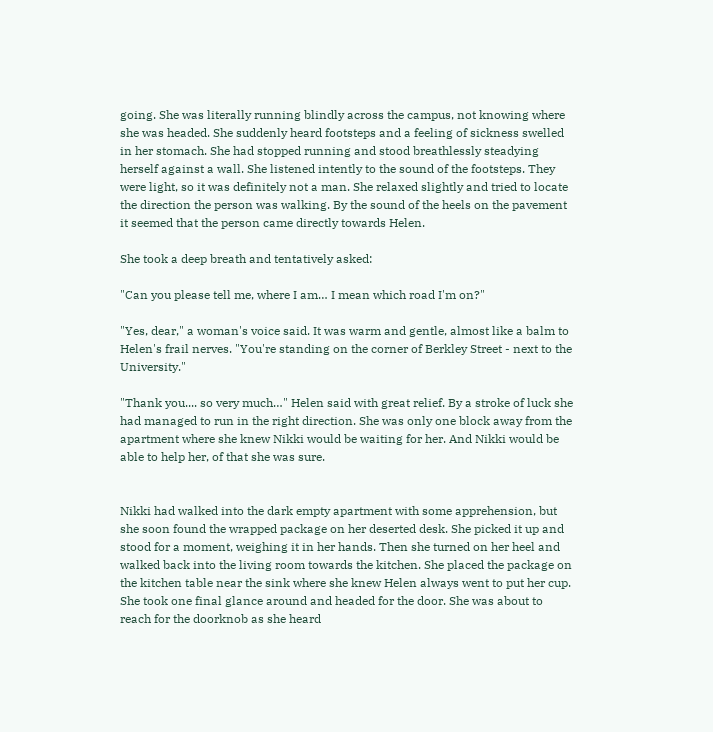going. She was literally running blindly across the campus, not knowing where she was headed. She suddenly heard footsteps and a feeling of sickness swelled in her stomach. She had stopped running and stood breathlessly steadying herself against a wall. She listened intently to the sound of the footsteps. They were light, so it was definitely not a man. She relaxed slightly and tried to locate the direction the person was walking. By the sound of the heels on the pavement it seemed that the person came directly towards Helen.

She took a deep breath and tentatively asked:

"Can you please tell me, where I am… I mean which road I'm on?"

"Yes, dear," a woman's voice said. It was warm and gentle, almost like a balm to Helen's frail nerves. "You're standing on the corner of Berkley Street - next to the University."

"Thank you.... so very much…" Helen said with great relief. By a stroke of luck she had managed to run in the right direction. She was only one block away from the apartment where she knew Nikki would be waiting for her. And Nikki would be able to help her, of that she was sure.


Nikki had walked into the dark empty apartment with some apprehension, but she soon found the wrapped package on her deserted desk. She picked it up and stood for a moment, weighing it in her hands. Then she turned on her heel and walked back into the living room towards the kitchen. She placed the package on the kitchen table near the sink where she knew Helen always went to put her cup. She took one final glance around and headed for the door. She was about to reach for the doorknob as she heard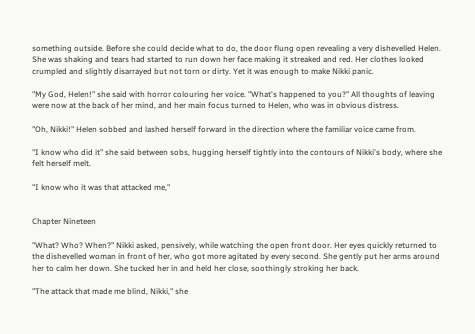something outside. Before she could decide what to do, the door flung open revealing a very dishevelled Helen. She was shaking and tears had started to run down her face making it streaked and red. Her clothes looked crumpled and slightly disarrayed but not torn or dirty. Yet it was enough to make Nikki panic.

"My God, Helen!" she said with horror colouring her voice. "What's happened to you?" All thoughts of leaving were now at the back of her mind, and her main focus turned to Helen, who was in obvious distress.

"Oh, Nikki!" Helen sobbed and lashed herself forward in the direction where the familiar voice came from.

"I know who did it" she said between sobs, hugging herself tightly into the contours of Nikki's body, where she felt herself melt.

"I know who it was that attacked me,"


Chapter Nineteen

"What? Who? When?" Nikki asked, pensively, while watching the open front door. Her eyes quickly returned to the dishevelled woman in front of her, who got more agitated by every second. She gently put her arms around her to calm her down. She tucked her in and held her close, soothingly stroking her back.

"The attack that made me blind, Nikki," she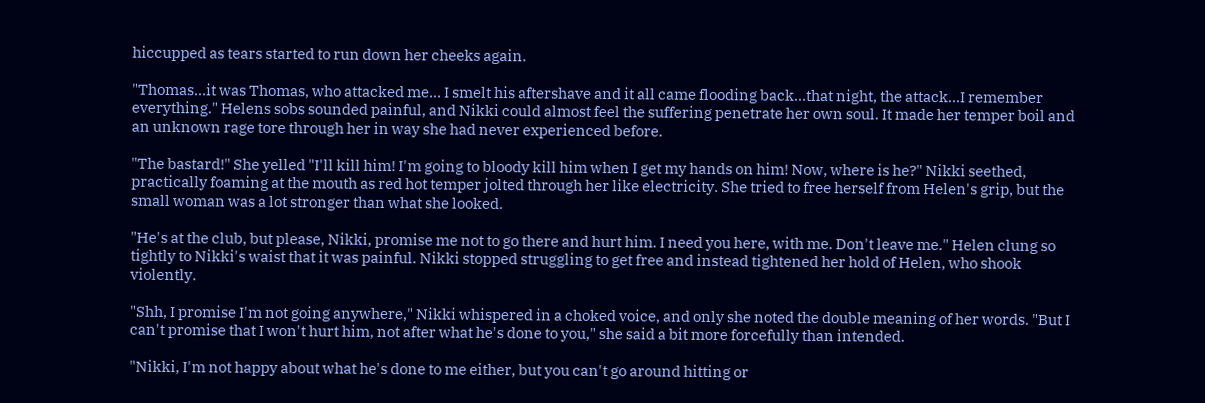hiccupped as tears started to run down her cheeks again.

"Thomas…it was Thomas, who attacked me… I smelt his aftershave and it all came flooding back…that night, the attack…I remember everything." Helens sobs sounded painful, and Nikki could almost feel the suffering penetrate her own soul. It made her temper boil and an unknown rage tore through her in way she had never experienced before.

"The bastard!" She yelled "I'll kill him! I'm going to bloody kill him when I get my hands on him! Now, where is he?" Nikki seethed, practically foaming at the mouth as red hot temper jolted through her like electricity. She tried to free herself from Helen's grip, but the small woman was a lot stronger than what she looked.

"He's at the club, but please, Nikki, promise me not to go there and hurt him. I need you here, with me. Don't leave me." Helen clung so tightly to Nikki's waist that it was painful. Nikki stopped struggling to get free and instead tightened her hold of Helen, who shook violently.

"Shh, I promise I'm not going anywhere," Nikki whispered in a choked voice, and only she noted the double meaning of her words. "But I can't promise that I won't hurt him, not after what he's done to you," she said a bit more forcefully than intended.

"Nikki, I'm not happy about what he's done to me either, but you can't go around hitting or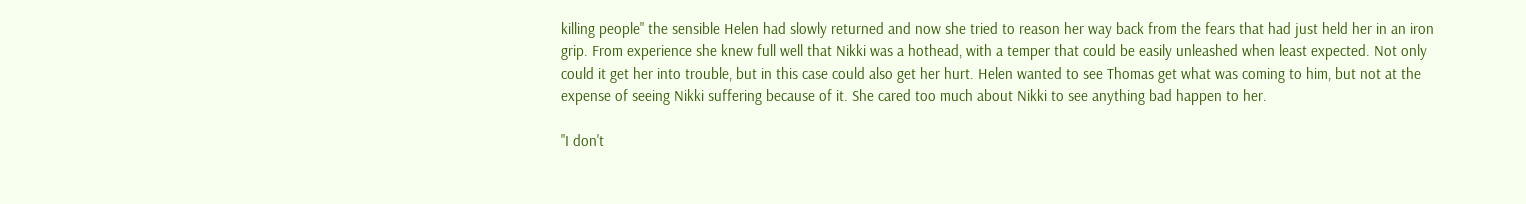killing people" the sensible Helen had slowly returned and now she tried to reason her way back from the fears that had just held her in an iron grip. From experience she knew full well that Nikki was a hothead, with a temper that could be easily unleashed when least expected. Not only could it get her into trouble, but in this case could also get her hurt. Helen wanted to see Thomas get what was coming to him, but not at the expense of seeing Nikki suffering because of it. She cared too much about Nikki to see anything bad happen to her.

"I don't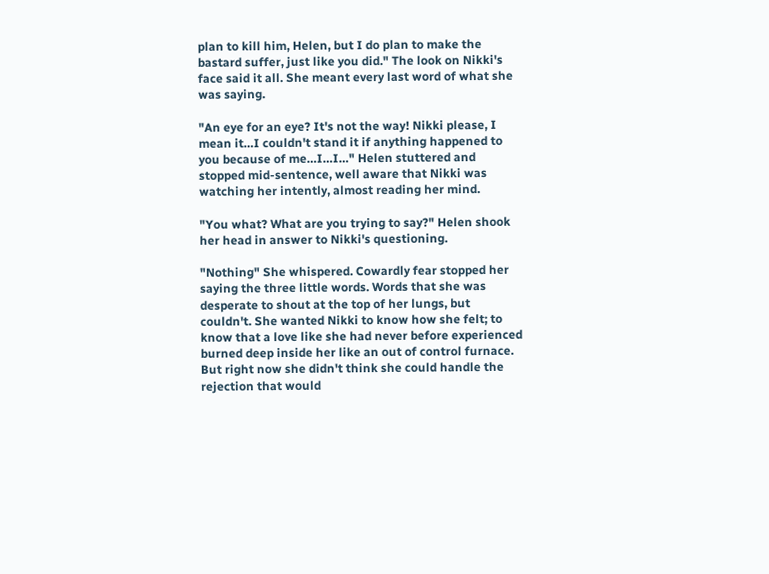plan to kill him, Helen, but I do plan to make the bastard suffer, just like you did." The look on Nikki's face said it all. She meant every last word of what she was saying.

"An eye for an eye? It's not the way! Nikki please, I mean it…I couldn't stand it if anything happened to you because of me…I…I…" Helen stuttered and stopped mid-sentence, well aware that Nikki was watching her intently, almost reading her mind.

"You what? What are you trying to say?" Helen shook her head in answer to Nikki's questioning.

"Nothing" She whispered. Cowardly fear stopped her saying the three little words. Words that she was desperate to shout at the top of her lungs, but couldn't. She wanted Nikki to know how she felt; to know that a love like she had never before experienced burned deep inside her like an out of control furnace. But right now she didn't think she could handle the rejection that would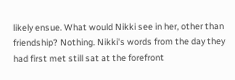likely ensue. What would Nikki see in her, other than friendship? Nothing. Nikki's words from the day they had first met still sat at the forefront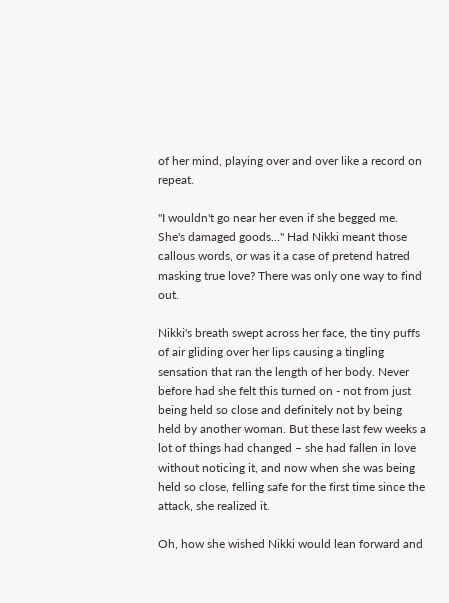of her mind, playing over and over like a record on repeat.

"I wouldn't go near her even if she begged me. She's damaged goods…" Had Nikki meant those callous words, or was it a case of pretend hatred masking true love? There was only one way to find out.

Nikki's breath swept across her face, the tiny puffs of air gliding over her lips causing a tingling sensation that ran the length of her body. Never before had she felt this turned on - not from just being held so close and definitely not by being held by another woman. But these last few weeks a lot of things had changed – she had fallen in love without noticing it, and now when she was being held so close, felling safe for the first time since the attack, she realized it.

Oh, how she wished Nikki would lean forward and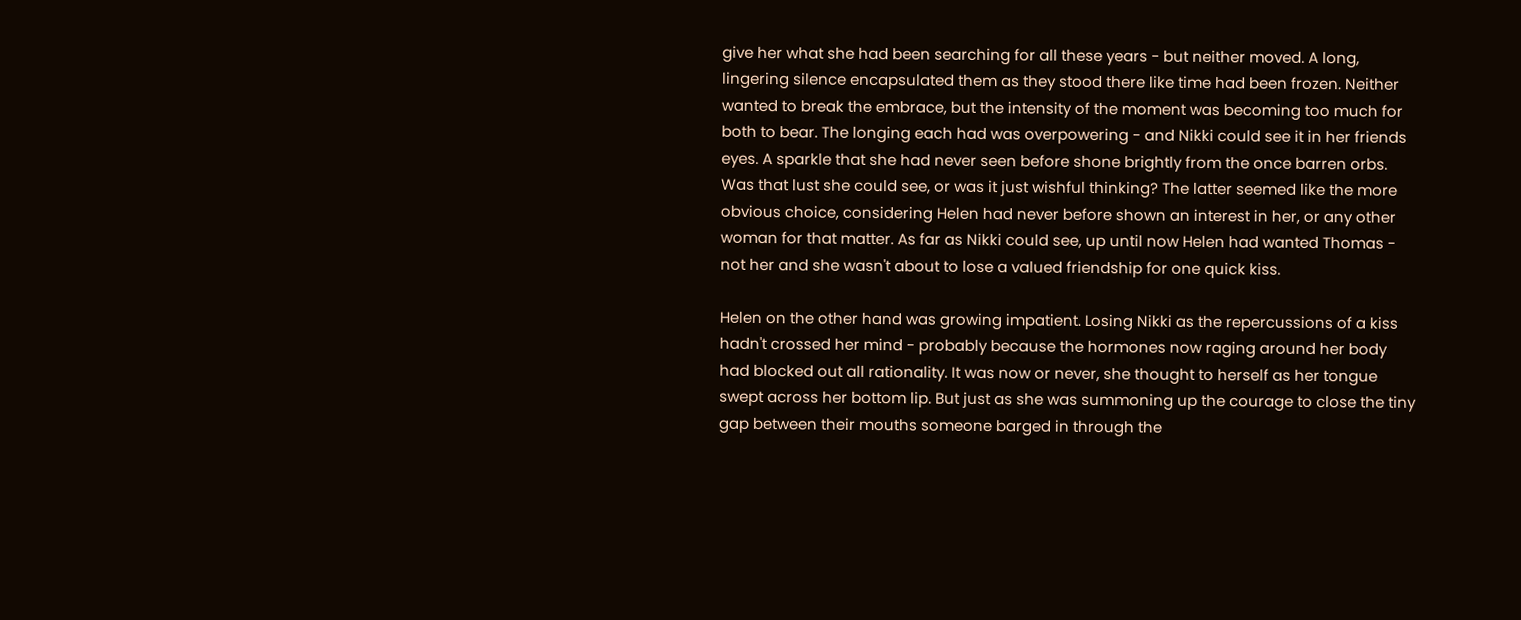give her what she had been searching for all these years - but neither moved. A long, lingering silence encapsulated them as they stood there like time had been frozen. Neither wanted to break the embrace, but the intensity of the moment was becoming too much for both to bear. The longing each had was overpowering - and Nikki could see it in her friends eyes. A sparkle that she had never seen before shone brightly from the once barren orbs. Was that lust she could see, or was it just wishful thinking? The latter seemed like the more obvious choice, considering Helen had never before shown an interest in her, or any other woman for that matter. As far as Nikki could see, up until now Helen had wanted Thomas - not her and she wasn't about to lose a valued friendship for one quick kiss.

Helen on the other hand was growing impatient. Losing Nikki as the repercussions of a kiss hadn't crossed her mind - probably because the hormones now raging around her body had blocked out all rationality. It was now or never, she thought to herself as her tongue swept across her bottom lip. But just as she was summoning up the courage to close the tiny gap between their mouths someone barged in through the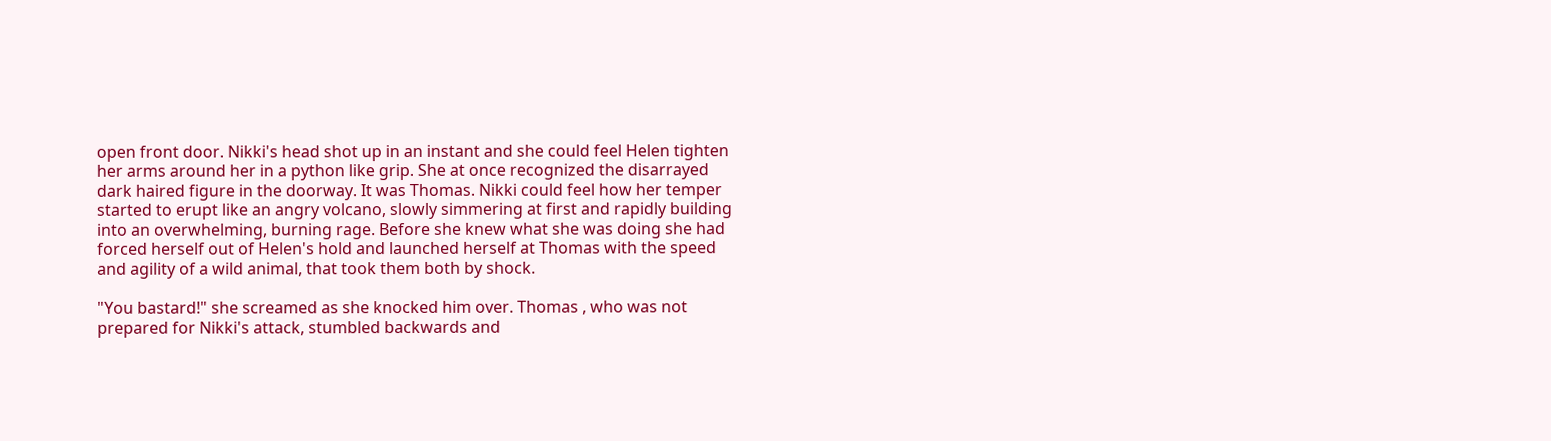open front door. Nikki's head shot up in an instant and she could feel Helen tighten her arms around her in a python like grip. She at once recognized the disarrayed dark haired figure in the doorway. It was Thomas. Nikki could feel how her temper started to erupt like an angry volcano, slowly simmering at first and rapidly building into an overwhelming, burning rage. Before she knew what she was doing she had forced herself out of Helen's hold and launched herself at Thomas with the speed and agility of a wild animal, that took them both by shock.

"You bastard!" she screamed as she knocked him over. Thomas , who was not prepared for Nikki's attack, stumbled backwards and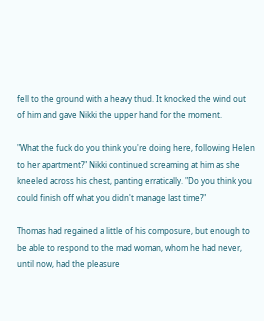fell to the ground with a heavy thud. It knocked the wind out of him and gave Nikki the upper hand for the moment.

"What the fuck do you think you're doing here, following Helen to her apartment?" Nikki continued screaming at him as she kneeled across his chest, panting erratically. "Do you think you could finish off what you didn't manage last time?"

Thomas had regained a little of his composure, but enough to be able to respond to the mad woman, whom he had never, until now, had the pleasure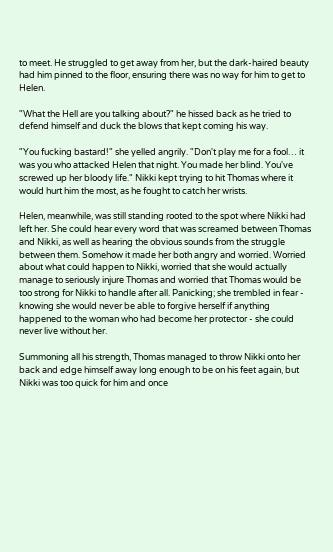to meet. He struggled to get away from her, but the dark-haired beauty had him pinned to the floor, ensuring there was no way for him to get to Helen.

"What the Hell are you talking about?" he hissed back as he tried to defend himself and duck the blows that kept coming his way.

"You fucking bastard!" she yelled angrily. "Don't play me for a fool… it was you who attacked Helen that night. You made her blind. You've screwed up her bloody life." Nikki kept trying to hit Thomas where it would hurt him the most, as he fought to catch her wrists.

Helen, meanwhile, was still standing rooted to the spot where Nikki had left her. She could hear every word that was screamed between Thomas and Nikki, as well as hearing the obvious sounds from the struggle between them. Somehow it made her both angry and worried. Worried about what could happen to Nikki, worried that she would actually manage to seriously injure Thomas and worried that Thomas would be too strong for Nikki to handle after all. Panicking; she trembled in fear - knowing she would never be able to forgive herself if anything happened to the woman who had become her protector - she could never live without her.

Summoning all his strength, Thomas managed to throw Nikki onto her back and edge himself away long enough to be on his feet again, but Nikki was too quick for him and once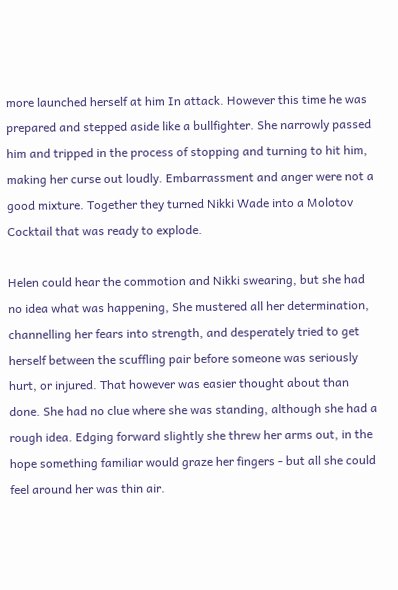more launched herself at him In attack. However this time he was prepared and stepped aside like a bullfighter. She narrowly passed him and tripped in the process of stopping and turning to hit him, making her curse out loudly. Embarrassment and anger were not a good mixture. Together they turned Nikki Wade into a Molotov Cocktail that was ready to explode.

Helen could hear the commotion and Nikki swearing, but she had no idea what was happening, She mustered all her determination, channelling her fears into strength, and desperately tried to get herself between the scuffling pair before someone was seriously hurt, or injured. That however was easier thought about than done. She had no clue where she was standing, although she had a rough idea. Edging forward slightly she threw her arms out, in the hope something familiar would graze her fingers - but all she could feel around her was thin air.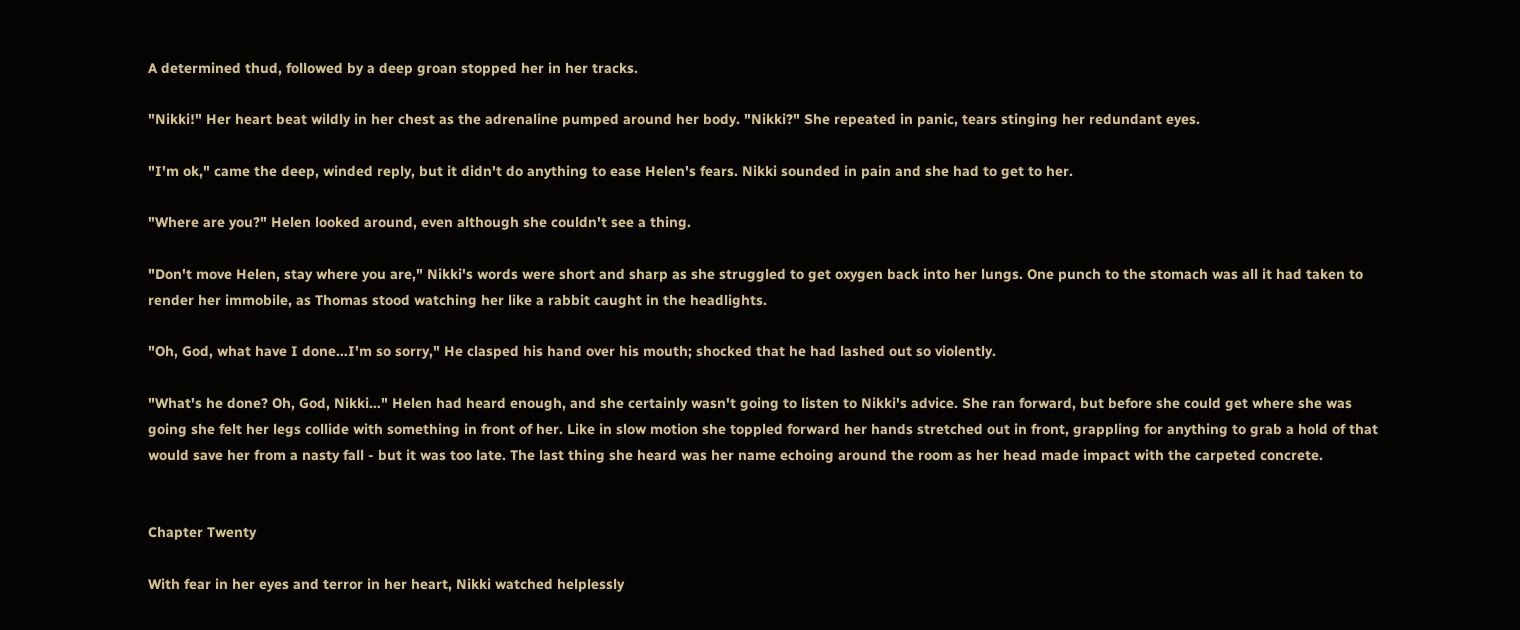A determined thud, followed by a deep groan stopped her in her tracks.

"Nikki!" Her heart beat wildly in her chest as the adrenaline pumped around her body. "Nikki?" She repeated in panic, tears stinging her redundant eyes.

"I'm ok," came the deep, winded reply, but it didn't do anything to ease Helen's fears. Nikki sounded in pain and she had to get to her.

"Where are you?" Helen looked around, even although she couldn't see a thing.

"Don't move Helen, stay where you are," Nikki's words were short and sharp as she struggled to get oxygen back into her lungs. One punch to the stomach was all it had taken to render her immobile, as Thomas stood watching her like a rabbit caught in the headlights.

"Oh, God, what have I done…I'm so sorry," He clasped his hand over his mouth; shocked that he had lashed out so violently.

"What's he done? Oh, God, Nikki…" Helen had heard enough, and she certainly wasn't going to listen to Nikki's advice. She ran forward, but before she could get where she was going she felt her legs collide with something in front of her. Like in slow motion she toppled forward her hands stretched out in front, grappling for anything to grab a hold of that would save her from a nasty fall - but it was too late. The last thing she heard was her name echoing around the room as her head made impact with the carpeted concrete.


Chapter Twenty

With fear in her eyes and terror in her heart, Nikki watched helplessly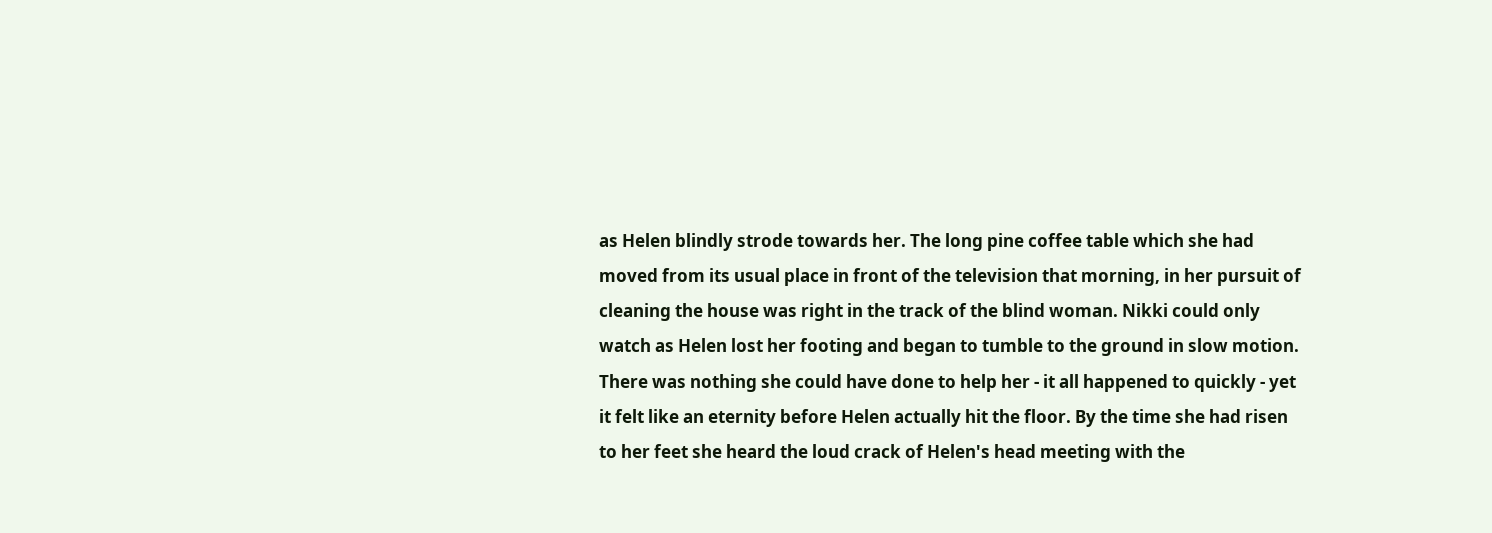as Helen blindly strode towards her. The long pine coffee table which she had moved from its usual place in front of the television that morning, in her pursuit of cleaning the house was right in the track of the blind woman. Nikki could only watch as Helen lost her footing and began to tumble to the ground in slow motion. There was nothing she could have done to help her - it all happened to quickly - yet it felt like an eternity before Helen actually hit the floor. By the time she had risen to her feet she heard the loud crack of Helen's head meeting with the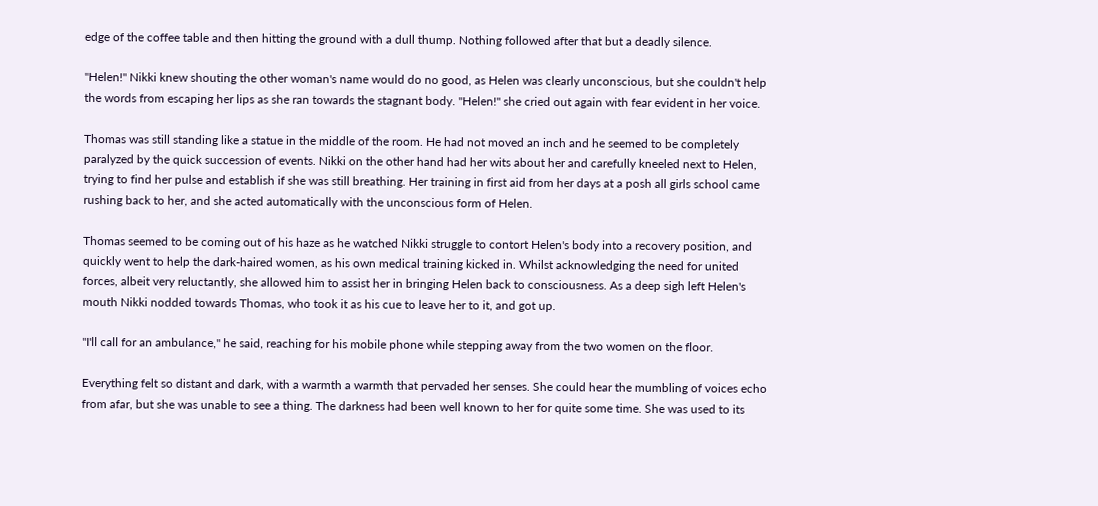edge of the coffee table and then hitting the ground with a dull thump. Nothing followed after that but a deadly silence.

"Helen!" Nikki knew shouting the other woman's name would do no good, as Helen was clearly unconscious, but she couldn't help the words from escaping her lips as she ran towards the stagnant body. "Helen!" she cried out again with fear evident in her voice.

Thomas was still standing like a statue in the middle of the room. He had not moved an inch and he seemed to be completely paralyzed by the quick succession of events. Nikki on the other hand had her wits about her and carefully kneeled next to Helen, trying to find her pulse and establish if she was still breathing. Her training in first aid from her days at a posh all girls school came rushing back to her, and she acted automatically with the unconscious form of Helen.

Thomas seemed to be coming out of his haze as he watched Nikki struggle to contort Helen's body into a recovery position, and quickly went to help the dark-haired women, as his own medical training kicked in. Whilst acknowledging the need for united forces, albeit very reluctantly, she allowed him to assist her in bringing Helen back to consciousness. As a deep sigh left Helen's mouth Nikki nodded towards Thomas, who took it as his cue to leave her to it, and got up.

"I'll call for an ambulance," he said, reaching for his mobile phone while stepping away from the two women on the floor.

Everything felt so distant and dark, with a warmth a warmth that pervaded her senses. She could hear the mumbling of voices echo from afar, but she was unable to see a thing. The darkness had been well known to her for quite some time. She was used to its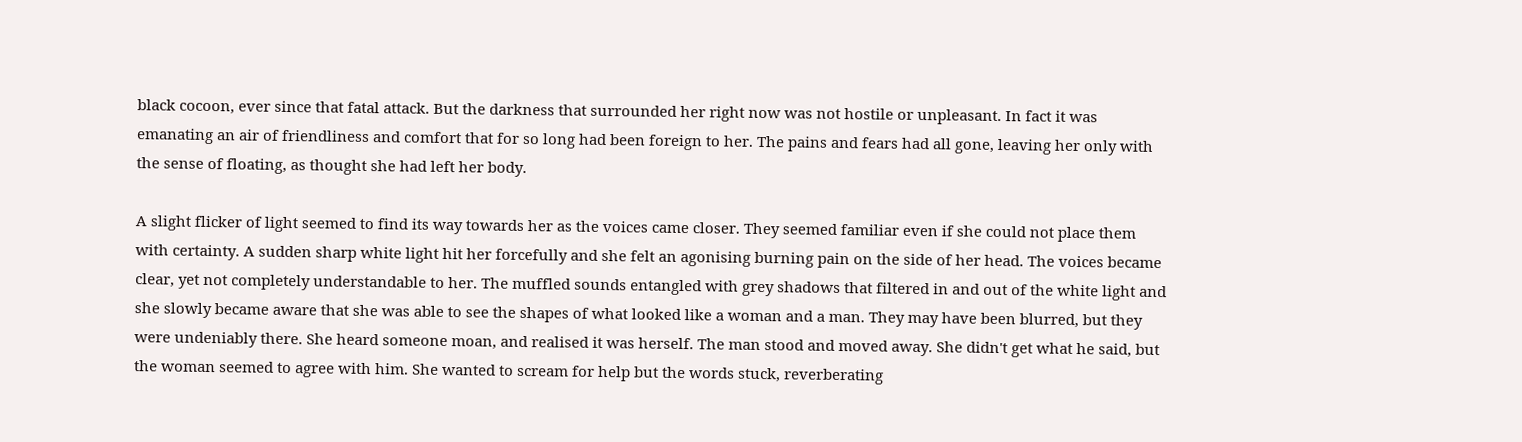black cocoon, ever since that fatal attack. But the darkness that surrounded her right now was not hostile or unpleasant. In fact it was emanating an air of friendliness and comfort that for so long had been foreign to her. The pains and fears had all gone, leaving her only with the sense of floating, as thought she had left her body.

A slight flicker of light seemed to find its way towards her as the voices came closer. They seemed familiar even if she could not place them with certainty. A sudden sharp white light hit her forcefully and she felt an agonising burning pain on the side of her head. The voices became clear, yet not completely understandable to her. The muffled sounds entangled with grey shadows that filtered in and out of the white light and she slowly became aware that she was able to see the shapes of what looked like a woman and a man. They may have been blurred, but they were undeniably there. She heard someone moan, and realised it was herself. The man stood and moved away. She didn't get what he said, but the woman seemed to agree with him. She wanted to scream for help but the words stuck, reverberating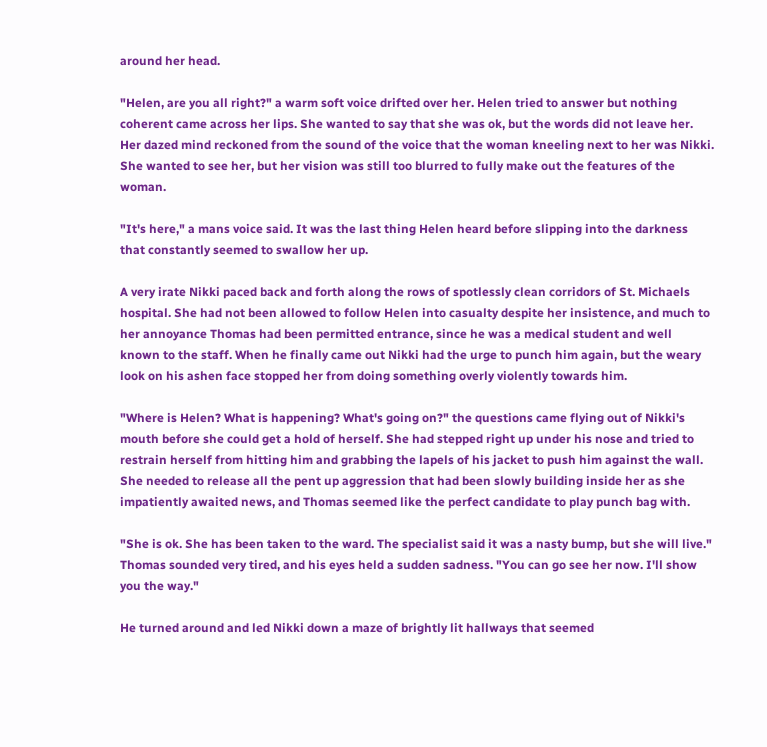around her head.

"Helen, are you all right?" a warm soft voice drifted over her. Helen tried to answer but nothing coherent came across her lips. She wanted to say that she was ok, but the words did not leave her. Her dazed mind reckoned from the sound of the voice that the woman kneeling next to her was Nikki. She wanted to see her, but her vision was still too blurred to fully make out the features of the woman.

"It's here," a mans voice said. It was the last thing Helen heard before slipping into the darkness that constantly seemed to swallow her up.

A very irate Nikki paced back and forth along the rows of spotlessly clean corridors of St. Michaels hospital. She had not been allowed to follow Helen into casualty despite her insistence, and much to her annoyance Thomas had been permitted entrance, since he was a medical student and well known to the staff. When he finally came out Nikki had the urge to punch him again, but the weary look on his ashen face stopped her from doing something overly violently towards him.

"Where is Helen? What is happening? What's going on?" the questions came flying out of Nikki's mouth before she could get a hold of herself. She had stepped right up under his nose and tried to restrain herself from hitting him and grabbing the lapels of his jacket to push him against the wall. She needed to release all the pent up aggression that had been slowly building inside her as she impatiently awaited news, and Thomas seemed like the perfect candidate to play punch bag with.

"She is ok. She has been taken to the ward. The specialist said it was a nasty bump, but she will live." Thomas sounded very tired, and his eyes held a sudden sadness. "You can go see her now. I'll show you the way."

He turned around and led Nikki down a maze of brightly lit hallways that seemed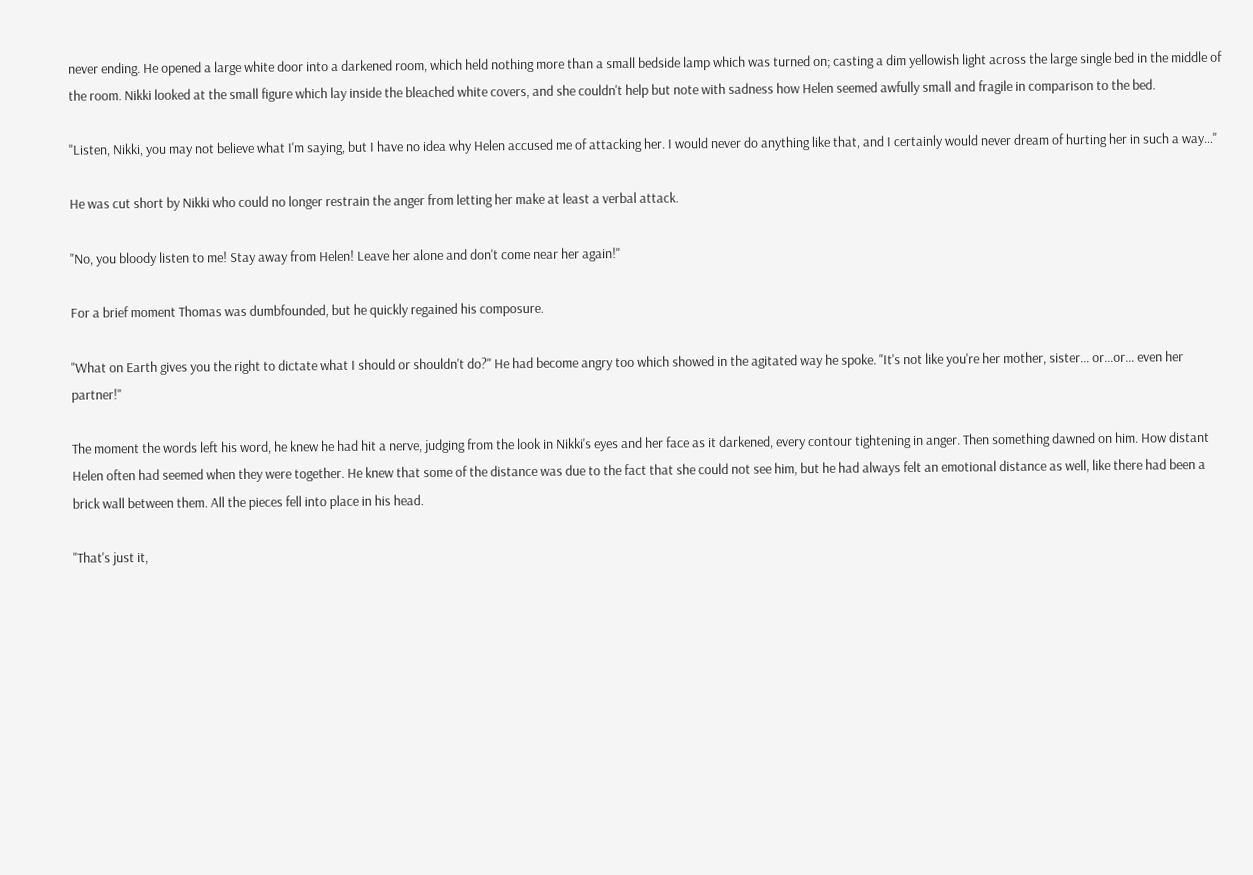never ending. He opened a large white door into a darkened room, which held nothing more than a small bedside lamp which was turned on; casting a dim yellowish light across the large single bed in the middle of the room. Nikki looked at the small figure which lay inside the bleached white covers, and she couldn't help but note with sadness how Helen seemed awfully small and fragile in comparison to the bed.

"Listen, Nikki, you may not believe what I'm saying, but I have no idea why Helen accused me of attacking her. I would never do anything like that, and I certainly would never dream of hurting her in such a way…"

He was cut short by Nikki who could no longer restrain the anger from letting her make at least a verbal attack.

"No, you bloody listen to me! Stay away from Helen! Leave her alone and don't come near her again!"

For a brief moment Thomas was dumbfounded, but he quickly regained his composure.

"What on Earth gives you the right to dictate what I should or shouldn't do?" He had become angry too which showed in the agitated way he spoke. "It's not like you're her mother, sister… or…or… even her partner!"

The moment the words left his word, he knew he had hit a nerve, judging from the look in Nikki's eyes and her face as it darkened, every contour tightening in anger. Then something dawned on him. How distant Helen often had seemed when they were together. He knew that some of the distance was due to the fact that she could not see him, but he had always felt an emotional distance as well, like there had been a brick wall between them. All the pieces fell into place in his head.

"That's just it,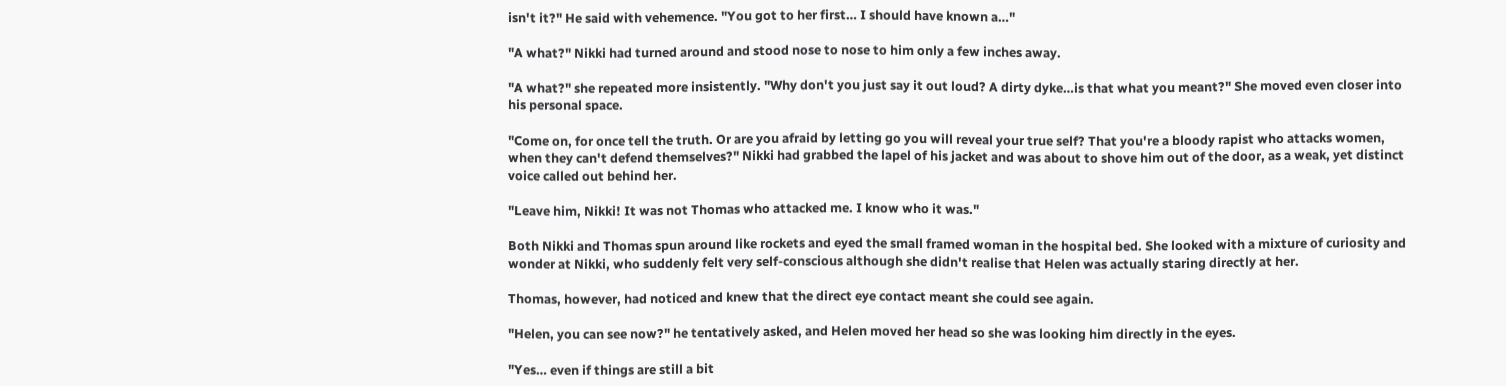isn't it?" He said with vehemence. "You got to her first… I should have known a…"

"A what?" Nikki had turned around and stood nose to nose to him only a few inches away.

"A what?" she repeated more insistently. "Why don't you just say it out loud? A dirty dyke…is that what you meant?" She moved even closer into his personal space.

"Come on, for once tell the truth. Or are you afraid by letting go you will reveal your true self? That you're a bloody rapist who attacks women, when they can't defend themselves?" Nikki had grabbed the lapel of his jacket and was about to shove him out of the door, as a weak, yet distinct voice called out behind her.

"Leave him, Nikki! It was not Thomas who attacked me. I know who it was."

Both Nikki and Thomas spun around like rockets and eyed the small framed woman in the hospital bed. She looked with a mixture of curiosity and wonder at Nikki, who suddenly felt very self-conscious although she didn't realise that Helen was actually staring directly at her.

Thomas, however, had noticed and knew that the direct eye contact meant she could see again.

"Helen, you can see now?" he tentatively asked, and Helen moved her head so she was looking him directly in the eyes.

"Yes… even if things are still a bit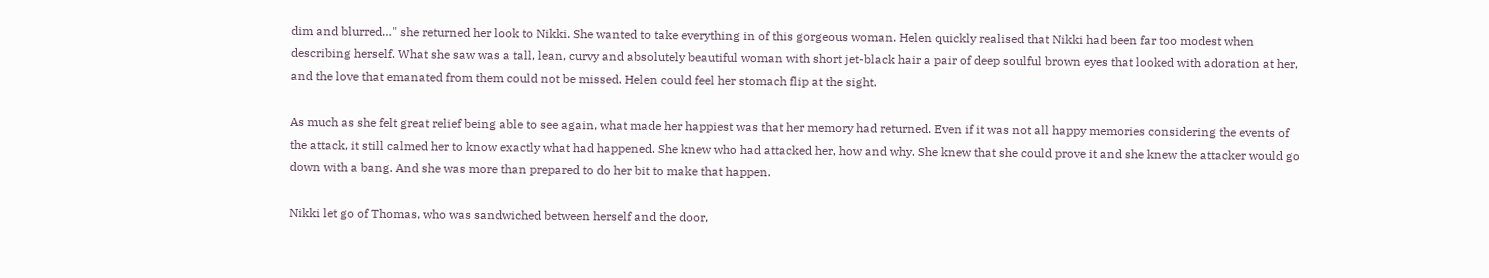dim and blurred…" she returned her look to Nikki. She wanted to take everything in of this gorgeous woman. Helen quickly realised that Nikki had been far too modest when describing herself. What she saw was a tall, lean, curvy and absolutely beautiful woman with short jet-black hair a pair of deep soulful brown eyes that looked with adoration at her, and the love that emanated from them could not be missed. Helen could feel her stomach flip at the sight.

As much as she felt great relief being able to see again, what made her happiest was that her memory had returned. Even if it was not all happy memories considering the events of the attack, it still calmed her to know exactly what had happened. She knew who had attacked her, how and why. She knew that she could prove it and she knew the attacker would go down with a bang. And she was more than prepared to do her bit to make that happen.

Nikki let go of Thomas, who was sandwiched between herself and the door,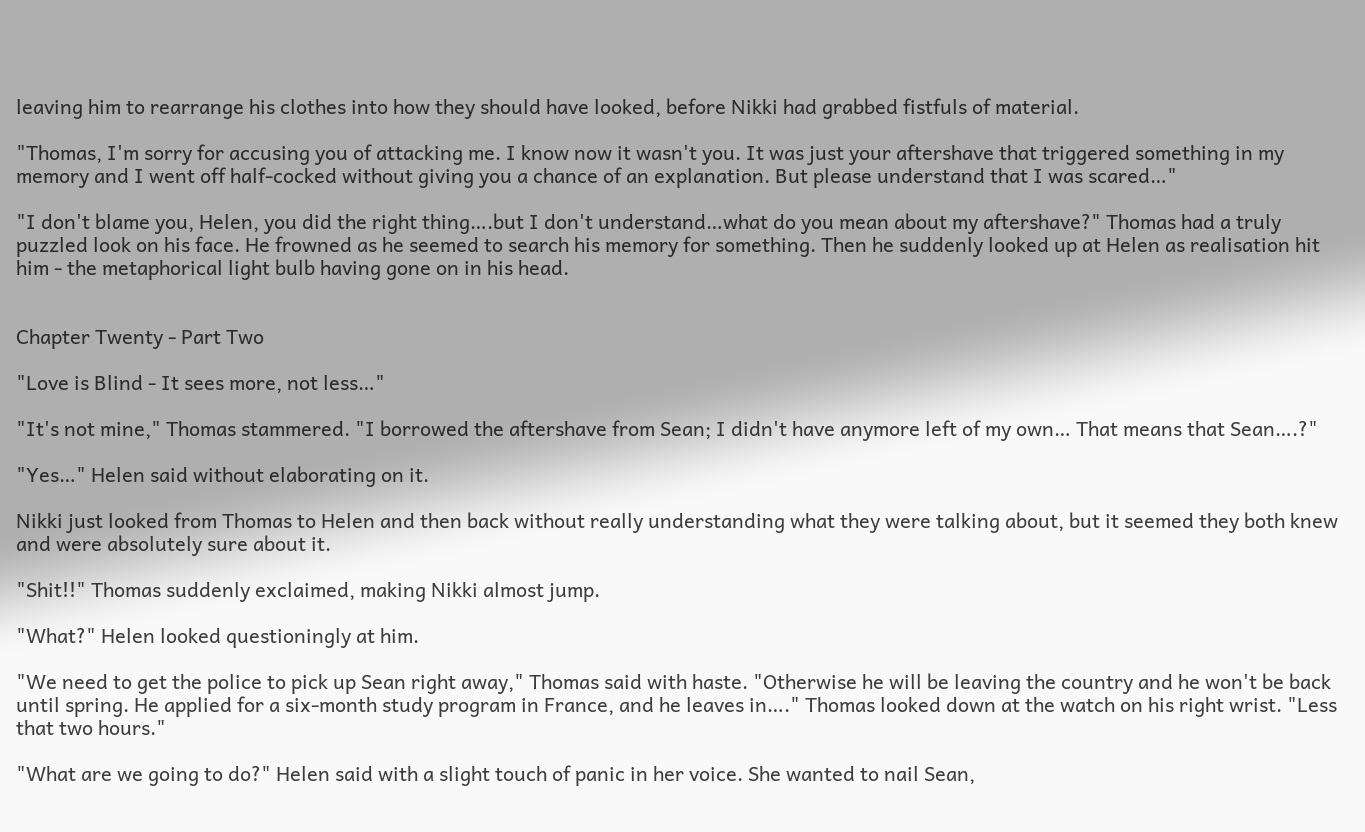leaving him to rearrange his clothes into how they should have looked, before Nikki had grabbed fistfuls of material.

"Thomas, I'm sorry for accusing you of attacking me. I know now it wasn't you. It was just your aftershave that triggered something in my memory and I went off half-cocked without giving you a chance of an explanation. But please understand that I was scared…"

"I don't blame you, Helen, you did the right thing….but I don't understand…what do you mean about my aftershave?" Thomas had a truly puzzled look on his face. He frowned as he seemed to search his memory for something. Then he suddenly looked up at Helen as realisation hit him - the metaphorical light bulb having gone on in his head.


Chapter Twenty - Part Two

"Love is Blind - It sees more, not less…"

"It's not mine," Thomas stammered. "I borrowed the aftershave from Sean; I didn't have anymore left of my own… That means that Sean….?"

"Yes…" Helen said without elaborating on it.

Nikki just looked from Thomas to Helen and then back without really understanding what they were talking about, but it seemed they both knew and were absolutely sure about it.

"Shit!!" Thomas suddenly exclaimed, making Nikki almost jump.

"What?" Helen looked questioningly at him.

"We need to get the police to pick up Sean right away," Thomas said with haste. "Otherwise he will be leaving the country and he won't be back until spring. He applied for a six-month study program in France, and he leaves in…." Thomas looked down at the watch on his right wrist. "Less that two hours."

"What are we going to do?" Helen said with a slight touch of panic in her voice. She wanted to nail Sean,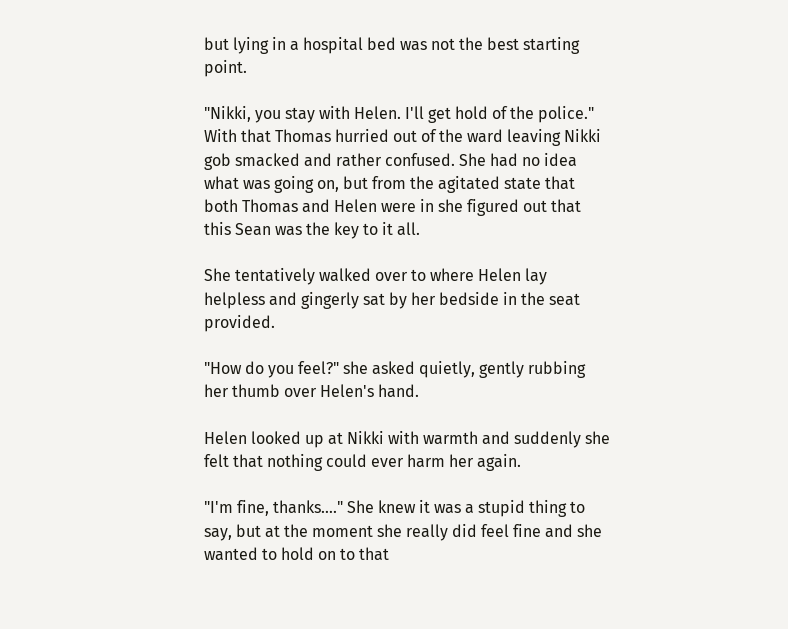but lying in a hospital bed was not the best starting point.

"Nikki, you stay with Helen. I'll get hold of the police." With that Thomas hurried out of the ward leaving Nikki gob smacked and rather confused. She had no idea what was going on, but from the agitated state that both Thomas and Helen were in she figured out that this Sean was the key to it all.

She tentatively walked over to where Helen lay helpless and gingerly sat by her bedside in the seat provided.

"How do you feel?" she asked quietly, gently rubbing her thumb over Helen's hand.

Helen looked up at Nikki with warmth and suddenly she felt that nothing could ever harm her again.

"I'm fine, thanks…." She knew it was a stupid thing to say, but at the moment she really did feel fine and she wanted to hold on to that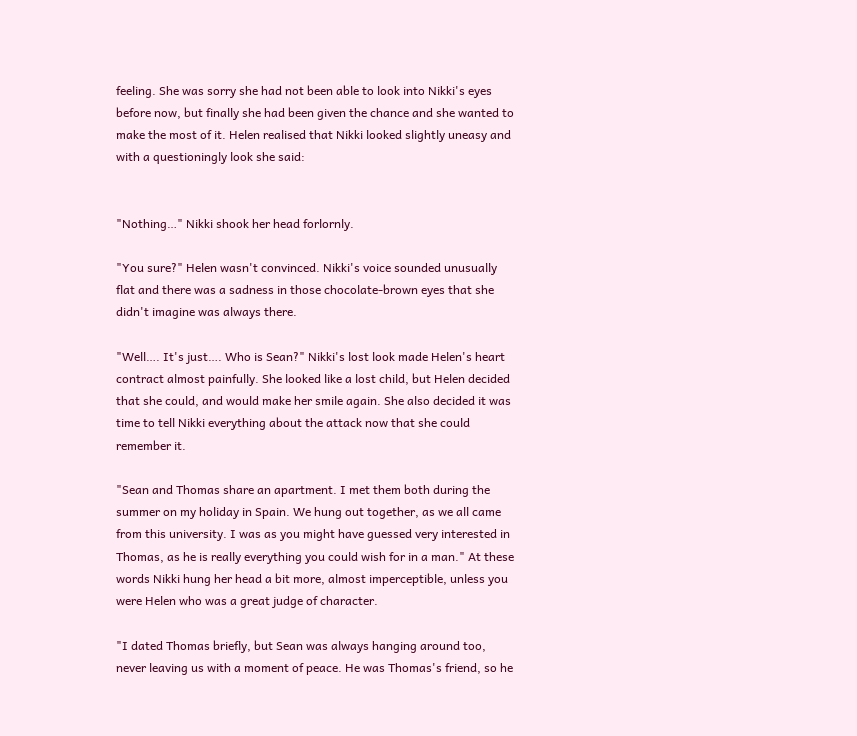feeling. She was sorry she had not been able to look into Nikki's eyes before now, but finally she had been given the chance and she wanted to make the most of it. Helen realised that Nikki looked slightly uneasy and with a questioningly look she said:


"Nothing…" Nikki shook her head forlornly.

"You sure?" Helen wasn't convinced. Nikki's voice sounded unusually flat and there was a sadness in those chocolate-brown eyes that she didn't imagine was always there.

"Well…. It's just…. Who is Sean?" Nikki's lost look made Helen's heart contract almost painfully. She looked like a lost child, but Helen decided that she could, and would make her smile again. She also decided it was time to tell Nikki everything about the attack now that she could remember it.

"Sean and Thomas share an apartment. I met them both during the summer on my holiday in Spain. We hung out together, as we all came from this university. I was as you might have guessed very interested in Thomas, as he is really everything you could wish for in a man." At these words Nikki hung her head a bit more, almost imperceptible, unless you were Helen who was a great judge of character.

"I dated Thomas briefly, but Sean was always hanging around too, never leaving us with a moment of peace. He was Thomas's friend, so he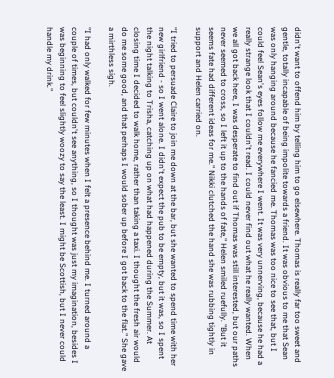didn't want to offend him by telling him to go elsewhere. Thomas is really far too sweet and gentle, totally incapable of being impolite towards a friend. It was obvious to me that Sean was only hanging around because he fancied me. Thomas was too nice to see that, but I could feel Sean's eyes follow me everywhere I went. It was very unnerving, because he had a really strange look that I couldn't read. I could never find out what he really wanted. When we all got back here, I was desperate to find out if Thomas was still interested, but our paths never seemed to cross, so I left it up to the hands of fate," Helen smiled ruefully. "But it seems fate had different ideas for me." Nikki clutched the hand she was rubbing tightly in support and Helen carried on.

"I tried to persuade Claire to join me down at the bar, but she wanted to spend time with her new girlfriend - so I went alone. I didn't expect the pub to be empty, but it was, so I spent the night talking to Trisha, catching up on what had happened during the Summer. At closing time I decided to walk home, rather than taking a taxi. I thought the fresh air would do me some good, and that perhaps I would sober up before I got back to the flat." She gave a mirthless sigh.

"I had only walked for few minutes when I felt a presence behind me. I turned around a couple of times, but couldn't see anything, so I thought was just my imagination, besides I was beginning to feel slightly woozy to say the least. I might be Scottish, but I never could handle my drink."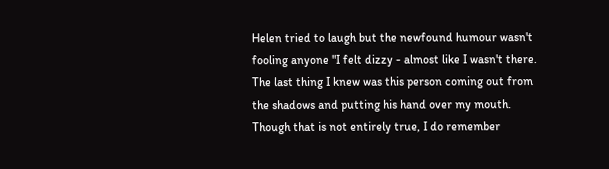Helen tried to laugh but the newfound humour wasn't fooling anyone "I felt dizzy - almost like I wasn't there. The last thing I knew was this person coming out from the shadows and putting his hand over my mouth. Though that is not entirely true, I do remember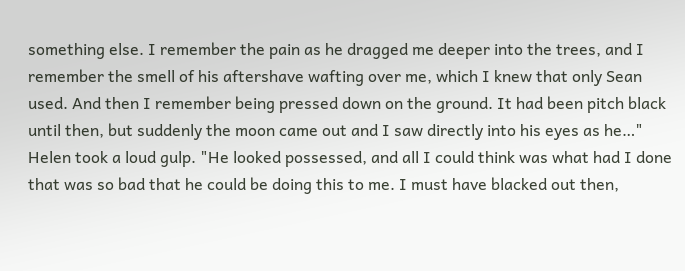something else. I remember the pain as he dragged me deeper into the trees, and I remember the smell of his aftershave wafting over me, which I knew that only Sean used. And then I remember being pressed down on the ground. It had been pitch black until then, but suddenly the moon came out and I saw directly into his eyes as he…" Helen took a loud gulp. "He looked possessed, and all I could think was what had I done that was so bad that he could be doing this to me. I must have blacked out then,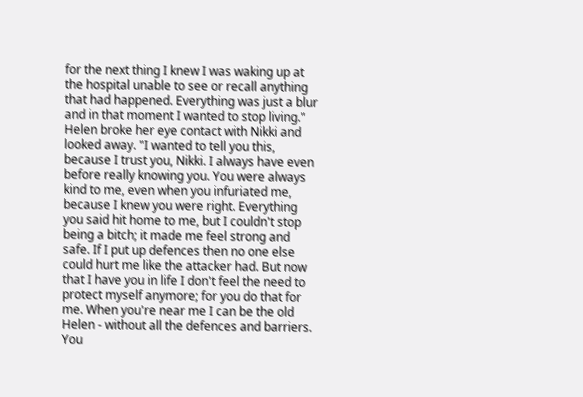for the next thing I knew I was waking up at the hospital unable to see or recall anything that had happened. Everything was just a blur and in that moment I wanted to stop living." Helen broke her eye contact with Nikki and looked away. "I wanted to tell you this, because I trust you, Nikki. I always have even before really knowing you. You were always kind to me, even when you infuriated me, because I knew you were right. Everything you said hit home to me, but I couldn't stop being a bitch; it made me feel strong and safe. If I put up defences then no one else could hurt me like the attacker had. But now that I have you in life I don't feel the need to protect myself anymore; for you do that for me. When you're near me I can be the old Helen - without all the defences and barriers. You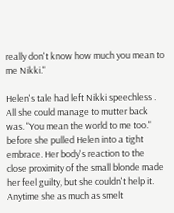really don't know how much you mean to me Nikki."

Helen's tale had left Nikki speechless . All she could manage to mutter back was. "You mean the world to me too." before she pulled Helen into a tight embrace. Her body's reaction to the close proximity of the small blonde made her feel guilty, but she couldn't help it. Anytime she as much as smelt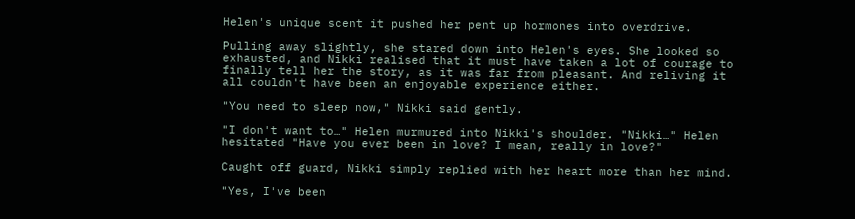Helen's unique scent it pushed her pent up hormones into overdrive.

Pulling away slightly, she stared down into Helen's eyes. She looked so exhausted, and Nikki realised that it must have taken a lot of courage to finally tell her the story, as it was far from pleasant. And reliving it all couldn't have been an enjoyable experience either.

"You need to sleep now," Nikki said gently.

"I don't want to…" Helen murmured into Nikki's shoulder. "Nikki…" Helen hesitated "Have you ever been in love? I mean, really in love?"

Caught off guard, Nikki simply replied with her heart more than her mind.

"Yes, I've been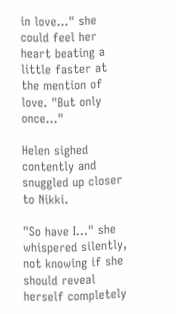in love…" she could feel her heart beating a little faster at the mention of love. "But only once…"

Helen sighed contently and snuggled up closer to Nikki.

"So have I…" she whispered silently, not knowing if she should reveal herself completely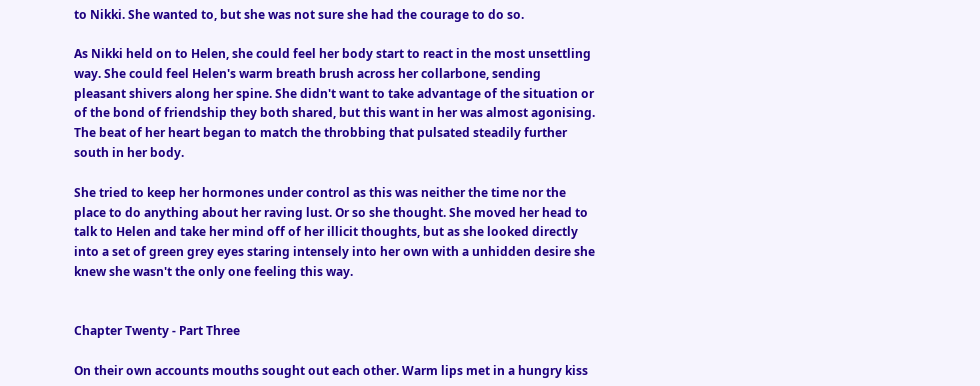to Nikki. She wanted to, but she was not sure she had the courage to do so.

As Nikki held on to Helen, she could feel her body start to react in the most unsettling way. She could feel Helen's warm breath brush across her collarbone, sending pleasant shivers along her spine. She didn't want to take advantage of the situation or of the bond of friendship they both shared, but this want in her was almost agonising. The beat of her heart began to match the throbbing that pulsated steadily further south in her body.

She tried to keep her hormones under control as this was neither the time nor the place to do anything about her raving lust. Or so she thought. She moved her head to talk to Helen and take her mind off of her illicit thoughts, but as she looked directly into a set of green grey eyes staring intensely into her own with a unhidden desire she knew she wasn't the only one feeling this way.


Chapter Twenty - Part Three

On their own accounts mouths sought out each other. Warm lips met in a hungry kiss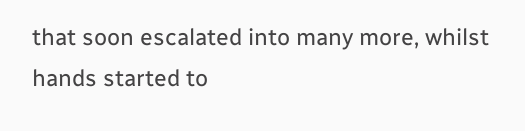that soon escalated into many more, whilst hands started to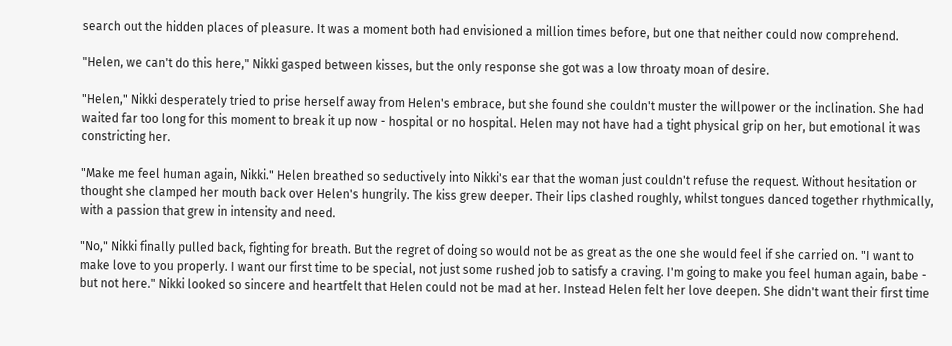search out the hidden places of pleasure. It was a moment both had envisioned a million times before, but one that neither could now comprehend.

"Helen, we can't do this here," Nikki gasped between kisses, but the only response she got was a low throaty moan of desire.

"Helen," Nikki desperately tried to prise herself away from Helen's embrace, but she found she couldn't muster the willpower or the inclination. She had waited far too long for this moment to break it up now - hospital or no hospital. Helen may not have had a tight physical grip on her, but emotional it was constricting her.

"Make me feel human again, Nikki." Helen breathed so seductively into Nikki's ear that the woman just couldn't refuse the request. Without hesitation or thought she clamped her mouth back over Helen's hungrily. The kiss grew deeper. Their lips clashed roughly, whilst tongues danced together rhythmically, with a passion that grew in intensity and need.

"No," Nikki finally pulled back, fighting for breath. But the regret of doing so would not be as great as the one she would feel if she carried on. "I want to make love to you properly. I want our first time to be special, not just some rushed job to satisfy a craving. I'm going to make you feel human again, babe - but not here." Nikki looked so sincere and heartfelt that Helen could not be mad at her. Instead Helen felt her love deepen. She didn't want their first time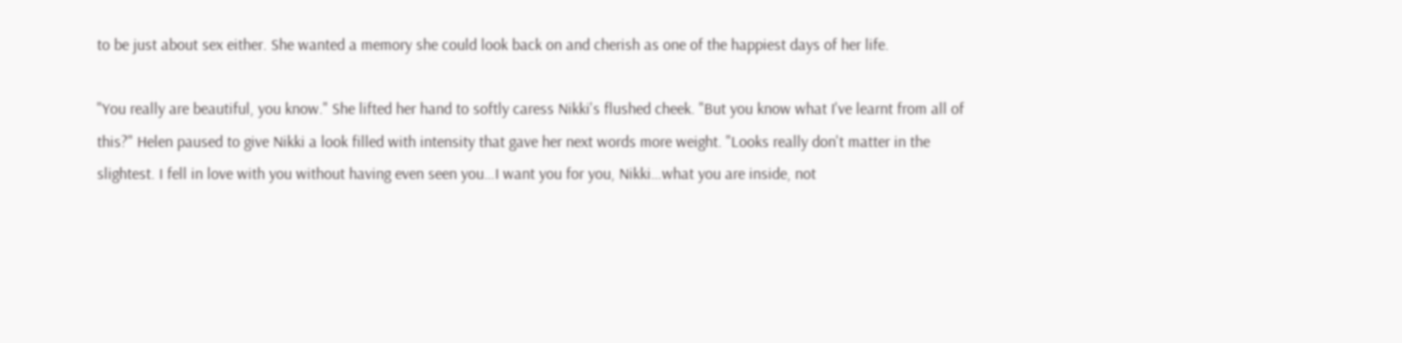to be just about sex either. She wanted a memory she could look back on and cherish as one of the happiest days of her life.

"You really are beautiful, you know." She lifted her hand to softly caress Nikki's flushed cheek. "But you know what I've learnt from all of this?" Helen paused to give Nikki a look filled with intensity that gave her next words more weight. "Looks really don't matter in the slightest. I fell in love with you without having even seen you…I want you for you, Nikki…what you are inside, not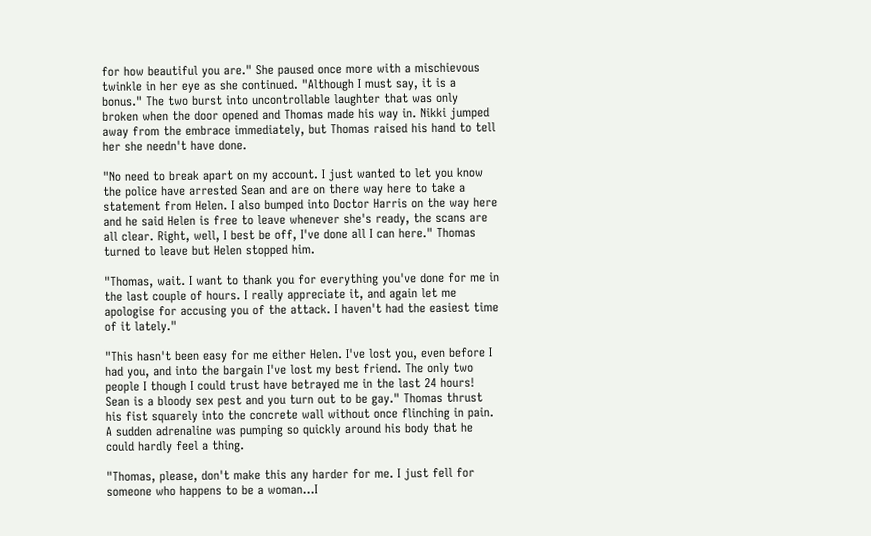for how beautiful you are." She paused once more with a mischievous twinkle in her eye as she continued. "Although I must say, it is a bonus." The two burst into uncontrollable laughter that was only broken when the door opened and Thomas made his way in. Nikki jumped away from the embrace immediately, but Thomas raised his hand to tell her she needn't have done.

"No need to break apart on my account. I just wanted to let you know the police have arrested Sean and are on there way here to take a statement from Helen. I also bumped into Doctor Harris on the way here and he said Helen is free to leave whenever she's ready, the scans are all clear. Right, well, I best be off, I've done all I can here." Thomas turned to leave but Helen stopped him.

"Thomas, wait. I want to thank you for everything you've done for me in the last couple of hours. I really appreciate it, and again let me apologise for accusing you of the attack. I haven't had the easiest time of it lately."

"This hasn't been easy for me either Helen. I've lost you, even before I had you, and into the bargain I've lost my best friend. The only two people I though I could trust have betrayed me in the last 24 hours! Sean is a bloody sex pest and you turn out to be gay." Thomas thrust his fist squarely into the concrete wall without once flinching in pain. A sudden adrenaline was pumping so quickly around his body that he could hardly feel a thing.

"Thomas, please, don't make this any harder for me. I just fell for someone who happens to be a woman…I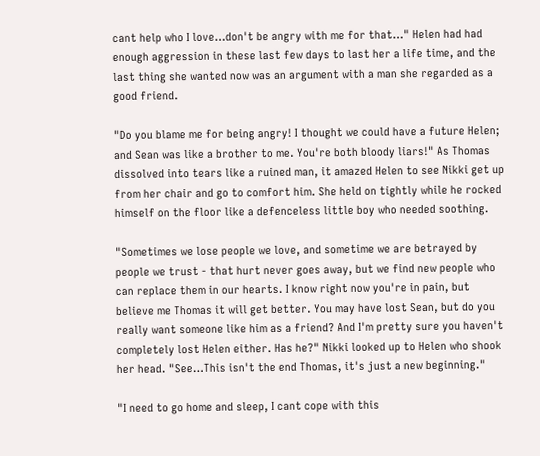cant help who I love…don't be angry with me for that…" Helen had had enough aggression in these last few days to last her a life time, and the last thing she wanted now was an argument with a man she regarded as a good friend.

"Do you blame me for being angry! I thought we could have a future Helen; and Sean was like a brother to me. You're both bloody liars!" As Thomas dissolved into tears like a ruined man, it amazed Helen to see Nikki get up from her chair and go to comfort him. She held on tightly while he rocked himself on the floor like a defenceless little boy who needed soothing.

"Sometimes we lose people we love, and sometime we are betrayed by people we trust - that hurt never goes away, but we find new people who can replace them in our hearts. I know right now you're in pain, but believe me Thomas it will get better. You may have lost Sean, but do you really want someone like him as a friend? And I'm pretty sure you haven't completely lost Helen either. Has he?" Nikki looked up to Helen who shook her head. "See…This isn't the end Thomas, it's just a new beginning."

"I need to go home and sleep, I cant cope with this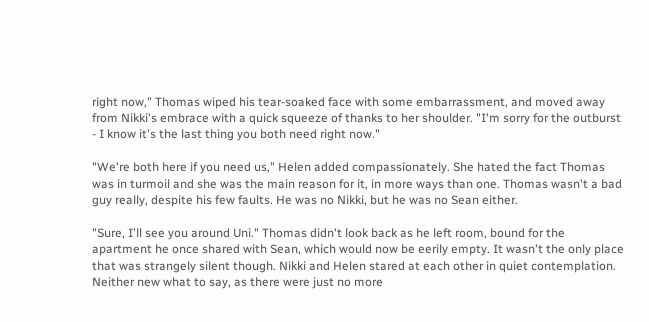right now," Thomas wiped his tear-soaked face with some embarrassment, and moved away from Nikki's embrace with a quick squeeze of thanks to her shoulder. "I'm sorry for the outburst - I know it's the last thing you both need right now."

"We're both here if you need us," Helen added compassionately. She hated the fact Thomas was in turmoil and she was the main reason for it, in more ways than one. Thomas wasn't a bad guy really, despite his few faults. He was no Nikki, but he was no Sean either.

"Sure, I'll see you around Uni." Thomas didn't look back as he left room, bound for the apartment he once shared with Sean, which would now be eerily empty. It wasn't the only place that was strangely silent though. Nikki and Helen stared at each other in quiet contemplation. Neither new what to say, as there were just no more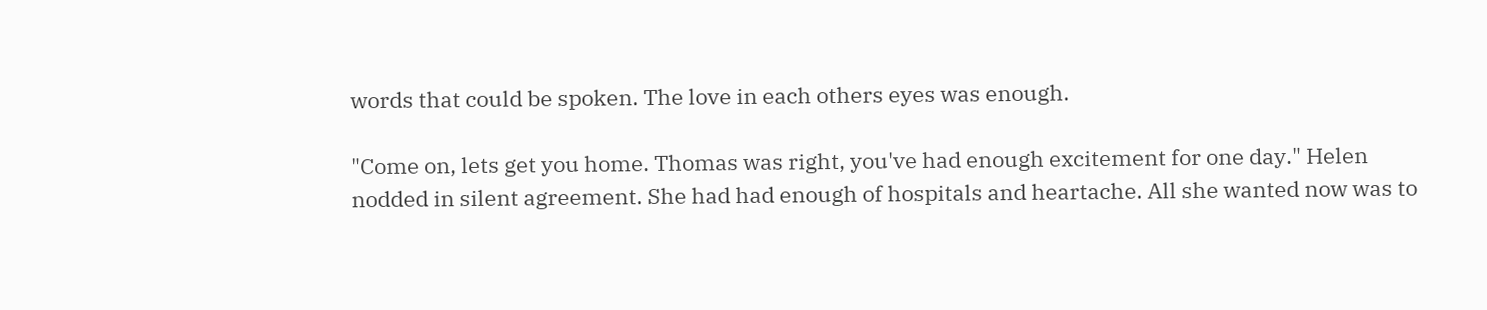words that could be spoken. The love in each others eyes was enough.

"Come on, lets get you home. Thomas was right, you've had enough excitement for one day." Helen nodded in silent agreement. She had had enough of hospitals and heartache. All she wanted now was to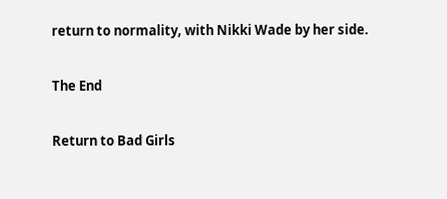return to normality, with Nikki Wade by her side.

The End

Return to Bad Girls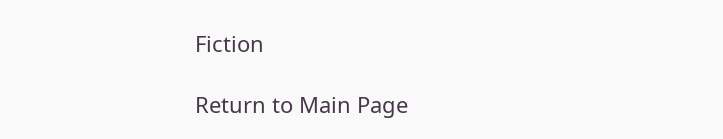Fiction

Return to Main Page